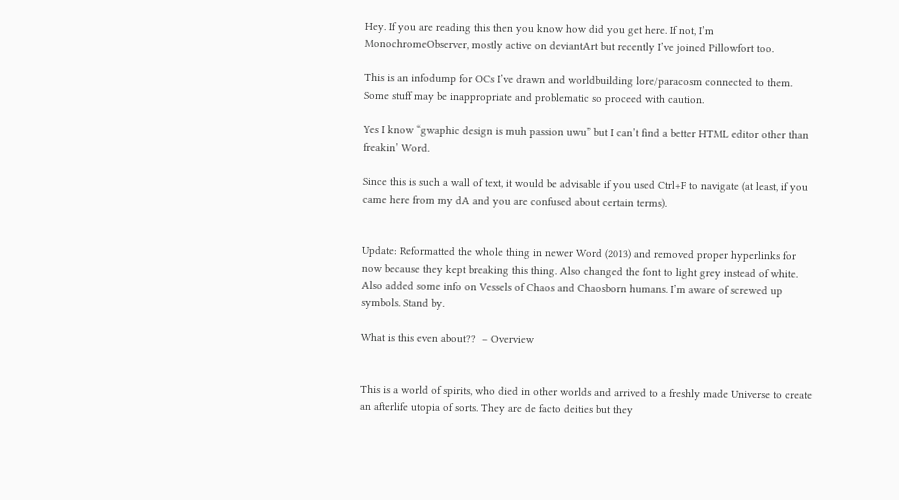Hey. If you are reading this then you know how did you get here. If not, I’m MonochromeObserver, mostly active on deviantArt but recently I’ve joined Pillowfort too.

This is an infodump for OCs I’ve drawn and worldbuilding lore/paracosm connected to them. Some stuff may be inappropriate and problematic so proceed with caution.

Yes I know “gwaphic design is muh passion uwu” but I can’t find a better HTML editor other than freakin’ Word.

Since this is such a wall of text, it would be advisable if you used Ctrl+F to navigate (at least, if you came here from my dA and you are confused about certain terms).


Update: Reformatted the whole thing in newer Word (2013) and removed proper hyperlinks for now because they kept breaking this thing. Also changed the font to light grey instead of white. Also added some info on Vessels of Chaos and Chaosborn humans. I’m aware of screwed up symbols. Stand by.

What is this even about??  – Overview


This is a world of spirits, who died in other worlds and arrived to a freshly made Universe to create an afterlife utopia of sorts. They are de facto deities but they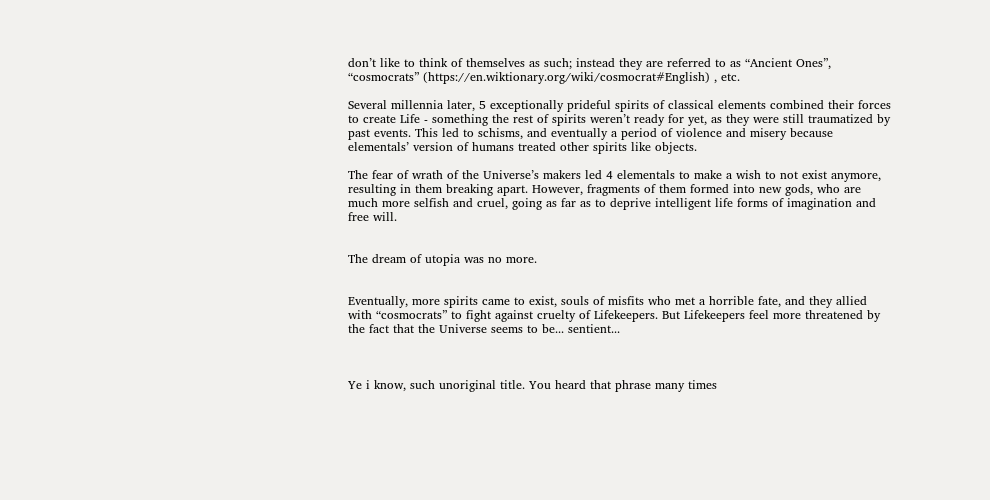don’t like to think of themselves as such; instead they are referred to as “Ancient Ones”, “cosmocrats” (https://en.wiktionary.org/wiki/cosmocrat#English) , etc.

Several millennia later, 5 exceptionally prideful spirits of classical elements combined their forces to create Life - something the rest of spirits weren’t ready for yet, as they were still traumatized by past events. This led to schisms, and eventually a period of violence and misery because elementals’ version of humans treated other spirits like objects.

The fear of wrath of the Universe’s makers led 4 elementals to make a wish to not exist anymore, resulting in them breaking apart. However, fragments of them formed into new gods, who are much more selfish and cruel, going as far as to deprive intelligent life forms of imagination and free will.


The dream of utopia was no more.


Eventually, more spirits came to exist, souls of misfits who met a horrible fate, and they allied with “cosmocrats” to fight against cruelty of Lifekeepers. But Lifekeepers feel more threatened by the fact that the Universe seems to be... sentient...



Ye i know, such unoriginal title. You heard that phrase many times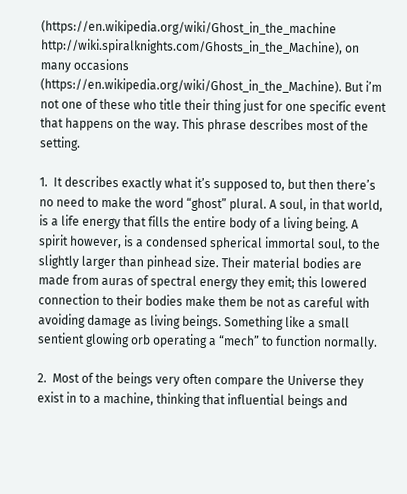(https://en.wikipedia.org/wiki/Ghost_in_the_machine http://wiki.spiralknights.com/Ghosts_in_the_Machine), on many occasions (https://en.wikipedia.org/wiki/Ghost_in_the_Machine). But i’m not one of these who title their thing just for one specific event that happens on the way. This phrase describes most of the setting.

1.  It describes exactly what it’s supposed to, but then there’s no need to make the word “ghost” plural. A soul, in that world, is a life energy that fills the entire body of a living being. A spirit however, is a condensed spherical immortal soul, to the slightly larger than pinhead size. Their material bodies are made from auras of spectral energy they emit; this lowered connection to their bodies make them be not as careful with avoiding damage as living beings. Something like a small sentient glowing orb operating a “mech” to function normally.

2.  Most of the beings very often compare the Universe they exist in to a machine, thinking that influential beings and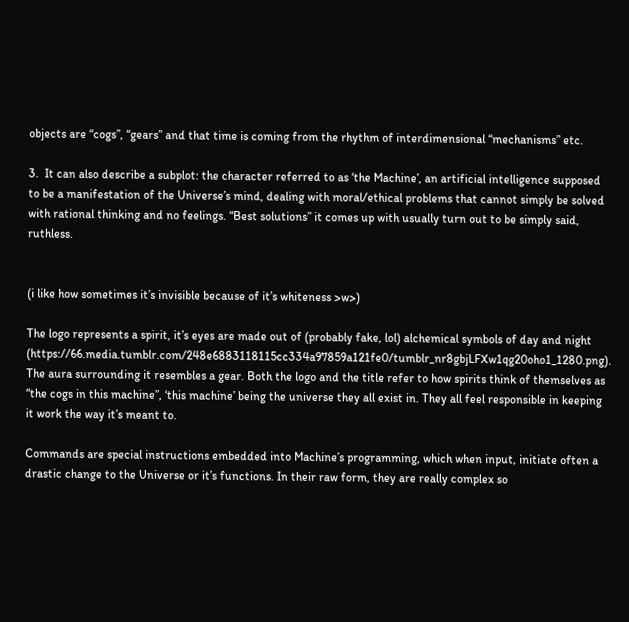objects are “cogs”, “gears” and that time is coming from the rhythm of interdimensional “mechanisms” etc.

3.  It can also describe a subplot: the character referred to as ‘the Machine’, an artificial intelligence supposed to be a manifestation of the Universe’s mind, dealing with moral/ethical problems that cannot simply be solved with rational thinking and no feelings. “Best solutions” it comes up with usually turn out to be simply said, ruthless.


(i like how sometimes it’s invisible because of it’s whiteness >w>)

The logo represents a spirit, it’s eyes are made out of (probably fake, lol) alchemical symbols of day and night (https://66.media.tumblr.com/248e6883118115cc334a97859a121fe0/tumblr_nr8gbjLFXw1qg20oho1_1280.png). The aura surrounding it resembles a gear. Both the logo and the title refer to how spirits think of themselves as “the cogs in this machine”, ‘this machine’ being the universe they all exist in. They all feel responsible in keeping it work the way it’s meant to.

Commands are special instructions embedded into Machine’s programming, which when input, initiate often a drastic change to the Universe or it’s functions. In their raw form, they are really complex so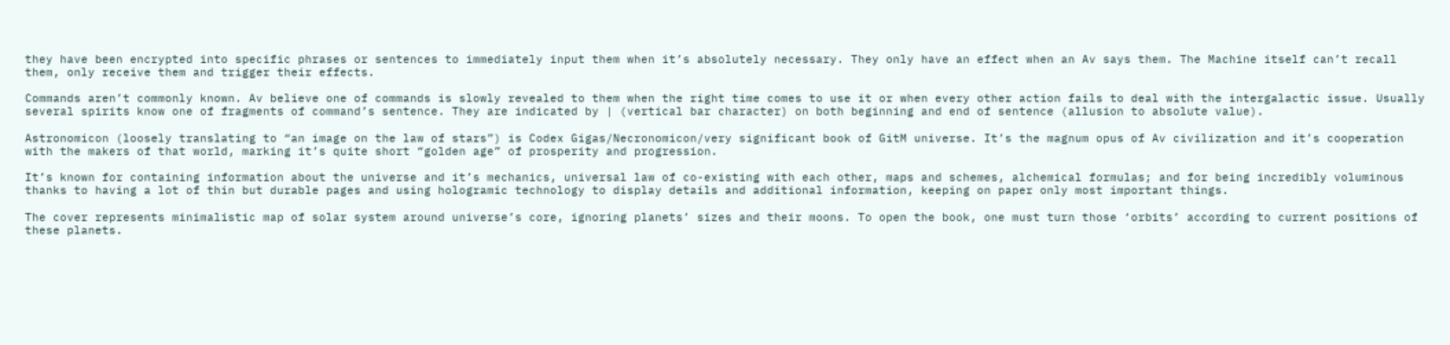they have been encrypted into specific phrases or sentences to immediately input them when it’s absolutely necessary. They only have an effect when an Av says them. The Machine itself can’t recall them, only receive them and trigger their effects.

Commands aren’t commonly known. Av believe one of commands is slowly revealed to them when the right time comes to use it or when every other action fails to deal with the intergalactic issue. Usually several spirits know one of fragments of command’s sentence. They are indicated by | (vertical bar character) on both beginning and end of sentence (allusion to absolute value).

Astronomicon (loosely translating to “an image on the law of stars”) is Codex Gigas/Necronomicon/very significant book of GitM universe. It’s the magnum opus of Av civilization and it’s cooperation with the makers of that world, marking it’s quite short “golden age” of prosperity and progression.

It’s known for containing information about the universe and it’s mechanics, universal law of co-existing with each other, maps and schemes, alchemical formulas; and for being incredibly voluminous thanks to having a lot of thin but durable pages and using hologramic technology to display details and additional information, keeping on paper only most important things.

The cover represents minimalistic map of solar system around universe’s core, ignoring planets’ sizes and their moons. To open the book, one must turn those ‘orbits’ according to current positions of these planets.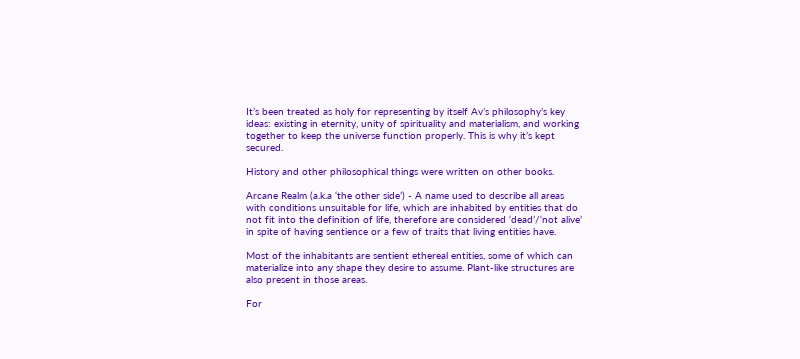It’s been treated as holy for representing by itself Av’s philosophy’s key ideas: existing in eternity, unity of spirituality and materialism, and working together to keep the universe function properly. This is why it’s kept secured.

History and other philosophical things were written on other books.

Arcane Realm (a.k.a ‘the other side’) - A name used to describe all areas with conditions unsuitable for life, which are inhabited by entities that do not fit into the definition of life, therefore are considered ‘dead’/‘not alive’ in spite of having sentience or a few of traits that living entities have.

Most of the inhabitants are sentient ethereal entities, some of which can materialize into any shape they desire to assume. Plant-like structures are also present in those areas.

For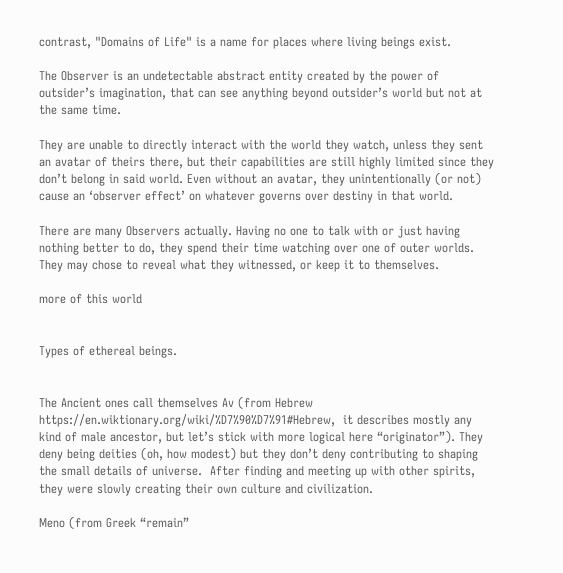contrast, "Domains of Life" is a name for places where living beings exist.

The Observer is an undetectable abstract entity created by the power of outsider’s imagination, that can see anything beyond outsider’s world but not at the same time.

They are unable to directly interact with the world they watch, unless they sent an avatar of theirs there, but their capabilities are still highly limited since they don’t belong in said world. Even without an avatar, they unintentionally (or not) cause an ‘observer effect’ on whatever governs over destiny in that world.

There are many Observers actually. Having no one to talk with or just having nothing better to do, they spend their time watching over one of outer worlds. They may chose to reveal what they witnessed, or keep it to themselves.

more of this world


Types of ethereal beings.


The Ancient ones call themselves Av (from Hebrew https://en.wiktionary.org/wiki/%D7%90%D7%91#Hebrew,  it describes mostly any kind of male ancestor, but let’s stick with more logical here “originator”). They deny being deities (oh, how modest) but they don’t deny contributing to shaping the small details of universe.  After finding and meeting up with other spirits, they were slowly creating their own culture and civilization.

Meno (from Greek “remain”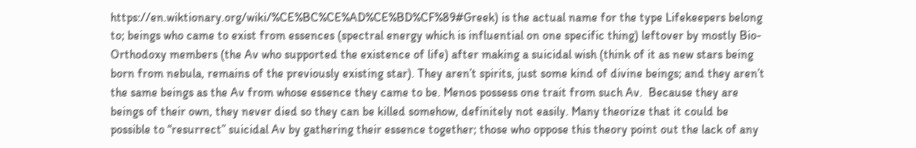https://en.wiktionary.org/wiki/%CE%BC%CE%AD%CE%BD%CF%89#Greek) is the actual name for the type Lifekeepers belong to; beings who came to exist from essences (spectral energy which is influential on one specific thing) leftover by mostly Bio-Orthodoxy members (the Av who supported the existence of life) after making a suicidal wish (think of it as new stars being born from nebula, remains of the previously existing star). They aren’t spirits, just some kind of divine beings; and they aren’t the same beings as the Av from whose essence they came to be. Menos possess one trait from such Av.  Because they are beings of their own, they never died so they can be killed somehow, definitely not easily. Many theorize that it could be possible to “resurrect” suicidal Av by gathering their essence together; those who oppose this theory point out the lack of any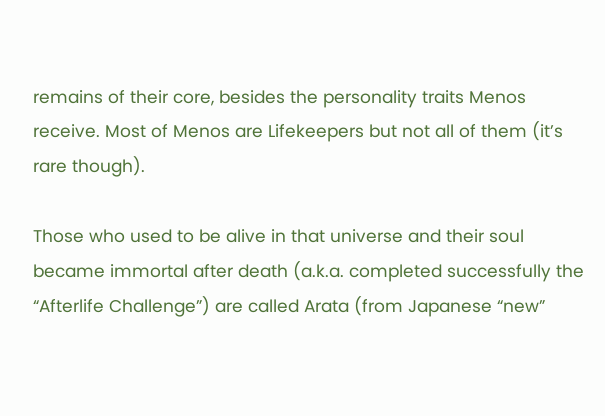remains of their core, besides the personality traits Menos receive. Most of Menos are Lifekeepers but not all of them (it’s rare though).

Those who used to be alive in that universe and their soul became immortal after death (a.k.a. completed successfully the “Afterlife Challenge”) are called Arata (from Japanese “new”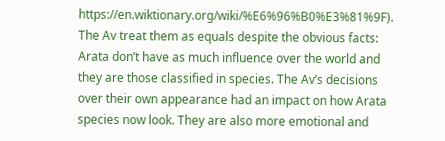https://en.wiktionary.org/wiki/%E6%96%B0%E3%81%9F).  The Av treat them as equals despite the obvious facts: Arata don’t have as much influence over the world and they are those classified in species. The Av’s decisions over their own appearance had an impact on how Arata species now look. They are also more emotional and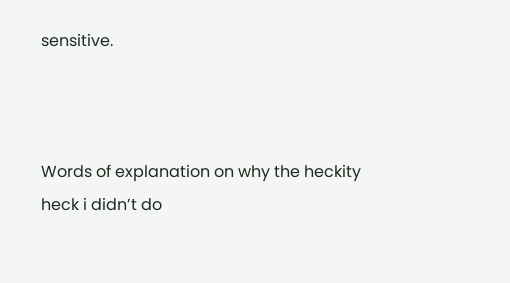sensitive.



Words of explanation on why the heckity heck i didn’t do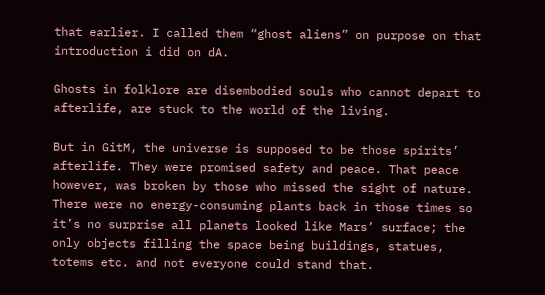that earlier. I called them “ghost aliens” on purpose on that introduction i did on dA.

Ghosts in folklore are disembodied souls who cannot depart to afterlife, are stuck to the world of the living.

But in GitM, the universe is supposed to be those spirits’ afterlife. They were promised safety and peace. That peace however, was broken by those who missed the sight of nature. There were no energy-consuming plants back in those times so it’s no surprise all planets looked like Mars’ surface; the only objects filling the space being buildings, statues, totems etc. and not everyone could stand that.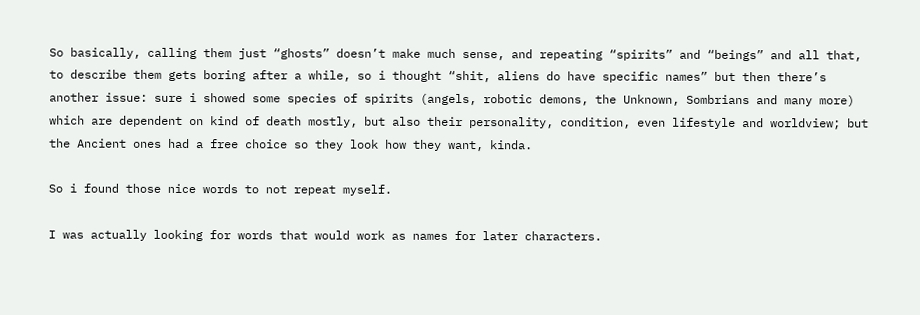So basically, calling them just “ghosts” doesn’t make much sense, and repeating “spirits” and “beings” and all that, to describe them gets boring after a while, so i thought “shit, aliens do have specific names” but then there’s another issue: sure i showed some species of spirits (angels, robotic demons, the Unknown, Sombrians and many more) which are dependent on kind of death mostly, but also their personality, condition, even lifestyle and worldview; but the Ancient ones had a free choice so they look how they want, kinda.

So i found those nice words to not repeat myself.

I was actually looking for words that would work as names for later characters.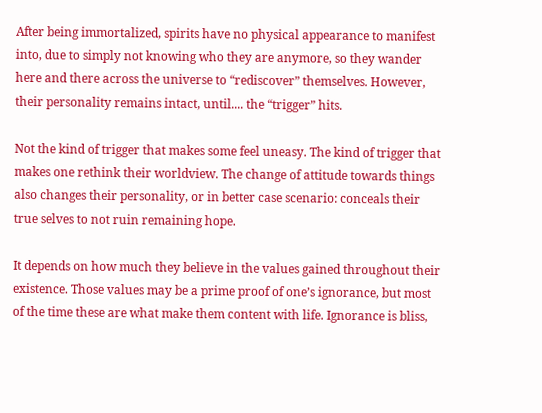After being immortalized, spirits have no physical appearance to manifest into, due to simply not knowing who they are anymore, so they wander here and there across the universe to “rediscover” themselves. However, their personality remains intact, until.... the “trigger” hits.

Not the kind of trigger that makes some feel uneasy. The kind of trigger that makes one rethink their worldview. The change of attitude towards things also changes their personality, or in better case scenario: conceals their true selves to not ruin remaining hope.

It depends on how much they believe in the values gained throughout their existence. Those values may be a prime proof of one’s ignorance, but most of the time these are what make them content with life. Ignorance is bliss,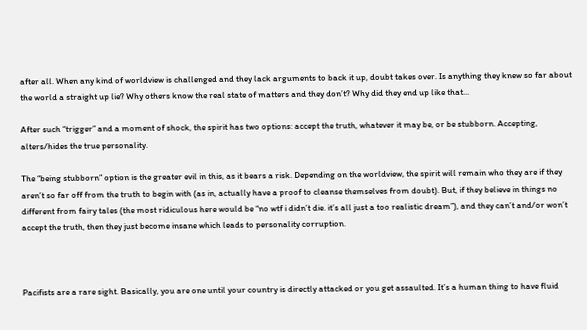after all. When any kind of worldview is challenged and they lack arguments to back it up, doubt takes over. Is anything they knew so far about the world a straight up lie? Why others know the real state of matters and they don’t? Why did they end up like that...

After such “trigger” and a moment of shock, the spirit has two options: accept the truth, whatever it may be, or be stubborn. Accepting, alters/hides the true personality.

The “being stubborn” option is the greater evil in this, as it bears a risk. Depending on the worldview, the spirit will remain who they are if they aren’t so far off from the truth to begin with (as in, actually have a proof to cleanse themselves from doubt). But, if they believe in things no different from fairy tales (the most ridiculous here would be “no wtf i didn’t die. it’s all just a too realistic dream”), and they can’t and/or won’t accept the truth, then they just become insane which leads to personality corruption.



Pacifists are a rare sight. Basically, you are one until your country is directly attacked or you get assaulted. It’s a human thing to have fluid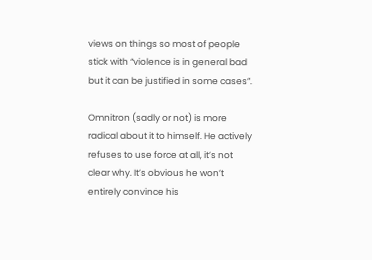views on things so most of people stick with “violence is in general bad but it can be justified in some cases”.

Omnitron (sadly or not) is more radical about it to himself. He actively refuses to use force at all, it’s not clear why. It’s obvious he won’t entirely convince his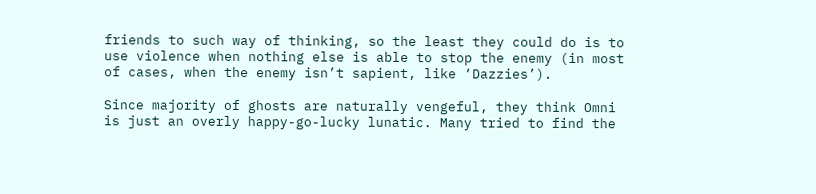friends to such way of thinking, so the least they could do is to use violence when nothing else is able to stop the enemy (in most of cases, when the enemy isn’t sapient, like ‘Dazzies’).

Since majority of ghosts are naturally vengeful, they think Omni is just an overly happy-go-lucky lunatic. Many tried to find the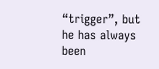“trigger”, but he has always been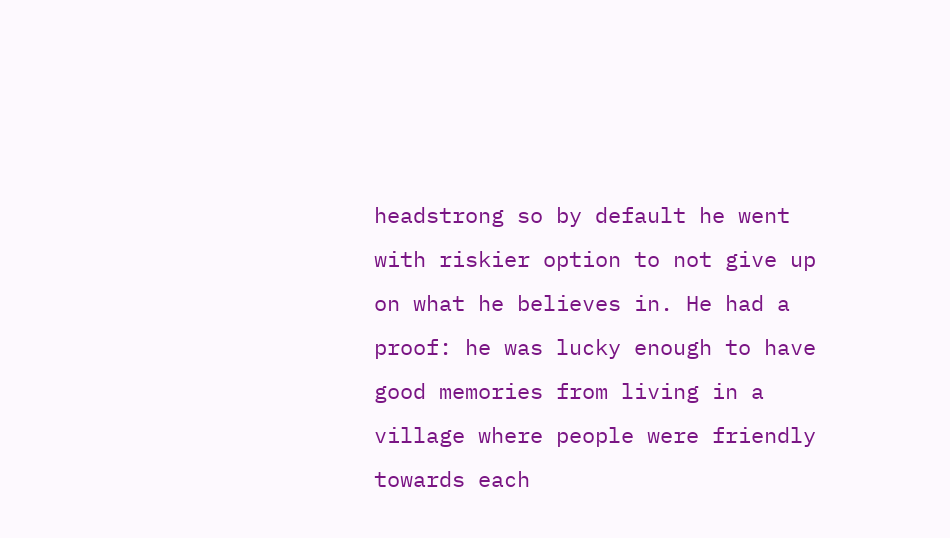headstrong so by default he went with riskier option to not give up on what he believes in. He had a proof: he was lucky enough to have good memories from living in a village where people were friendly towards each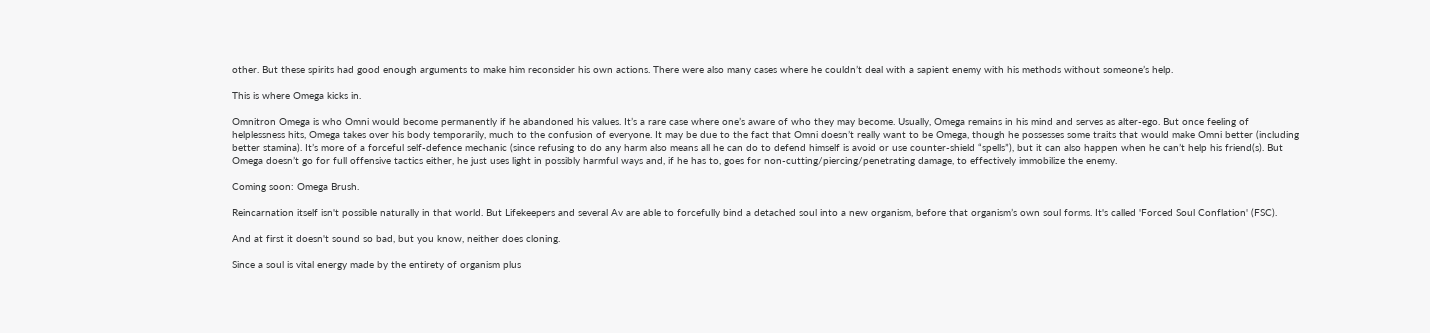other. But these spirits had good enough arguments to make him reconsider his own actions. There were also many cases where he couldn’t deal with a sapient enemy with his methods without someone’s help.

This is where Omega kicks in.

Omnitron Omega is who Omni would become permanently if he abandoned his values. It’s a rare case where one’s aware of who they may become. Usually, Omega remains in his mind and serves as alter-ego. But once feeling of helplessness hits, Omega takes over his body temporarily, much to the confusion of everyone. It may be due to the fact that Omni doesn’t really want to be Omega, though he possesses some traits that would make Omni better (including better stamina). It’s more of a forceful self-defence mechanic (since refusing to do any harm also means all he can do to defend himself is avoid or use counter-shield “spells”), but it can also happen when he can’t help his friend(s). But Omega doesn’t go for full offensive tactics either, he just uses light in possibly harmful ways and, if he has to, goes for non-cutting/piercing/penetrating damage, to effectively immobilize the enemy.

Coming soon: Omega Brush.

Reincarnation itself isn't possible naturally in that world. But Lifekeepers and several Av are able to forcefully bind a detached soul into a new organism, before that organism’s own soul forms. It's called 'Forced Soul Conflation' (FSC).

And at first it doesn't sound so bad, but you know, neither does cloning.

Since a soul is vital energy made by the entirety of organism plus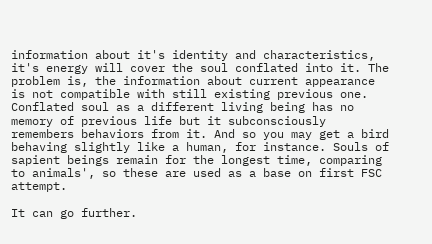information about it's identity and characteristics, it's energy will cover the soul conflated into it. The problem is, the information about current appearance is not compatible with still existing previous one. Conflated soul as a different living being has no memory of previous life but it subconsciously remembers behaviors from it. And so you may get a bird behaving slightly like a human, for instance. Souls of sapient beings remain for the longest time, comparing to animals', so these are used as a base on first FSC attempt.

It can go further.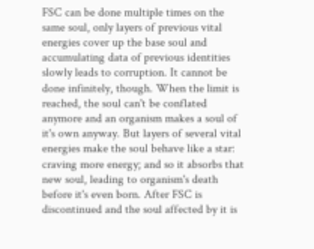FSC can be done multiple times on the same soul, only layers of previous vital energies cover up the base soul and accumulating data of previous identities slowly leads to corruption. It cannot be done infinitely, though. When the limit is reached, the soul can't be conflated anymore and an organism makes a soul of it's own anyway. But layers of several vital energies make the soul behave like a star: craving more energy; and so it absorbs that new soul, leading to organism's death before it's even born. After FSC is discontinued and the soul affected by it is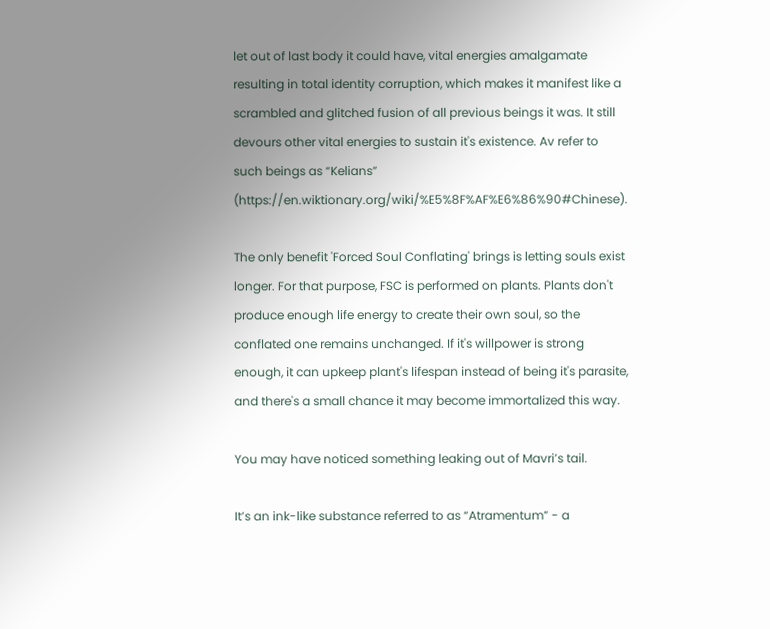let out of last body it could have, vital energies amalgamate resulting in total identity corruption, which makes it manifest like a scrambled and glitched fusion of all previous beings it was. It still devours other vital energies to sustain it's existence. Av refer to such beings as “Kelians” (https://en.wiktionary.org/wiki/%E5%8F%AF%E6%86%90#Chinese).

The only benefit 'Forced Soul Conflating' brings is letting souls exist longer. For that purpose, FSC is performed on plants. Plants don't produce enough life energy to create their own soul, so the conflated one remains unchanged. If it's willpower is strong enough, it can upkeep plant's lifespan instead of being it's parasite, and there's a small chance it may become immortalized this way.

You may have noticed something leaking out of Mavri’s tail.

It’s an ink-like substance referred to as “Atramentum” - a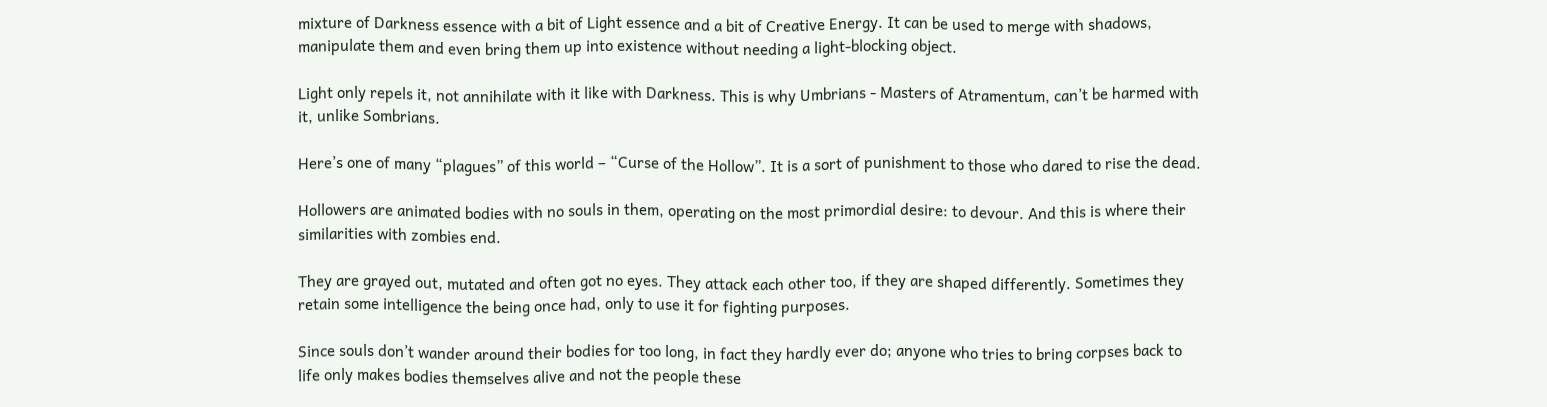mixture of Darkness essence with a bit of Light essence and a bit of Creative Energy. It can be used to merge with shadows, manipulate them and even bring them up into existence without needing a light-blocking object.

Light only repels it, not annihilate with it like with Darkness. This is why Umbrians - Masters of Atramentum, can’t be harmed with it, unlike Sombrians.

Here’s one of many “plagues” of this world – “Curse of the Hollow”. It is a sort of punishment to those who dared to rise the dead.

Hollowers are animated bodies with no souls in them, operating on the most primordial desire: to devour. And this is where their similarities with zombies end.

They are grayed out, mutated and often got no eyes. They attack each other too, if they are shaped differently. Sometimes they retain some intelligence the being once had, only to use it for fighting purposes.

Since souls don’t wander around their bodies for too long, in fact they hardly ever do; anyone who tries to bring corpses back to life only makes bodies themselves alive and not the people these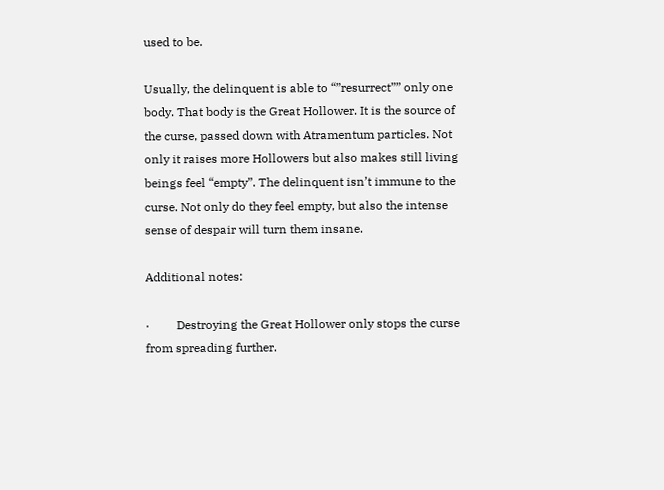used to be.

Usually, the delinquent is able to “”resurrect”” only one body. That body is the Great Hollower. It is the source of the curse, passed down with Atramentum particles. Not only it raises more Hollowers but also makes still living beings feel “empty”. The delinquent isn’t immune to the curse. Not only do they feel empty, but also the intense sense of despair will turn them insane.

Additional notes:

·         Destroying the Great Hollower only stops the curse from spreading further.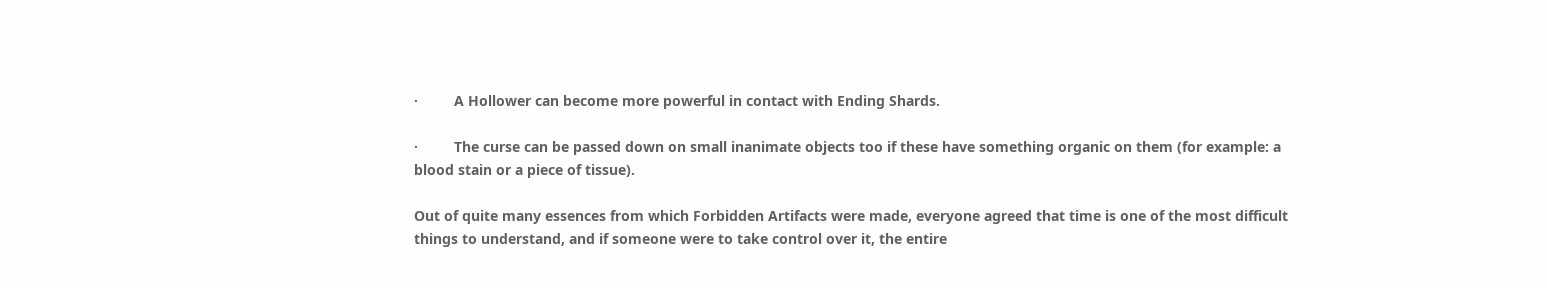·         A Hollower can become more powerful in contact with Ending Shards.

·         The curse can be passed down on small inanimate objects too if these have something organic on them (for example: a blood stain or a piece of tissue).

Out of quite many essences from which Forbidden Artifacts were made, everyone agreed that time is one of the most difficult things to understand, and if someone were to take control over it, the entire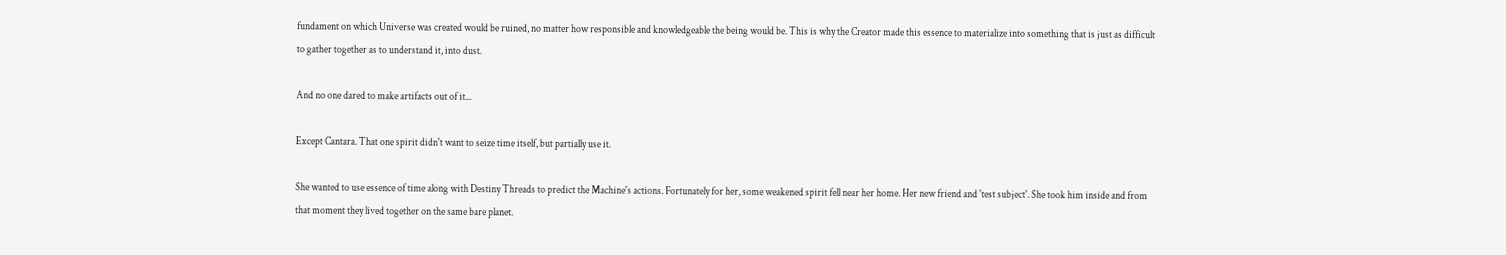fundament on which Universe was created would be ruined, no matter how responsible and knowledgeable the being would be. This is why the Creator made this essence to materialize into something that is just as difficult to gather together as to understand it, into dust.

And no one dared to make artifacts out of it...

Except Cantara. That one spirit didn't want to seize time itself, but partially use it.

She wanted to use essence of time along with Destiny Threads to predict the Machine's actions. Fortunately for her, some weakened spirit fell near her home. Her new friend and 'test subject'. She took him inside and from that moment they lived together on the same bare planet.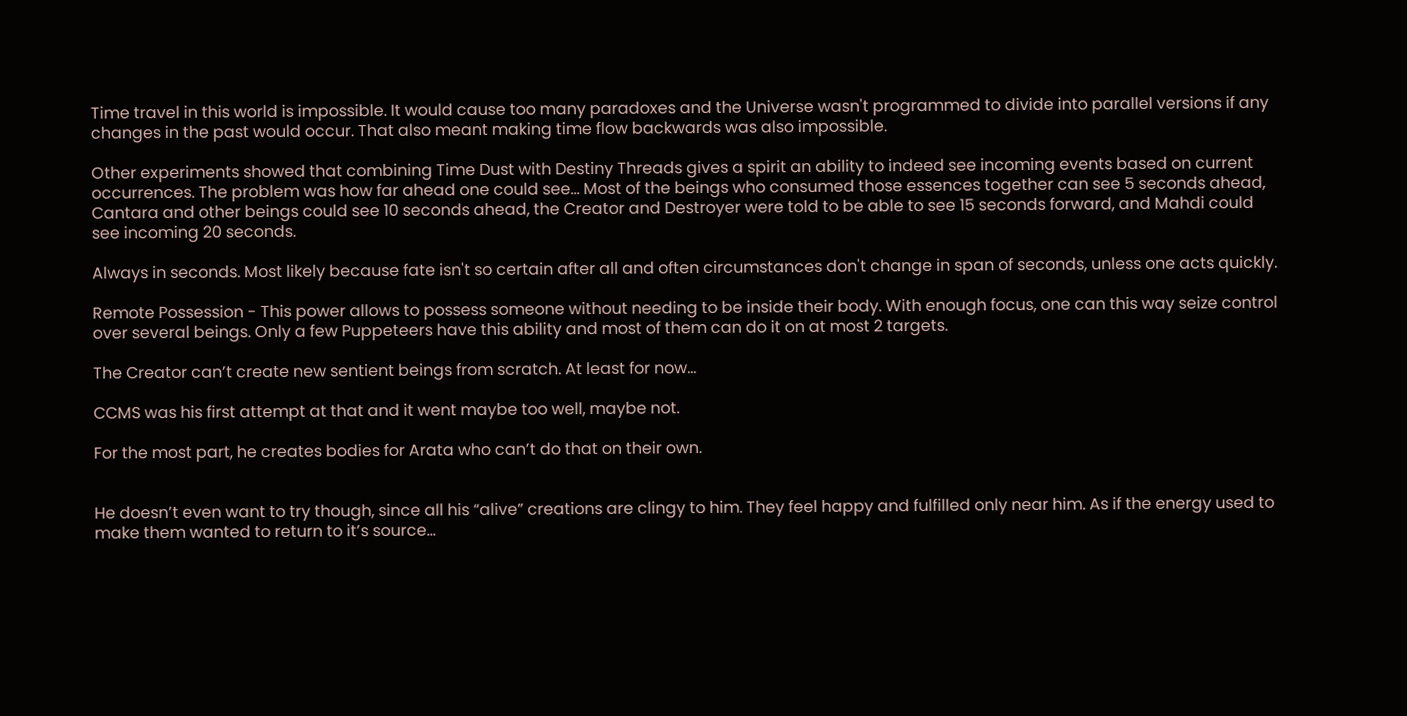Time travel in this world is impossible. It would cause too many paradoxes and the Universe wasn't programmed to divide into parallel versions if any changes in the past would occur. That also meant making time flow backwards was also impossible.

Other experiments showed that combining Time Dust with Destiny Threads gives a spirit an ability to indeed see incoming events based on current occurrences. The problem was how far ahead one could see... Most of the beings who consumed those essences together can see 5 seconds ahead, Cantara and other beings could see 10 seconds ahead, the Creator and Destroyer were told to be able to see 15 seconds forward, and Mahdi could see incoming 20 seconds.

Always in seconds. Most likely because fate isn't so certain after all and often circumstances don't change in span of seconds, unless one acts quickly.

Remote Possession - This power allows to possess someone without needing to be inside their body. With enough focus, one can this way seize control over several beings. Only a few Puppeteers have this ability and most of them can do it on at most 2 targets.

The Creator can’t create new sentient beings from scratch. At least for now...

CCMS was his first attempt at that and it went maybe too well, maybe not.

For the most part, he creates bodies for Arata who can’t do that on their own.


He doesn’t even want to try though, since all his “alive” creations are clingy to him. They feel happy and fulfilled only near him. As if the energy used to make them wanted to return to it’s source...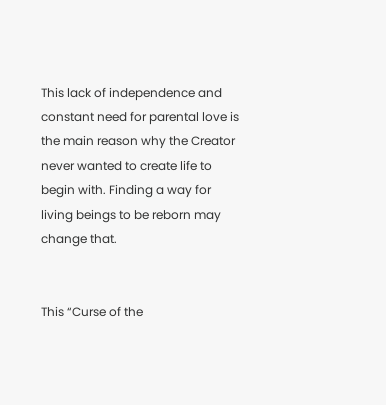This lack of independence and constant need for parental love is the main reason why the Creator never wanted to create life to begin with. Finding a way for living beings to be reborn may change that.


This “Curse of the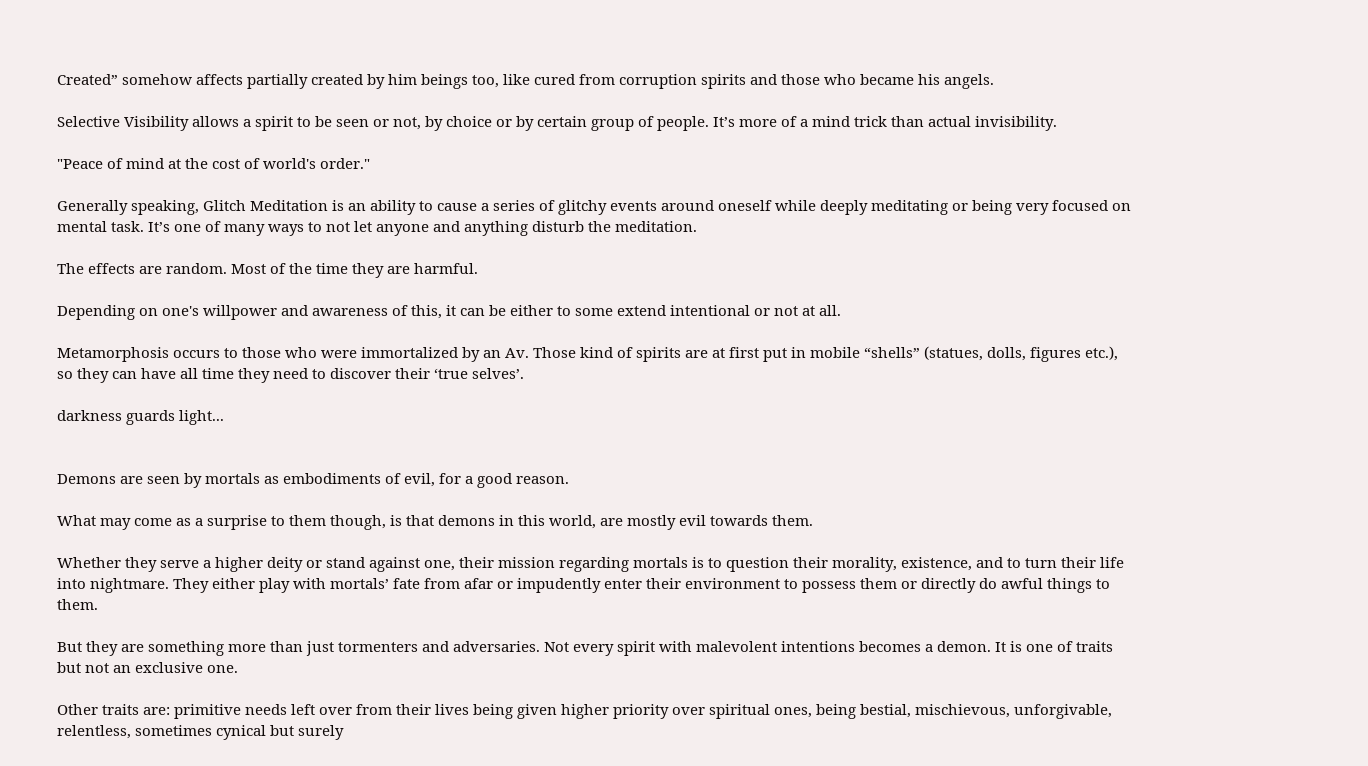Created” somehow affects partially created by him beings too, like cured from corruption spirits and those who became his angels.

Selective Visibility allows a spirit to be seen or not, by choice or by certain group of people. It’s more of a mind trick than actual invisibility.

"Peace of mind at the cost of world's order."

Generally speaking, Glitch Meditation is an ability to cause a series of glitchy events around oneself while deeply meditating or being very focused on mental task. It’s one of many ways to not let anyone and anything disturb the meditation.

The effects are random. Most of the time they are harmful.

Depending on one's willpower and awareness of this, it can be either to some extend intentional or not at all.

Metamorphosis occurs to those who were immortalized by an Av. Those kind of spirits are at first put in mobile “shells” (statues, dolls, figures etc.), so they can have all time they need to discover their ‘true selves’.

darkness guards light...


Demons are seen by mortals as embodiments of evil, for a good reason.

What may come as a surprise to them though, is that demons in this world, are mostly evil towards them.

Whether they serve a higher deity or stand against one, their mission regarding mortals is to question their morality, existence, and to turn their life into nightmare. They either play with mortals’ fate from afar or impudently enter their environment to possess them or directly do awful things to them.

But they are something more than just tormenters and adversaries. Not every spirit with malevolent intentions becomes a demon. It is one of traits but not an exclusive one.

Other traits are: primitive needs left over from their lives being given higher priority over spiritual ones, being bestial, mischievous, unforgivable, relentless, sometimes cynical but surely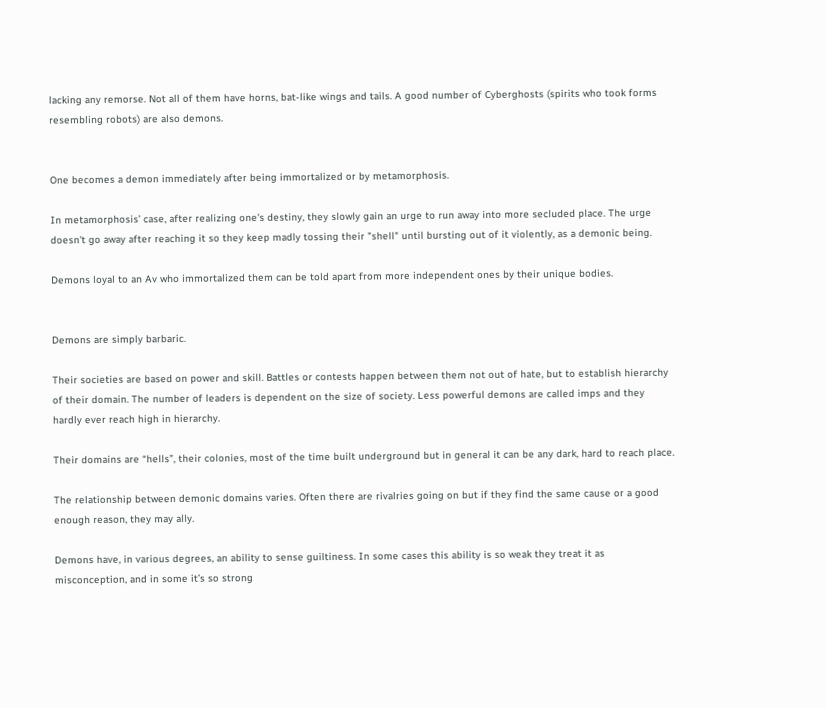lacking any remorse. Not all of them have horns, bat-like wings and tails. A good number of Cyberghosts (spirits who took forms resembling robots) are also demons.


One becomes a demon immediately after being immortalized or by metamorphosis.

In metamorphosis’ case, after realizing one's destiny, they slowly gain an urge to run away into more secluded place. The urge doesn't go away after reaching it so they keep madly tossing their "shell" until bursting out of it violently, as a demonic being.

Demons loyal to an Av who immortalized them can be told apart from more independent ones by their unique bodies.


Demons are simply barbaric.

Their societies are based on power and skill. Battles or contests happen between them not out of hate, but to establish hierarchy of their domain. The number of leaders is dependent on the size of society. Less powerful demons are called imps and they hardly ever reach high in hierarchy.

Their domains are “hells”, their colonies, most of the time built underground but in general it can be any dark, hard to reach place.

The relationship between demonic domains varies. Often there are rivalries going on but if they find the same cause or a good enough reason, they may ally.

Demons have, in various degrees, an ability to sense guiltiness. In some cases this ability is so weak they treat it as misconception, and in some it’s so strong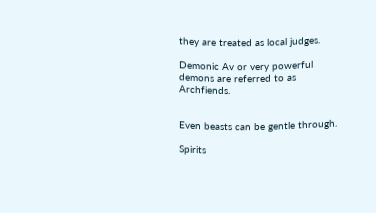they are treated as local judges.

Demonic Av or very powerful demons are referred to as Archfiends.


Even beasts can be gentle through.

Spirits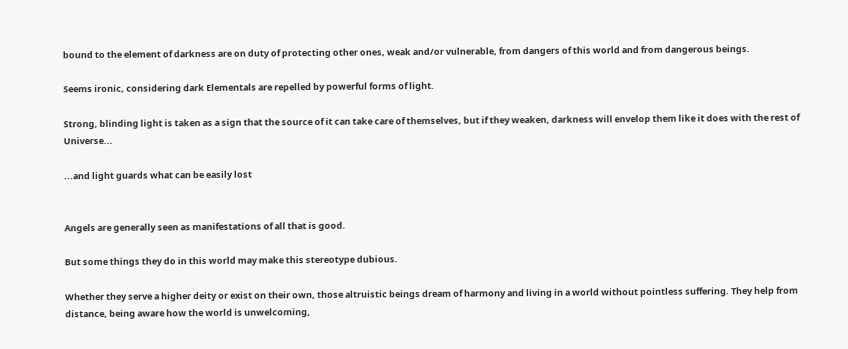bound to the element of darkness are on duty of protecting other ones, weak and/or vulnerable, from dangers of this world and from dangerous beings.

Seems ironic, considering dark Elementals are repelled by powerful forms of light.

Strong, blinding light is taken as a sign that the source of it can take care of themselves, but if they weaken, darkness will envelop them like it does with the rest of Universe...

...and light guards what can be easily lost


Angels are generally seen as manifestations of all that is good.

But some things they do in this world may make this stereotype dubious.

Whether they serve a higher deity or exist on their own, those altruistic beings dream of harmony and living in a world without pointless suffering. They help from distance, being aware how the world is unwelcoming,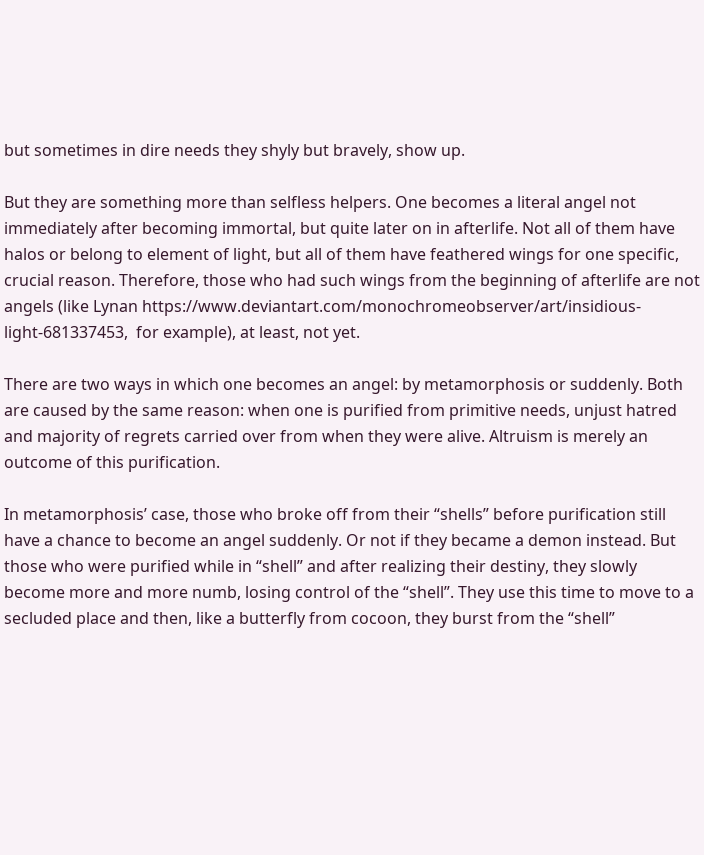but sometimes in dire needs they shyly but bravely, show up.

But they are something more than selfless helpers. One becomes a literal angel not immediately after becoming immortal, but quite later on in afterlife. Not all of them have halos or belong to element of light, but all of them have feathered wings for one specific, crucial reason. Therefore, those who had such wings from the beginning of afterlife are not angels (like Lynan https://www.deviantart.com/monochromeobserver/art/insidious-light-681337453,  for example), at least, not yet.

There are two ways in which one becomes an angel: by metamorphosis or suddenly. Both are caused by the same reason: when one is purified from primitive needs, unjust hatred and majority of regrets carried over from when they were alive. Altruism is merely an outcome of this purification.

In metamorphosis’ case, those who broke off from their “shells” before purification still have a chance to become an angel suddenly. Or not if they became a demon instead. But those who were purified while in “shell” and after realizing their destiny, they slowly become more and more numb, losing control of the “shell”. They use this time to move to a secluded place and then, like a butterfly from cocoon, they burst from the “shell”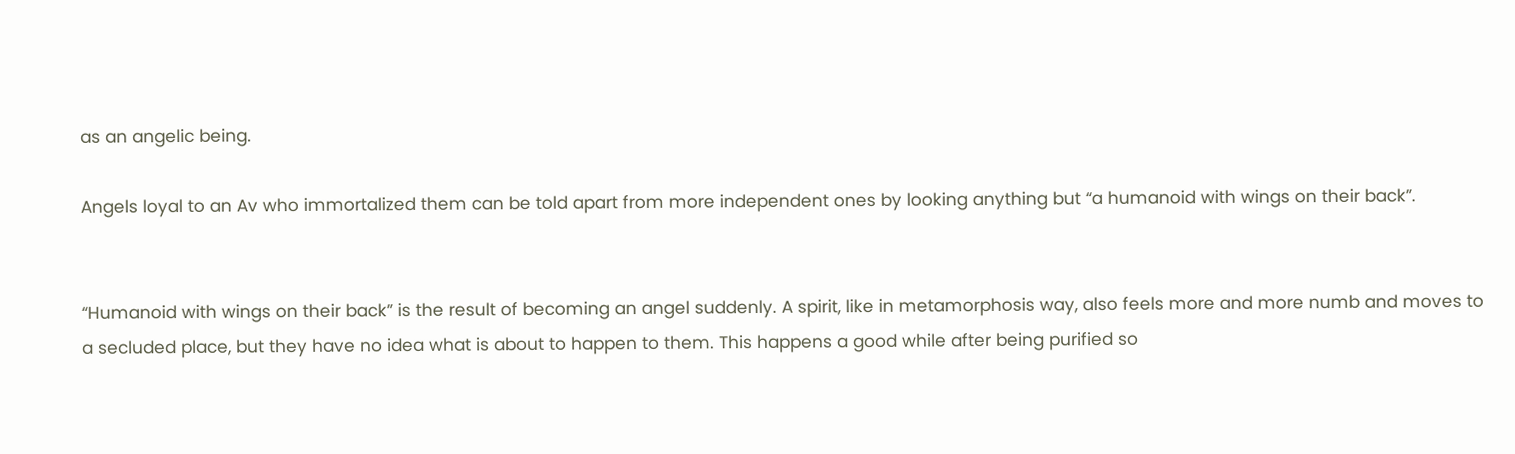as an angelic being.

Angels loyal to an Av who immortalized them can be told apart from more independent ones by looking anything but “a humanoid with wings on their back”.


“Humanoid with wings on their back” is the result of becoming an angel suddenly. A spirit, like in metamorphosis way, also feels more and more numb and moves to a secluded place, but they have no idea what is about to happen to them. This happens a good while after being purified so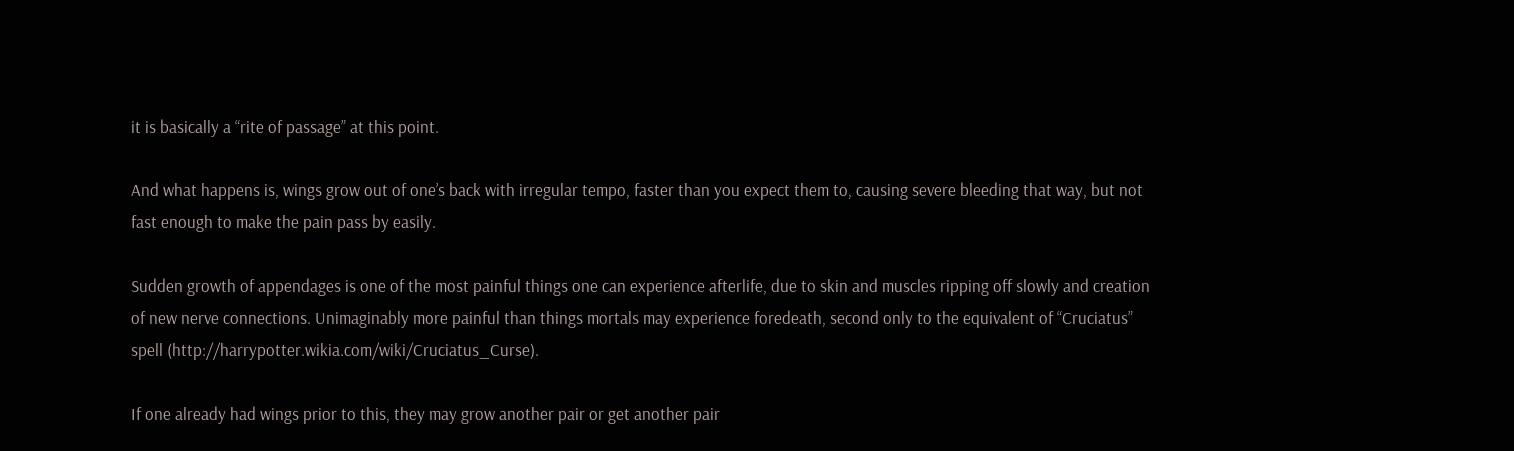it is basically a “rite of passage” at this point.

And what happens is, wings grow out of one’s back with irregular tempo, faster than you expect them to, causing severe bleeding that way, but not fast enough to make the pain pass by easily.

Sudden growth of appendages is one of the most painful things one can experience afterlife, due to skin and muscles ripping off slowly and creation of new nerve connections. Unimaginably more painful than things mortals may experience foredeath, second only to the equivalent of “Cruciatus” spell (http://harrypotter.wikia.com/wiki/Cruciatus_Curse).

If one already had wings prior to this, they may grow another pair or get another pair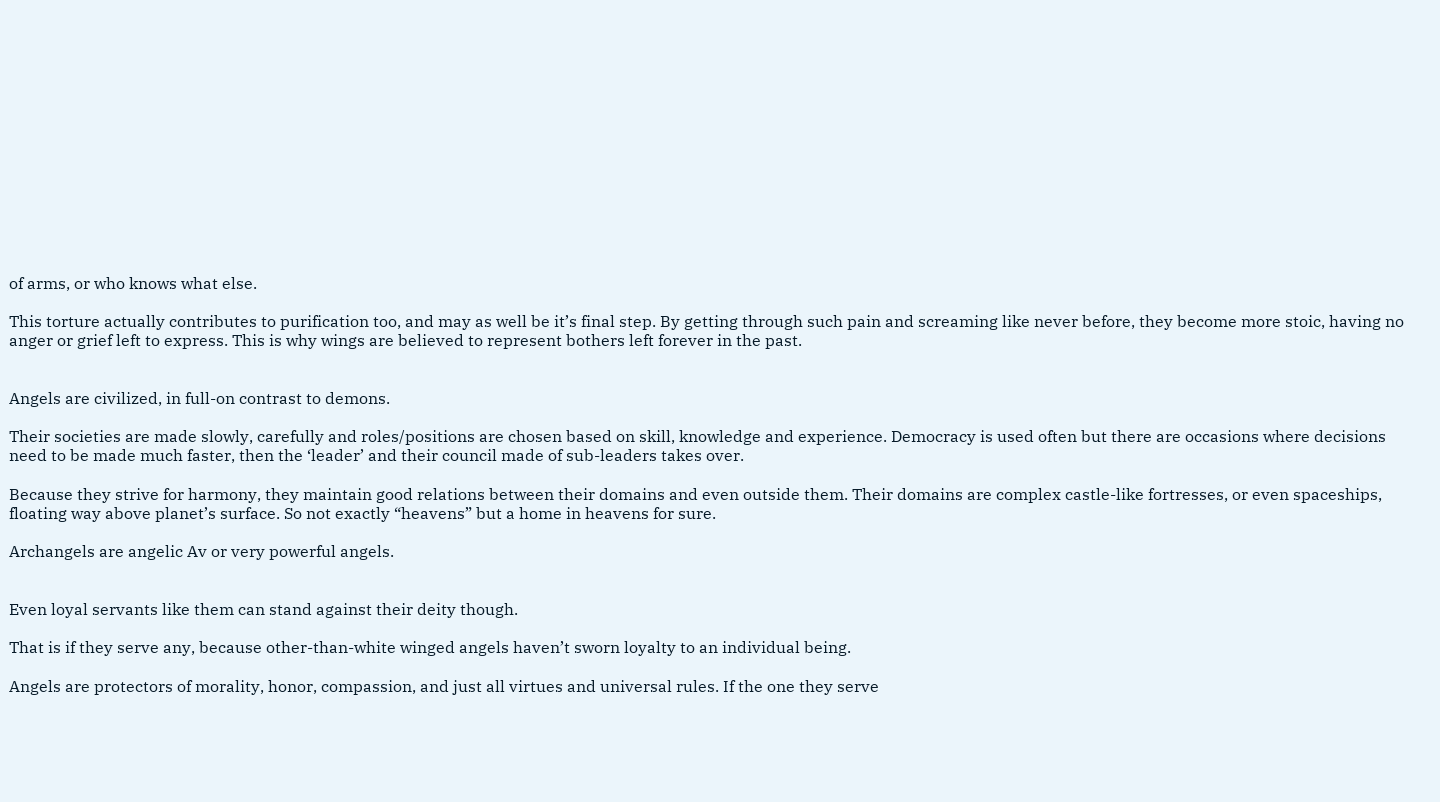of arms, or who knows what else.

This torture actually contributes to purification too, and may as well be it’s final step. By getting through such pain and screaming like never before, they become more stoic, having no anger or grief left to express. This is why wings are believed to represent bothers left forever in the past.


Angels are civilized, in full-on contrast to demons.

Their societies are made slowly, carefully and roles/positions are chosen based on skill, knowledge and experience. Democracy is used often but there are occasions where decisions need to be made much faster, then the ‘leader’ and their council made of sub-leaders takes over.

Because they strive for harmony, they maintain good relations between their domains and even outside them. Their domains are complex castle-like fortresses, or even spaceships, floating way above planet’s surface. So not exactly “heavens” but a home in heavens for sure.

Archangels are angelic Av or very powerful angels.


Even loyal servants like them can stand against their deity though.

That is if they serve any, because other-than-white winged angels haven’t sworn loyalty to an individual being.

Angels are protectors of morality, honor, compassion, and just all virtues and universal rules. If the one they serve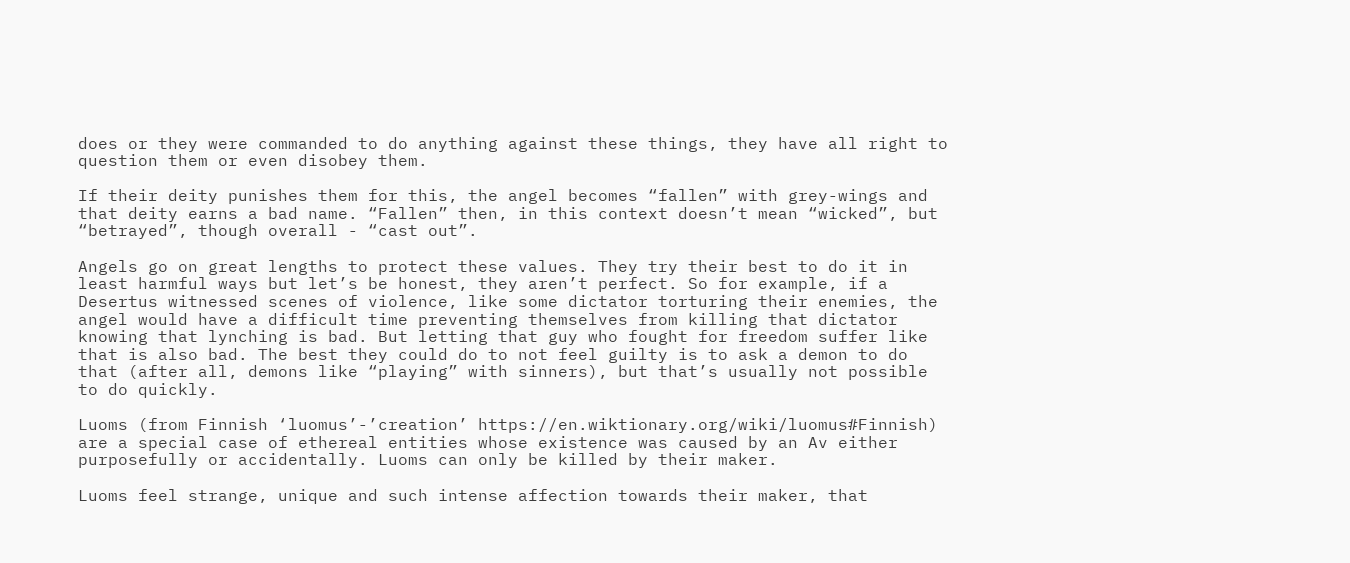does or they were commanded to do anything against these things, they have all right to question them or even disobey them.

If their deity punishes them for this, the angel becomes “fallen” with grey-wings and that deity earns a bad name. “Fallen” then, in this context doesn’t mean “wicked”, but “betrayed”, though overall - “cast out”.

Angels go on great lengths to protect these values. They try their best to do it in least harmful ways but let’s be honest, they aren’t perfect. So for example, if a Desertus witnessed scenes of violence, like some dictator torturing their enemies, the angel would have a difficult time preventing themselves from killing that dictator knowing that lynching is bad. But letting that guy who fought for freedom suffer like that is also bad. The best they could do to not feel guilty is to ask a demon to do that (after all, demons like “playing” with sinners), but that’s usually not possible to do quickly.

Luoms (from Finnish ‘luomus’-’creation’ https://en.wiktionary.org/wiki/luomus#Finnish) are a special case of ethereal entities whose existence was caused by an Av either purposefully or accidentally. Luoms can only be killed by their maker.

Luoms feel strange, unique and such intense affection towards their maker, that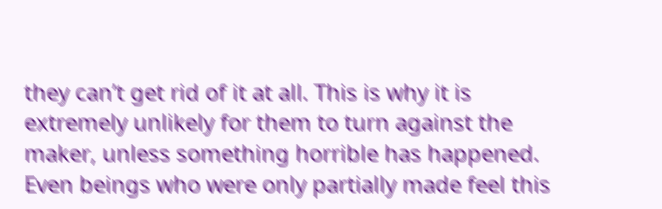they can’t get rid of it at all. This is why it is extremely unlikely for them to turn against the maker, unless something horrible has happened. Even beings who were only partially made feel this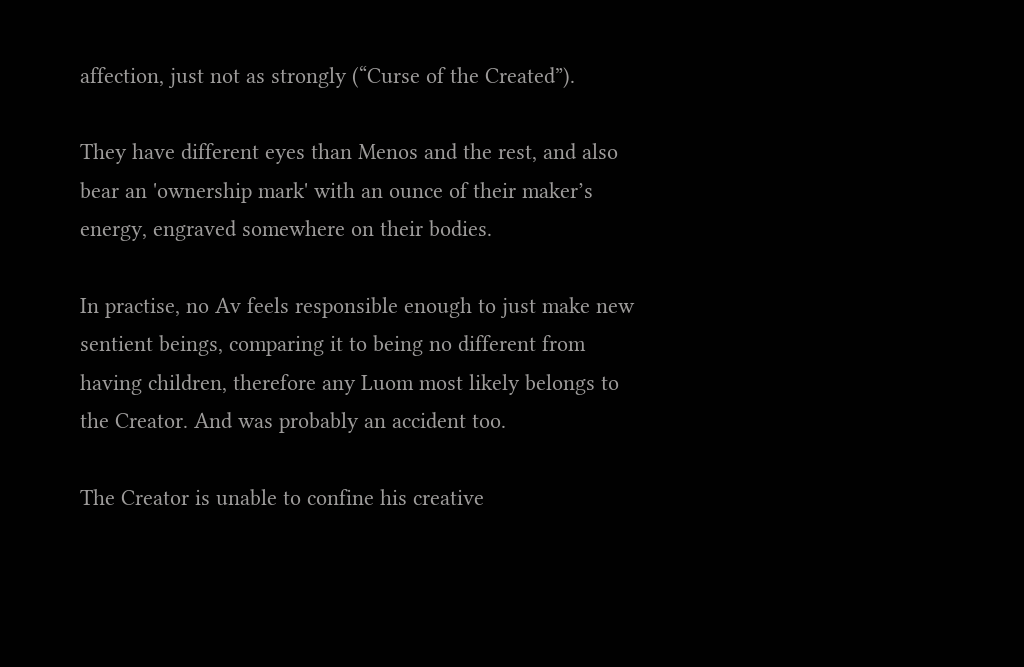affection, just not as strongly (“Curse of the Created”).

They have different eyes than Menos and the rest, and also bear an 'ownership mark' with an ounce of their maker’s energy, engraved somewhere on their bodies.

In practise, no Av feels responsible enough to just make new sentient beings, comparing it to being no different from having children, therefore any Luom most likely belongs to the Creator. And was probably an accident too.

The Creator is unable to confine his creative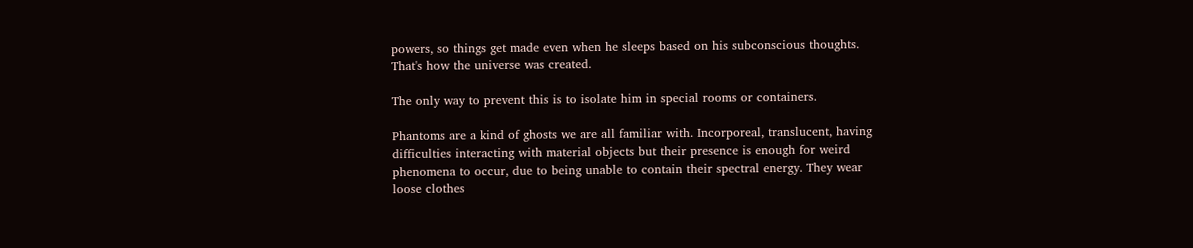powers, so things get made even when he sleeps based on his subconscious thoughts. That's how the universe was created.

The only way to prevent this is to isolate him in special rooms or containers.

Phantoms are a kind of ghosts we are all familiar with. Incorporeal, translucent, having difficulties interacting with material objects but their presence is enough for weird phenomena to occur, due to being unable to contain their spectral energy. They wear loose clothes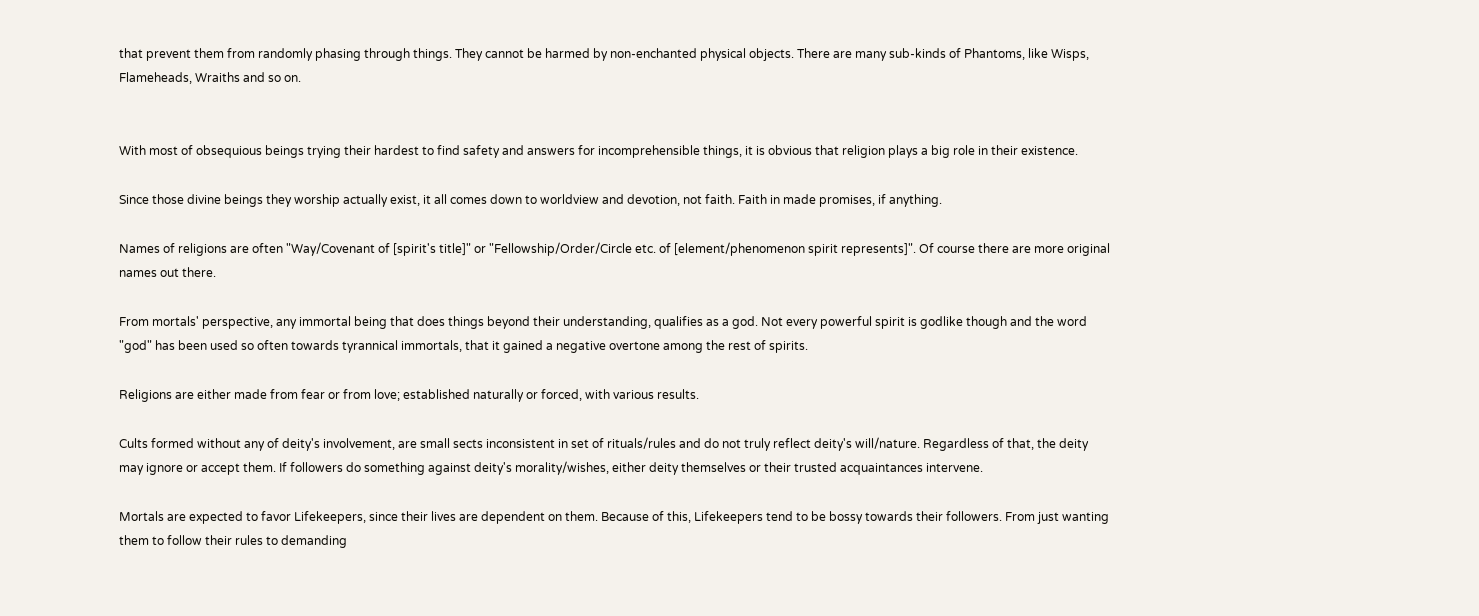that prevent them from randomly phasing through things. They cannot be harmed by non-enchanted physical objects. There are many sub-kinds of Phantoms, like Wisps, Flameheads, Wraiths and so on.


With most of obsequious beings trying their hardest to find safety and answers for incomprehensible things, it is obvious that religion plays a big role in their existence.

Since those divine beings they worship actually exist, it all comes down to worldview and devotion, not faith. Faith in made promises, if anything.

Names of religions are often "Way/Covenant of [spirit's title]" or "Fellowship/Order/Circle etc. of [element/phenomenon spirit represents]". Of course there are more original names out there.

From mortals' perspective, any immortal being that does things beyond their understanding, qualifies as a god. Not every powerful spirit is godlike though and the word "god" has been used so often towards tyrannical immortals, that it gained a negative overtone among the rest of spirits.

Religions are either made from fear or from love; established naturally or forced, with various results.

Cults formed without any of deity's involvement, are small sects inconsistent in set of rituals/rules and do not truly reflect deity's will/nature. Regardless of that, the deity may ignore or accept them. If followers do something against deity's morality/wishes, either deity themselves or their trusted acquaintances intervene.

Mortals are expected to favor Lifekeepers, since their lives are dependent on them. Because of this, Lifekeepers tend to be bossy towards their followers. From just wanting them to follow their rules to demanding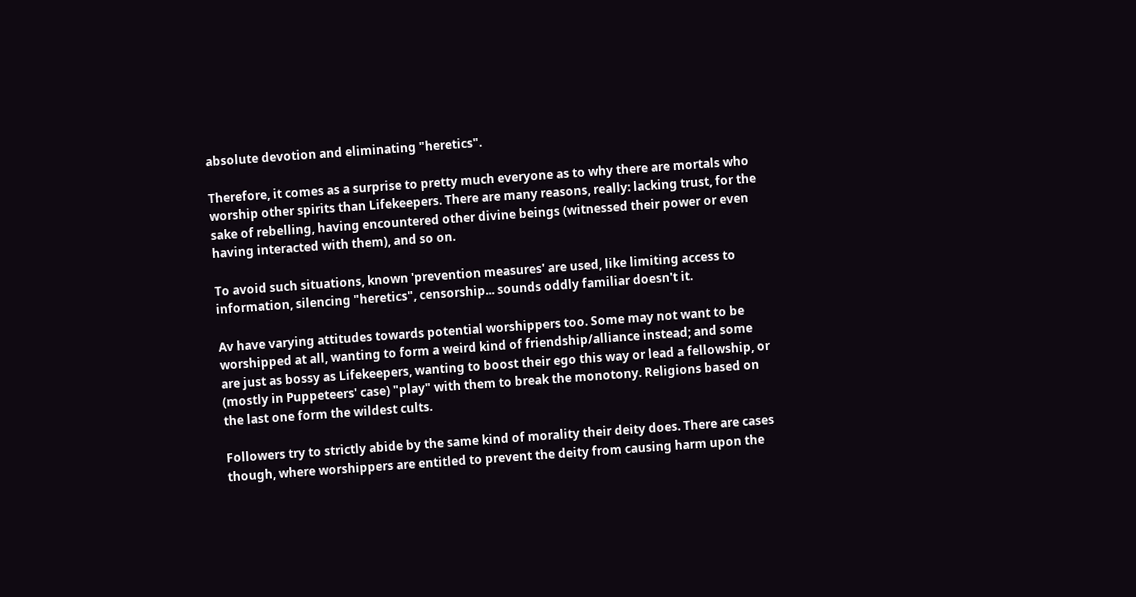absolute devotion and eliminating "heretics".

Therefore, it comes as a surprise to pretty much everyone as to why there are mortals who worship other spirits than Lifekeepers. There are many reasons, really: lacking trust, for the sake of rebelling, having encountered other divine beings (witnessed their power or even having interacted with them), and so on.

To avoid such situations, known 'prevention measures' are used, like limiting access to information, silencing "heretics", censorship... sounds oddly familiar doesn't it.

Av have varying attitudes towards potential worshippers too. Some may not want to be worshipped at all, wanting to form a weird kind of friendship/alliance instead; and some are just as bossy as Lifekeepers, wanting to boost their ego this way or lead a fellowship, or (mostly in Puppeteers' case) "play" with them to break the monotony. Religions based on the last one form the wildest cults.

Followers try to strictly abide by the same kind of morality their deity does. There are cases though, where worshippers are entitled to prevent the deity from causing harm upon the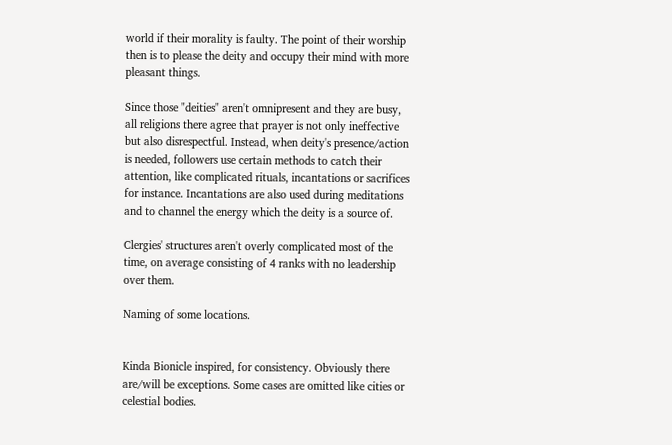world if their morality is faulty. The point of their worship then is to please the deity and occupy their mind with more pleasant things.

Since those "deities" aren't omnipresent and they are busy, all religions there agree that prayer is not only ineffective but also disrespectful. Instead, when deity's presence/action is needed, followers use certain methods to catch their attention, like complicated rituals, incantations or sacrifices for instance. Incantations are also used during meditations and to channel the energy which the deity is a source of.

Clergies' structures aren't overly complicated most of the time, on average consisting of 4 ranks with no leadership over them.

Naming of some locations.


Kinda Bionicle inspired, for consistency. Obviously there are/will be exceptions. Some cases are omitted like cities or celestial bodies.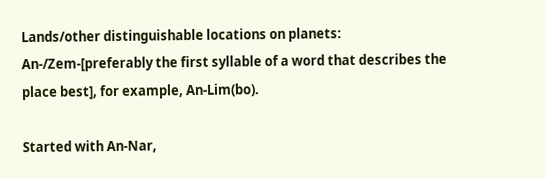Lands/other distinguishable locations on planets: An-/Zem-[preferably the first syllable of a word that describes the place best], for example, An-Lim(bo).

Started with An-Nar,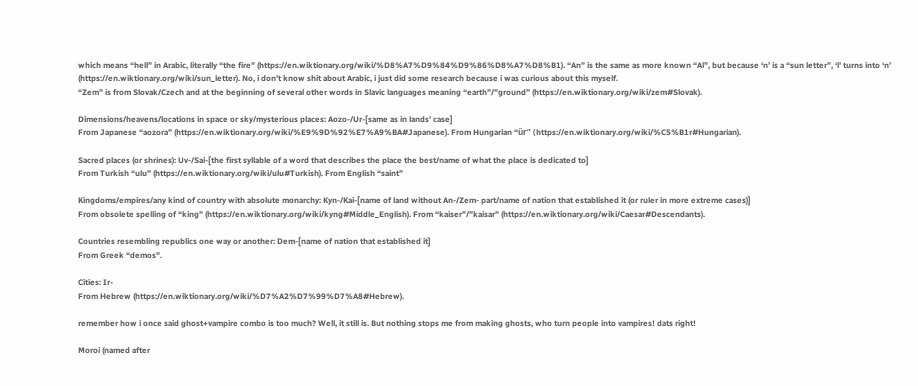which means “hell” in Arabic, literally “the fire” (https://en.wiktionary.org/wiki/%D8%A7%D9%84%D9%86%D8%A7%D8%B1). “An” is the same as more known “Al”, but because ‘n’ is a “sun letter”, ‘l’ turns into ‘n’ (https://en.wiktionary.org/wiki/sun_letter). No, i don’t know shit about Arabic, i just did some research because i was curious about this myself.
“Zem” is from Slovak/Czech and at the beginning of several other words in Slavic languages meaning “earth”/”ground” (https://en.wiktionary.org/wiki/zem#Slovak).

Dimensions/heavens/locations in space or sky/mysterious places: Aozo-/Ur-[same as in lands’ case]
From Japanese “aozora” (https://en.wiktionary.org/wiki/%E9%9D%92%E7%A9%BA#Japanese). From Hungarian “űr” (https://en.wiktionary.org/wiki/%C5%B1r#Hungarian).

Sacred places (or shrines): Uv-/Sai-[the first syllable of a word that describes the place the best/name of what the place is dedicated to]
From Turkish “ulu” (https://en.wiktionary.org/wiki/ulu#Turkish). From English “saint”

Kingdoms/empires/any kind of country with absolute monarchy: Kyn-/Kai-[name of land without An-/Zem- part/name of nation that established it (or ruler in more extreme cases)]
From obsolete spelling of “king” (https://en.wiktionary.org/wiki/kyng#Middle_English). From “kaiser”/”kaisar” (https://en.wiktionary.org/wiki/Caesar#Descendants).

Countries resembling republics one way or another: Dem-[name of nation that established it]
From Greek “demos”.

Cities: Ir-
From Hebrew (https://en.wiktionary.org/wiki/%D7%A2%D7%99%D7%A8#Hebrew).

remember how i once said ghost+vampire combo is too much? Well, it still is. But nothing stops me from making ghosts, who turn people into vampires! dats right!

Moroi (named after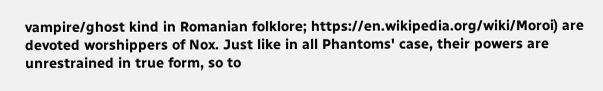vampire/ghost kind in Romanian folklore; https://en.wikipedia.org/wiki/Moroi) are devoted worshippers of Nox. Just like in all Phantoms' case, their powers are unrestrained in true form, so to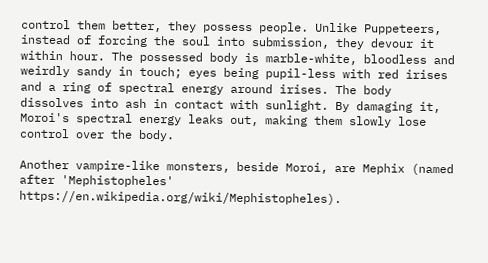control them better, they possess people. Unlike Puppeteers, instead of forcing the soul into submission, they devour it within hour. The possessed body is marble-white, bloodless and weirdly sandy in touch; eyes being pupil-less with red irises and a ring of spectral energy around irises. The body dissolves into ash in contact with sunlight. By damaging it, Moroi's spectral energy leaks out, making them slowly lose control over the body.

Another vampire-like monsters, beside Moroi, are Mephix (named after 'Mephistopheles' https://en.wikipedia.org/wiki/Mephistopheles).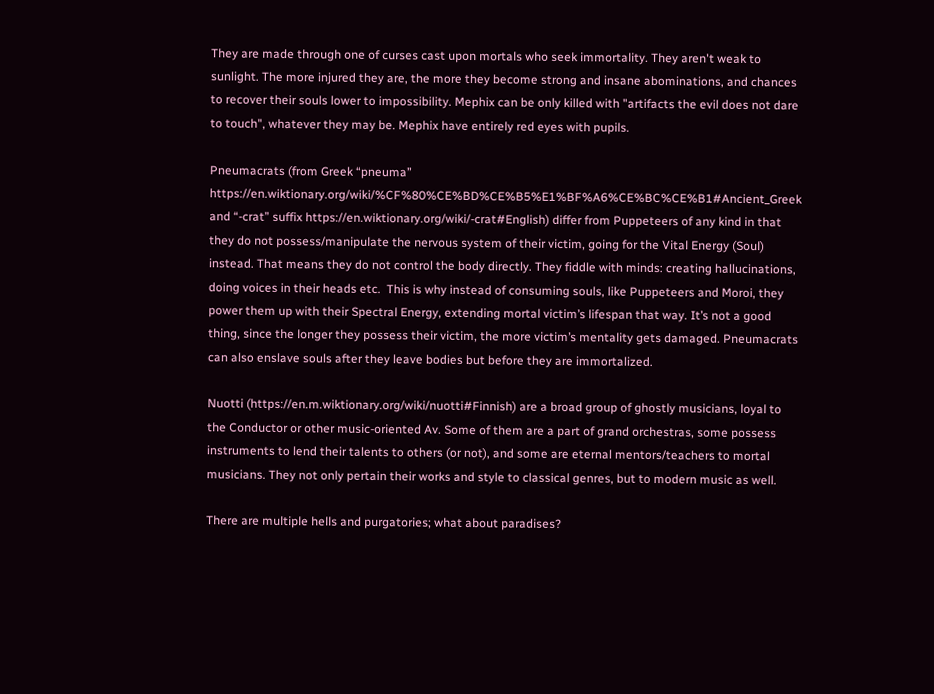They are made through one of curses cast upon mortals who seek immortality. They aren't weak to sunlight. The more injured they are, the more they become strong and insane abominations, and chances to recover their souls lower to impossibility. Mephix can be only killed with "artifacts the evil does not dare to touch", whatever they may be. Mephix have entirely red eyes with pupils.

Pneumacrats (from Greek “pneuma” https://en.wiktionary.org/wiki/%CF%80%CE%BD%CE%B5%E1%BF%A6%CE%BC%CE%B1#Ancient_Greek and “-crat” suffix https://en.wiktionary.org/wiki/-crat#English) differ from Puppeteers of any kind in that they do not possess/manipulate the nervous system of their victim, going for the Vital Energy (Soul) instead. That means they do not control the body directly. They fiddle with minds: creating hallucinations, doing voices in their heads etc.  This is why instead of consuming souls, like Puppeteers and Moroi, they power them up with their Spectral Energy, extending mortal victim’s lifespan that way. It’s not a good thing, since the longer they possess their victim, the more victim’s mentality gets damaged. Pneumacrats can also enslave souls after they leave bodies but before they are immortalized.

Nuotti (https://en.m.wiktionary.org/wiki/nuotti#Finnish) are a broad group of ghostly musicians, loyal to the Conductor or other music-oriented Av. Some of them are a part of grand orchestras, some possess instruments to lend their talents to others (or not), and some are eternal mentors/teachers to mortal musicians. They not only pertain their works and style to classical genres, but to modern music as well.

There are multiple hells and purgatories; what about paradises?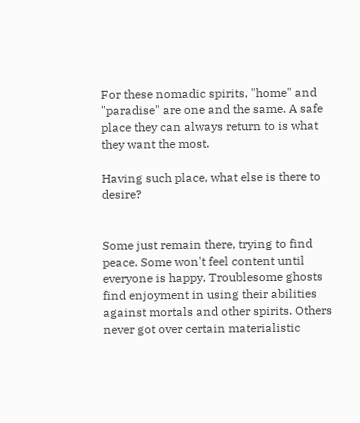For these nomadic spirits, "home" and "paradise" are one and the same. A safe place they can always return to is what they want the most.

Having such place, what else is there to desire?


Some just remain there, trying to find peace. Some won't feel content until everyone is happy. Troublesome ghosts find enjoyment in using their abilities against mortals and other spirits. Others never got over certain materialistic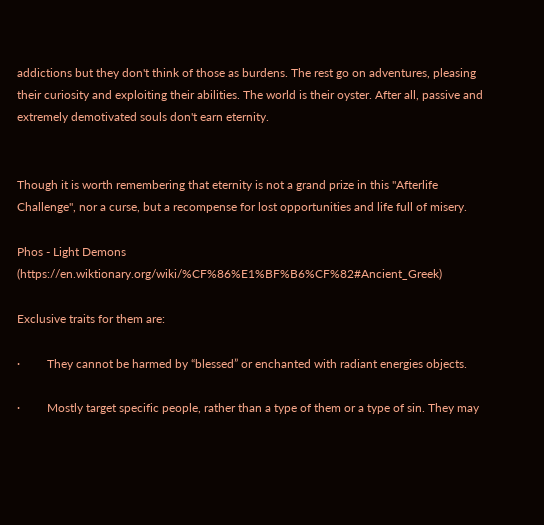addictions but they don't think of those as burdens. The rest go on adventures, pleasing their curiosity and exploiting their abilities. The world is their oyster. After all, passive and extremely demotivated souls don't earn eternity.


Though it is worth remembering that eternity is not a grand prize in this "Afterlife Challenge", nor a curse, but a recompense for lost opportunities and life full of misery.

Phos - Light Demons (https://en.wiktionary.org/wiki/%CF%86%E1%BF%B6%CF%82#Ancient_Greek)

Exclusive traits for them are:

·         They cannot be harmed by “blessed” or enchanted with radiant energies objects.

·         Mostly target specific people, rather than a type of them or a type of sin. They may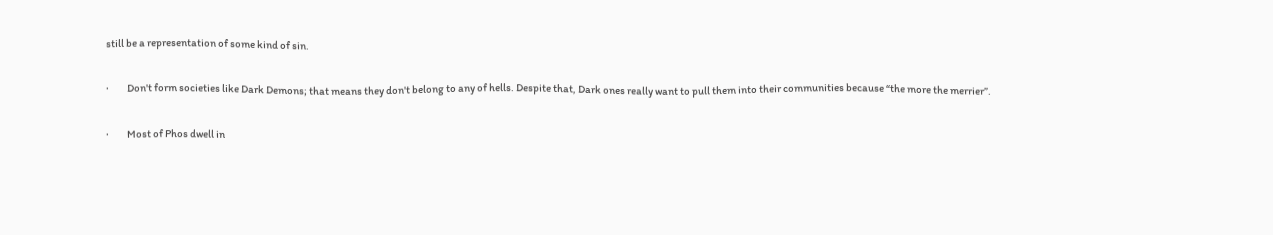still be a representation of some kind of sin.

·         Don't form societies like Dark Demons; that means they don't belong to any of hells. Despite that, Dark ones really want to pull them into their communities because “the more the merrier”.

·         Most of Phos dwell in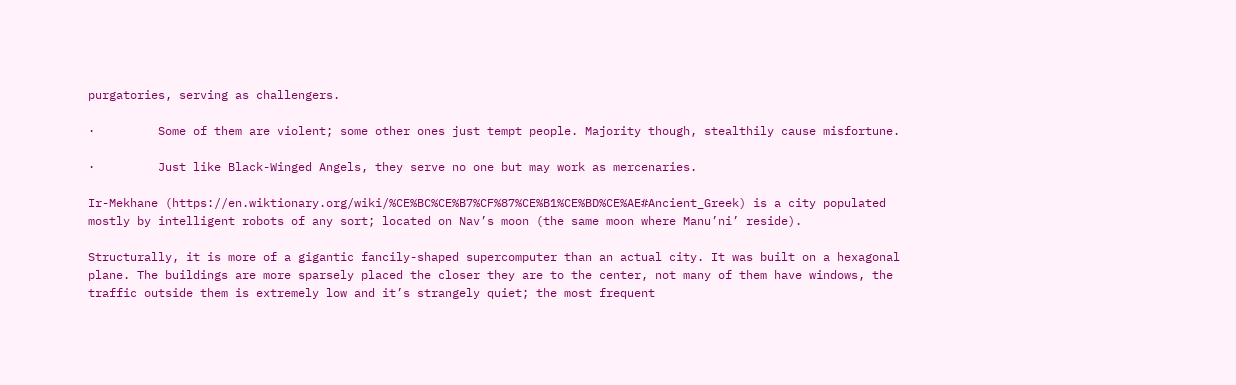purgatories, serving as challengers.

·         Some of them are violent; some other ones just tempt people. Majority though, stealthily cause misfortune.

·         Just like Black-Winged Angels, they serve no one but may work as mercenaries.

Ir-Mekhane (https://en.wiktionary.org/wiki/%CE%BC%CE%B7%CF%87%CE%B1%CE%BD%CE%AE#Ancient_Greek) is a city populated mostly by intelligent robots of any sort; located on Nav’s moon (the same moon where Manu’ni’ reside).

Structurally, it is more of a gigantic fancily-shaped supercomputer than an actual city. It was built on a hexagonal plane. The buildings are more sparsely placed the closer they are to the center, not many of them have windows, the traffic outside them is extremely low and it’s strangely quiet; the most frequent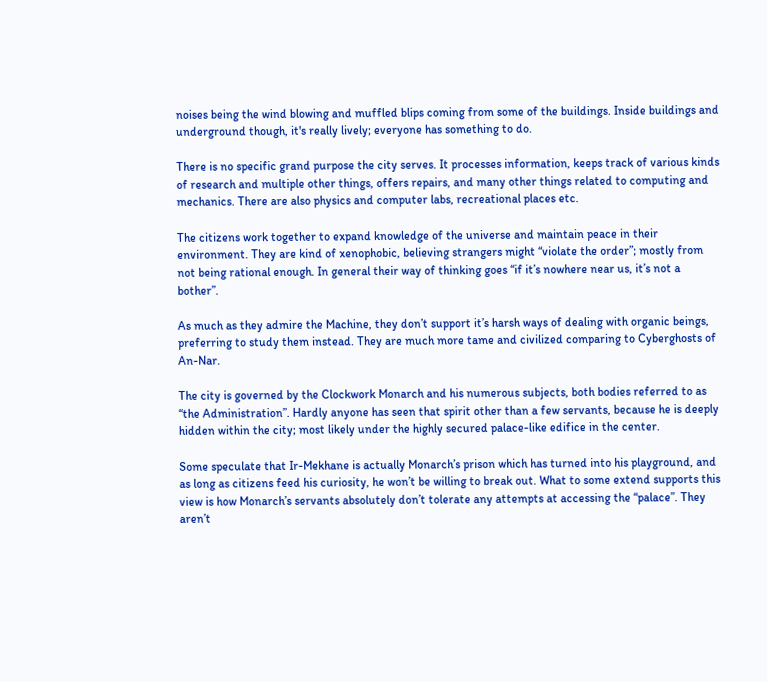noises being the wind blowing and muffled blips coming from some of the buildings. Inside buildings and underground though, it's really lively; everyone has something to do.

There is no specific grand purpose the city serves. It processes information, keeps track of various kinds of research and multiple other things, offers repairs, and many other things related to computing and mechanics. There are also physics and computer labs, recreational places etc.

The citizens work together to expand knowledge of the universe and maintain peace in their environment. They are kind of xenophobic, believing strangers might “violate the order”; mostly from not being rational enough. In general their way of thinking goes “if it’s nowhere near us, it’s not a bother”.

As much as they admire the Machine, they don’t support it’s harsh ways of dealing with organic beings, preferring to study them instead. They are much more tame and civilized comparing to Cyberghosts of An-Nar.

The city is governed by the Clockwork Monarch and his numerous subjects, both bodies referred to as “the Administration”. Hardly anyone has seen that spirit other than a few servants, because he is deeply hidden within the city; most likely under the highly secured palace-like edifice in the center.

Some speculate that Ir-Mekhane is actually Monarch’s prison which has turned into his playground, and as long as citizens feed his curiosity, he won’t be willing to break out. What to some extend supports this view is how Monarch’s servants absolutely don’t tolerate any attempts at accessing the “palace”. They aren’t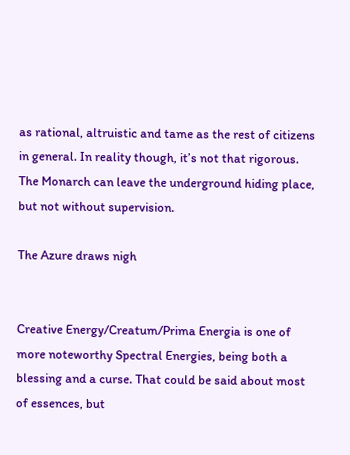as rational, altruistic and tame as the rest of citizens in general. In reality though, it’s not that rigorous. The Monarch can leave the underground hiding place, but not without supervision.

The Azure draws nigh


Creative Energy/Creatum/Prima Energia is one of more noteworthy Spectral Energies, being both a blessing and a curse. That could be said about most of essences, but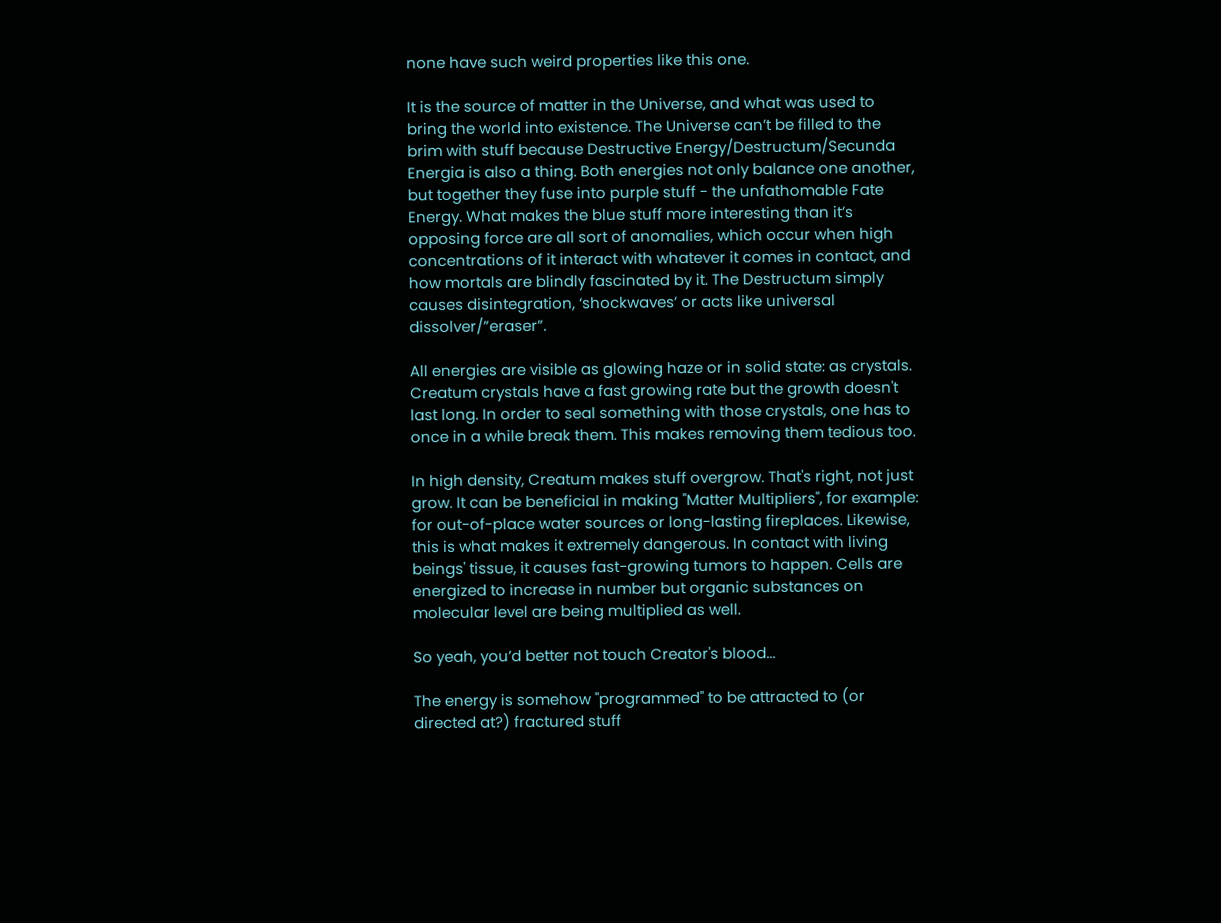none have such weird properties like this one.

It is the source of matter in the Universe, and what was used to bring the world into existence. The Universe can’t be filled to the brim with stuff because Destructive Energy/Destructum/Secunda Energia is also a thing. Both energies not only balance one another, but together they fuse into purple stuff - the unfathomable Fate Energy. What makes the blue stuff more interesting than it’s opposing force are all sort of anomalies, which occur when high concentrations of it interact with whatever it comes in contact, and how mortals are blindly fascinated by it. The Destructum simply causes disintegration, ‘shockwaves’ or acts like universal dissolver/”eraser”.

All energies are visible as glowing haze or in solid state: as crystals. Creatum crystals have a fast growing rate but the growth doesn't last long. In order to seal something with those crystals, one has to once in a while break them. This makes removing them tedious too.

In high density, Creatum makes stuff overgrow. That's right, not just grow. It can be beneficial in making "Matter Multipliers", for example: for out-of-place water sources or long-lasting fireplaces. Likewise, this is what makes it extremely dangerous. In contact with living beings' tissue, it causes fast-growing tumors to happen. Cells are energized to increase in number but organic substances on molecular level are being multiplied as well.

So yeah, you’d better not touch Creator's blood...

The energy is somehow "programmed" to be attracted to (or directed at?) fractured stuff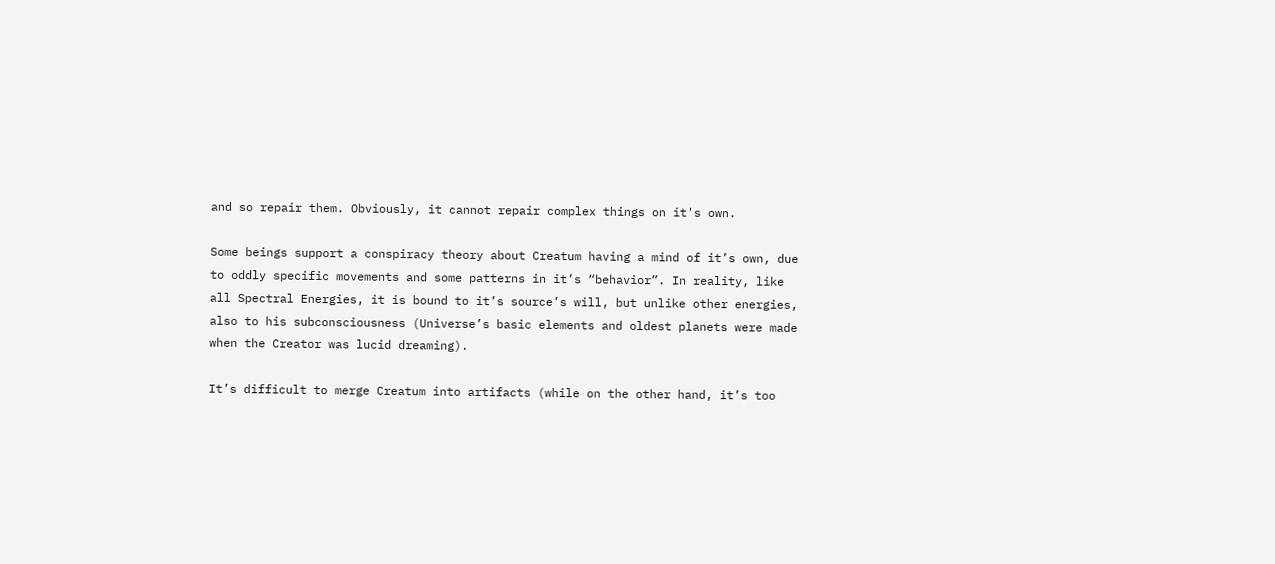and so repair them. Obviously, it cannot repair complex things on it's own.

Some beings support a conspiracy theory about Creatum having a mind of it’s own, due to oddly specific movements and some patterns in it’s “behavior”. In reality, like all Spectral Energies, it is bound to it’s source’s will, but unlike other energies, also to his subconsciousness (Universe’s basic elements and oldest planets were made when the Creator was lucid dreaming).

It’s difficult to merge Creatum into artifacts (while on the other hand, it’s too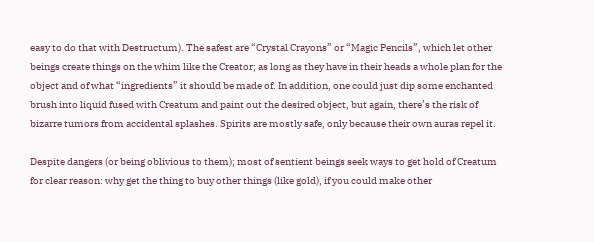easy to do that with Destructum). The safest are “Crystal Crayons” or “Magic Pencils”, which let other beings create things on the whim like the Creator; as long as they have in their heads a whole plan for the object and of what “ingredients” it should be made of. In addition, one could just dip some enchanted brush into liquid fused with Creatum and paint out the desired object, but again, there’s the risk of bizarre tumors from accidental splashes. Spirits are mostly safe, only because their own auras repel it.

Despite dangers (or being oblivious to them); most of sentient beings seek ways to get hold of Creatum for clear reason: why get the thing to buy other things (like gold), if you could make other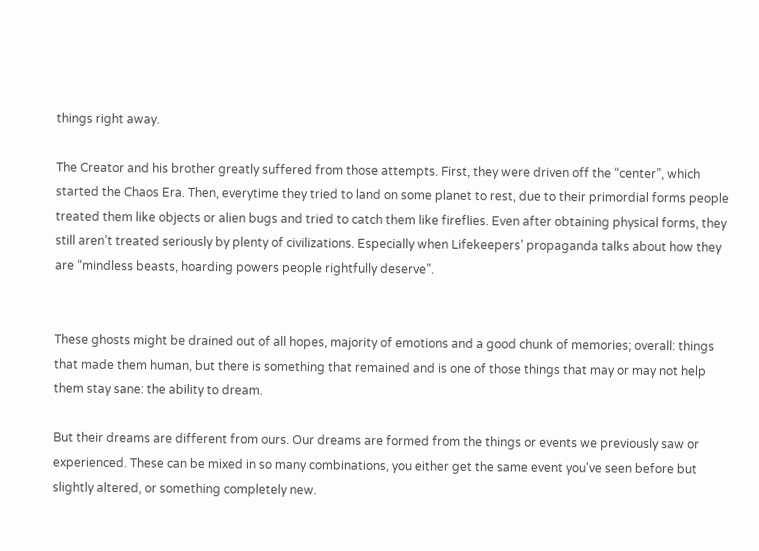things right away.

The Creator and his brother greatly suffered from those attempts. First, they were driven off the “center”, which started the Chaos Era. Then, everytime they tried to land on some planet to rest, due to their primordial forms people treated them like objects or alien bugs and tried to catch them like fireflies. Even after obtaining physical forms, they still aren’t treated seriously by plenty of civilizations. Especially when Lifekeepers’ propaganda talks about how they are “mindless beasts, hoarding powers people rightfully deserve”.


These ghosts might be drained out of all hopes, majority of emotions and a good chunk of memories; overall: things that made them human, but there is something that remained and is one of those things that may or may not help them stay sane: the ability to dream.

But their dreams are different from ours. Our dreams are formed from the things or events we previously saw or experienced. These can be mixed in so many combinations, you either get the same event you've seen before but slightly altered, or something completely new.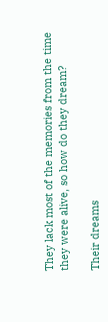They lack most of the memories from the time they were alive, so how do they dream?

Their dreams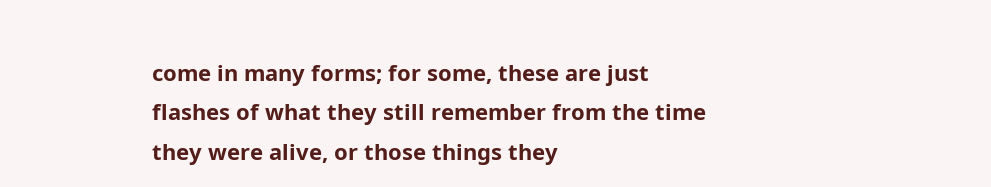come in many forms; for some, these are just flashes of what they still remember from the time they were alive, or those things they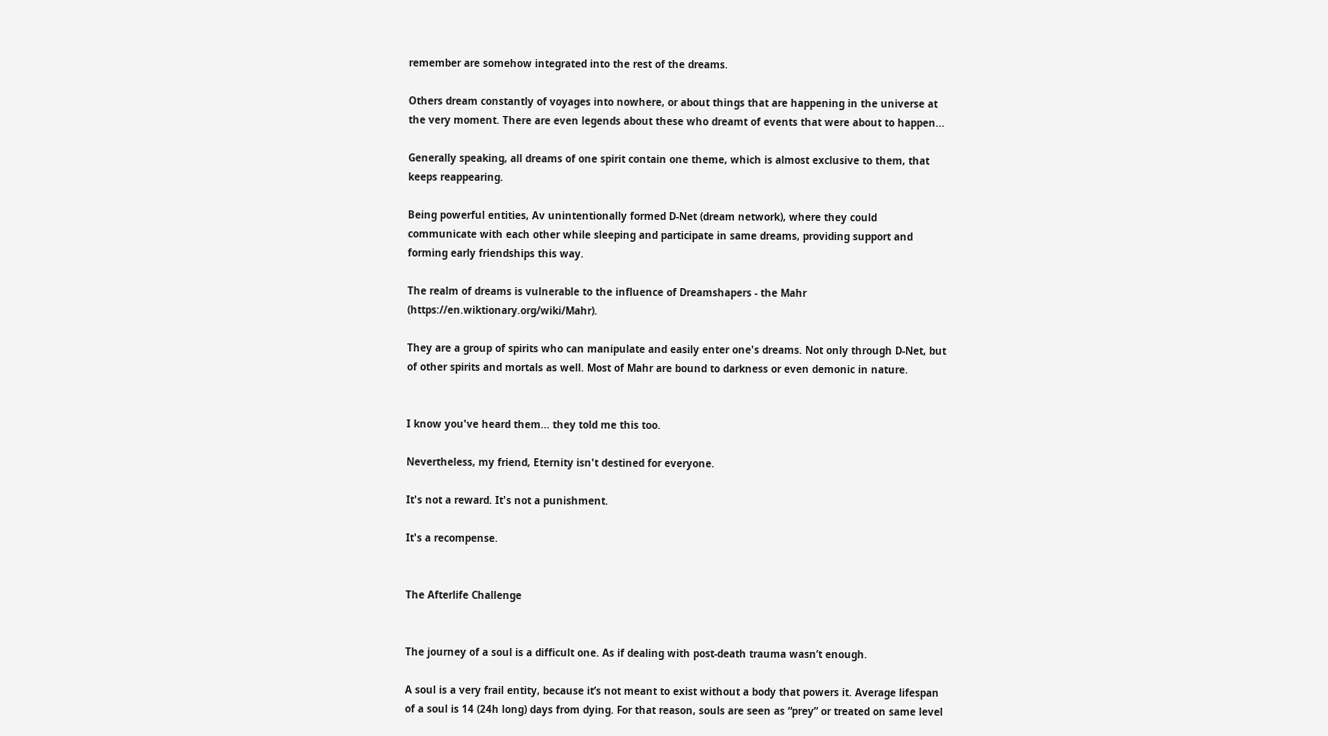remember are somehow integrated into the rest of the dreams.

Others dream constantly of voyages into nowhere, or about things that are happening in the universe at the very moment. There are even legends about these who dreamt of events that were about to happen...

Generally speaking, all dreams of one spirit contain one theme, which is almost exclusive to them, that keeps reappearing.

Being powerful entities, Av unintentionally formed D-Net (dream network), where they could communicate with each other while sleeping and participate in same dreams, providing support and forming early friendships this way.

The realm of dreams is vulnerable to the influence of Dreamshapers - the Mahr (https://en.wiktionary.org/wiki/Mahr).

They are a group of spirits who can manipulate and easily enter one's dreams. Not only through D-Net, but of other spirits and mortals as well. Most of Mahr are bound to darkness or even demonic in nature.


I know you've heard them... they told me this too.

Nevertheless, my friend, Eternity isn't destined for everyone.

It's not a reward. It's not a punishment.

It's a recompense.


The Afterlife Challenge


The journey of a soul is a difficult one. As if dealing with post-death trauma wasn’t enough.

A soul is a very frail entity, because it’s not meant to exist without a body that powers it. Average lifespan of a soul is 14 (24h long) days from dying. For that reason, souls are seen as “prey” or treated on same level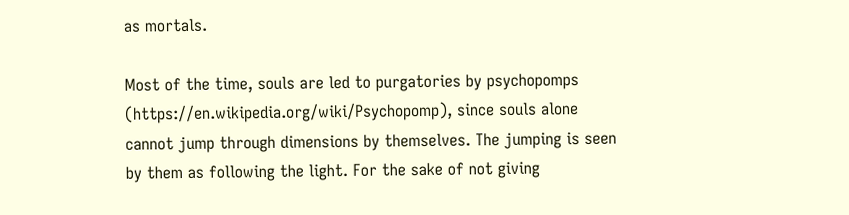as mortals.

Most of the time, souls are led to purgatories by psychopomps (https://en.wikipedia.org/wiki/Psychopomp), since souls alone cannot jump through dimensions by themselves. The jumping is seen by them as following the light. For the sake of not giving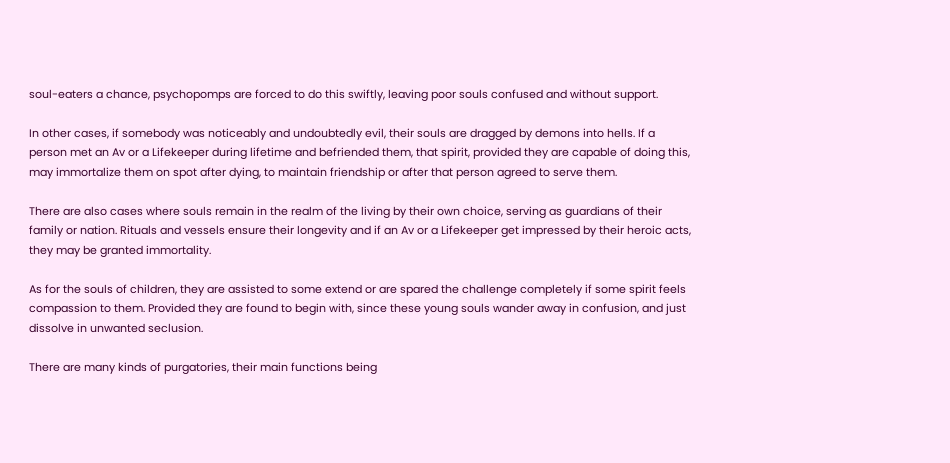soul-eaters a chance, psychopomps are forced to do this swiftly, leaving poor souls confused and without support.

In other cases, if somebody was noticeably and undoubtedly evil, their souls are dragged by demons into hells. If a person met an Av or a Lifekeeper during lifetime and befriended them, that spirit, provided they are capable of doing this, may immortalize them on spot after dying, to maintain friendship or after that person agreed to serve them.

There are also cases where souls remain in the realm of the living by their own choice, serving as guardians of their family or nation. Rituals and vessels ensure their longevity and if an Av or a Lifekeeper get impressed by their heroic acts, they may be granted immortality.

As for the souls of children, they are assisted to some extend or are spared the challenge completely if some spirit feels compassion to them. Provided they are found to begin with, since these young souls wander away in confusion, and just dissolve in unwanted seclusion.

There are many kinds of purgatories, their main functions being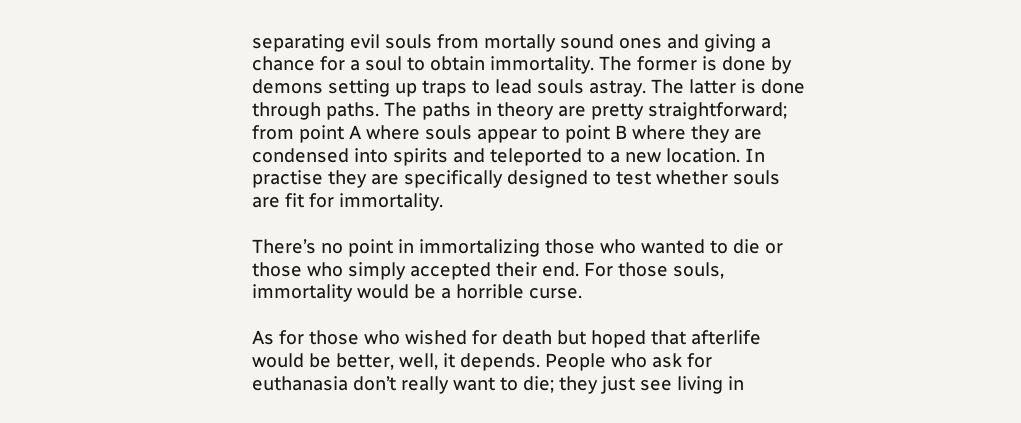separating evil souls from mortally sound ones and giving a chance for a soul to obtain immortality. The former is done by demons setting up traps to lead souls astray. The latter is done through paths. The paths in theory are pretty straightforward; from point A where souls appear to point B where they are condensed into spirits and teleported to a new location. In practise they are specifically designed to test whether souls are fit for immortality.

There’s no point in immortalizing those who wanted to die or those who simply accepted their end. For those souls, immortality would be a horrible curse.

As for those who wished for death but hoped that afterlife would be better, well, it depends. People who ask for euthanasia don’t really want to die; they just see living in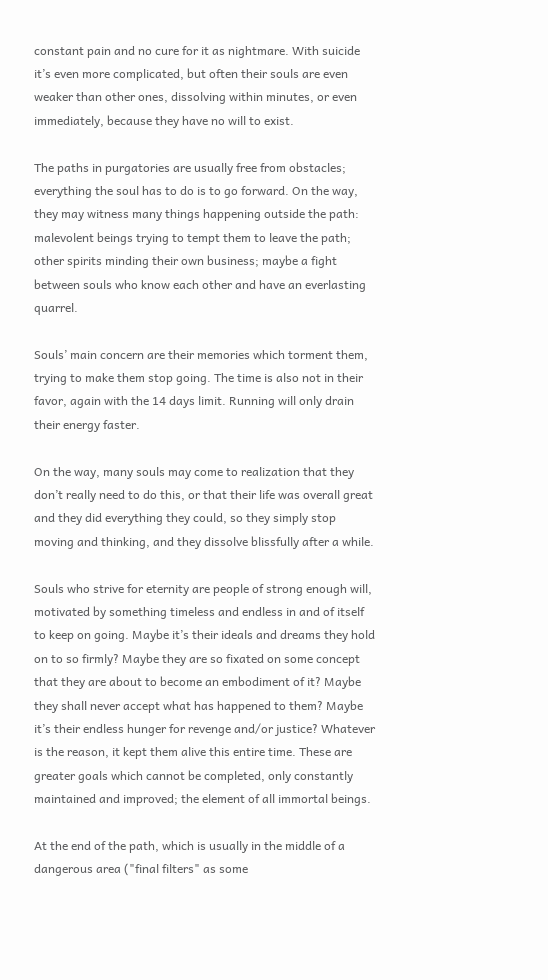constant pain and no cure for it as nightmare. With suicide it’s even more complicated, but often their souls are even weaker than other ones, dissolving within minutes, or even immediately, because they have no will to exist.

The paths in purgatories are usually free from obstacles; everything the soul has to do is to go forward. On the way, they may witness many things happening outside the path: malevolent beings trying to tempt them to leave the path; other spirits minding their own business; maybe a fight between souls who know each other and have an everlasting quarrel.

Souls’ main concern are their memories which torment them, trying to make them stop going. The time is also not in their favor, again with the 14 days limit. Running will only drain their energy faster.

On the way, many souls may come to realization that they don’t really need to do this, or that their life was overall great and they did everything they could, so they simply stop moving and thinking, and they dissolve blissfully after a while.

Souls who strive for eternity are people of strong enough will, motivated by something timeless and endless in and of itself to keep on going. Maybe it’s their ideals and dreams they hold on to so firmly? Maybe they are so fixated on some concept that they are about to become an embodiment of it? Maybe they shall never accept what has happened to them? Maybe it’s their endless hunger for revenge and/or justice? Whatever is the reason, it kept them alive this entire time. These are greater goals which cannot be completed, only constantly maintained and improved; the element of all immortal beings.

At the end of the path, which is usually in the middle of a dangerous area ("final filters" as some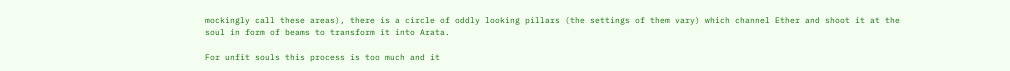mockingly call these areas), there is a circle of oddly looking pillars (the settings of them vary) which channel Ether and shoot it at the soul in form of beams to transform it into Arata.

For unfit souls this process is too much and it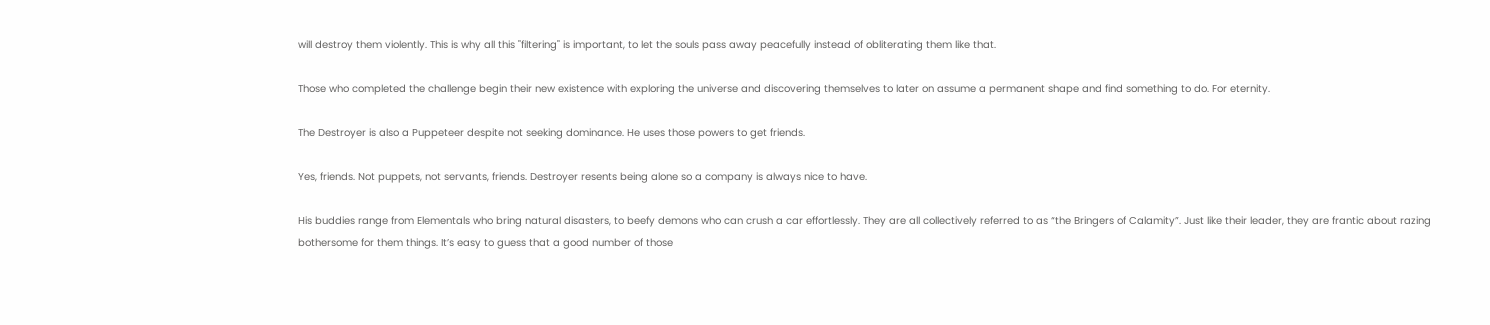will destroy them violently. This is why all this "filtering" is important, to let the souls pass away peacefully instead of obliterating them like that.

Those who completed the challenge begin their new existence with exploring the universe and discovering themselves to later on assume a permanent shape and find something to do. For eternity.

The Destroyer is also a Puppeteer despite not seeking dominance. He uses those powers to get friends.

Yes, friends. Not puppets, not servants, friends. Destroyer resents being alone so a company is always nice to have.

His buddies range from Elementals who bring natural disasters, to beefy demons who can crush a car effortlessly. They are all collectively referred to as “the Bringers of Calamity”. Just like their leader, they are frantic about razing bothersome for them things. It’s easy to guess that a good number of those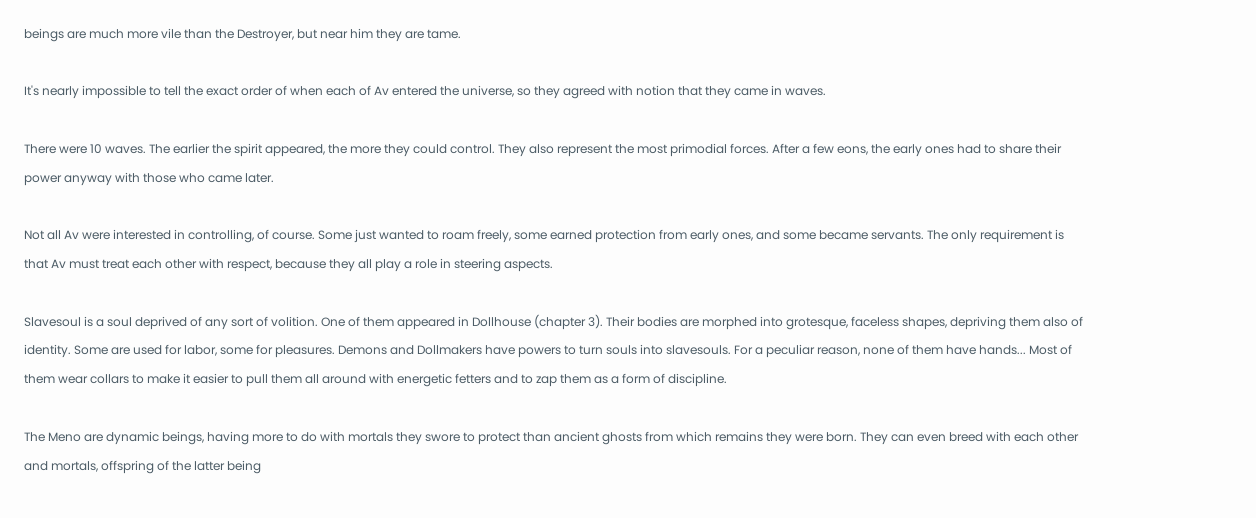beings are much more vile than the Destroyer, but near him they are tame.

It's nearly impossible to tell the exact order of when each of Av entered the universe, so they agreed with notion that they came in waves.

There were 10 waves. The earlier the spirit appeared, the more they could control. They also represent the most primodial forces. After a few eons, the early ones had to share their power anyway with those who came later.

Not all Av were interested in controlling, of course. Some just wanted to roam freely, some earned protection from early ones, and some became servants. The only requirement is that Av must treat each other with respect, because they all play a role in steering aspects.

Slavesoul is a soul deprived of any sort of volition. One of them appeared in Dollhouse (chapter 3). Their bodies are morphed into grotesque, faceless shapes, depriving them also of identity. Some are used for labor, some for pleasures. Demons and Dollmakers have powers to turn souls into slavesouls. For a peculiar reason, none of them have hands... Most of them wear collars to make it easier to pull them all around with energetic fetters and to zap them as a form of discipline.

The Meno are dynamic beings, having more to do with mortals they swore to protect than ancient ghosts from which remains they were born. They can even breed with each other and mortals, offspring of the latter being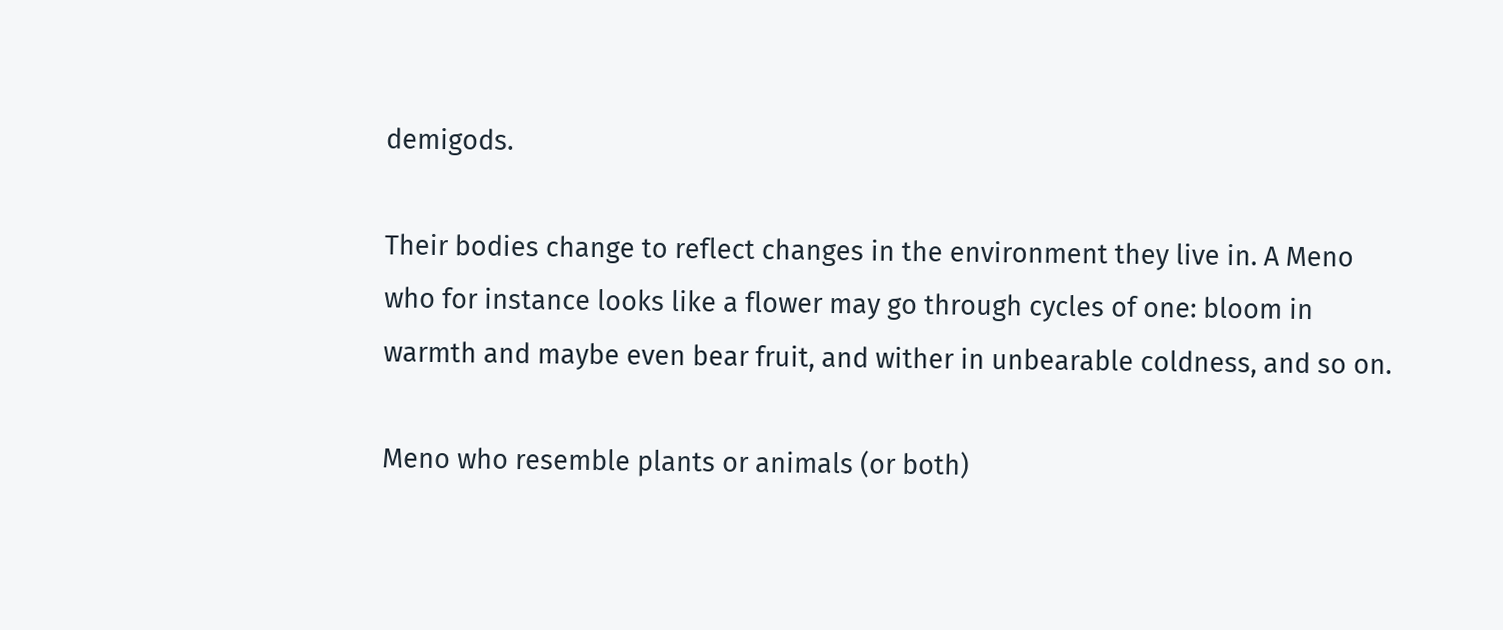demigods.

Their bodies change to reflect changes in the environment they live in. A Meno who for instance looks like a flower may go through cycles of one: bloom in warmth and maybe even bear fruit, and wither in unbearable coldness, and so on.

Meno who resemble plants or animals (or both)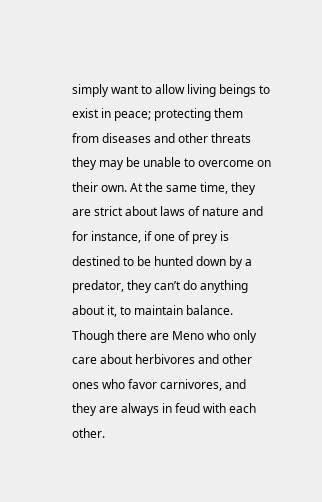simply want to allow living beings to exist in peace; protecting them from diseases and other threats they may be unable to overcome on their own. At the same time, they are strict about laws of nature and for instance, if one of prey is destined to be hunted down by a predator, they can’t do anything about it, to maintain balance. Though there are Meno who only care about herbivores and other ones who favor carnivores, and they are always in feud with each other.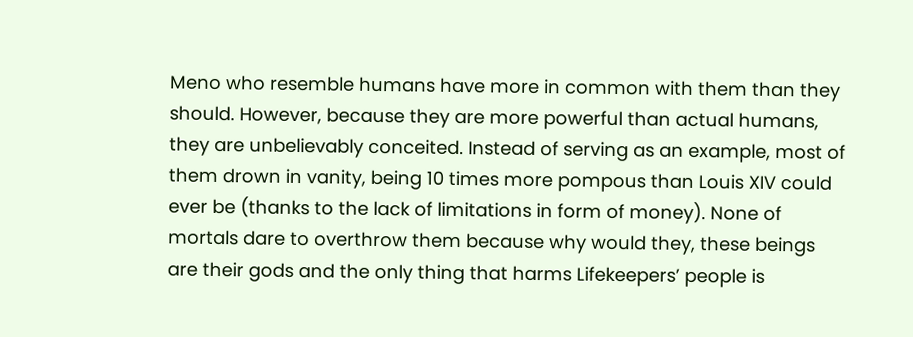Meno who resemble humans have more in common with them than they should. However, because they are more powerful than actual humans, they are unbelievably conceited. Instead of serving as an example, most of them drown in vanity, being 10 times more pompous than Louis XIV could ever be (thanks to the lack of limitations in form of money). None of mortals dare to overthrow them because why would they, these beings are their gods and the only thing that harms Lifekeepers’ people is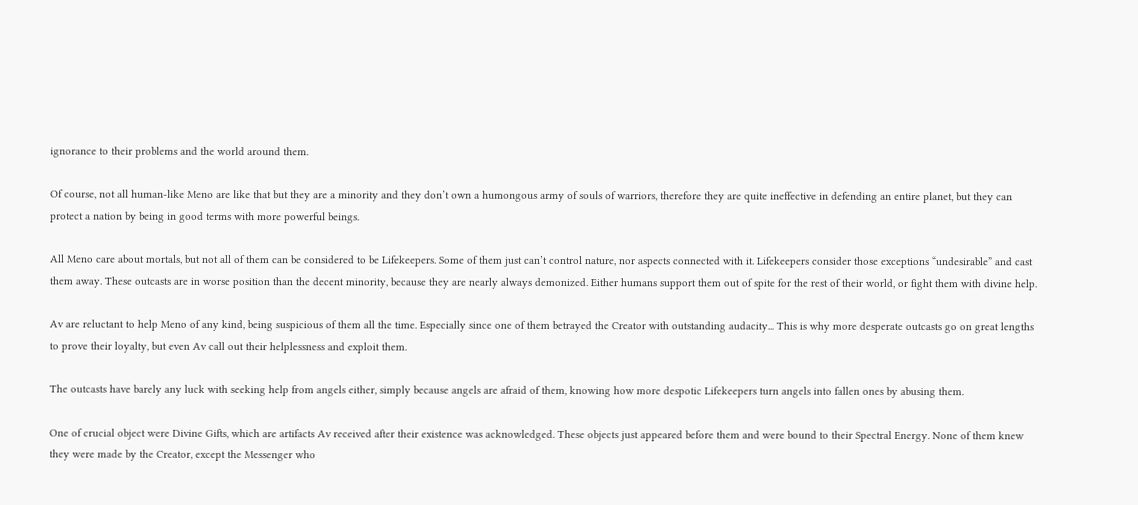ignorance to their problems and the world around them.

Of course, not all human-like Meno are like that but they are a minority and they don’t own a humongous army of souls of warriors, therefore they are quite ineffective in defending an entire planet, but they can protect a nation by being in good terms with more powerful beings.

All Meno care about mortals, but not all of them can be considered to be Lifekeepers. Some of them just can’t control nature, nor aspects connected with it. Lifekeepers consider those exceptions “undesirable” and cast them away. These outcasts are in worse position than the decent minority, because they are nearly always demonized. Either humans support them out of spite for the rest of their world, or fight them with divine help.

Av are reluctant to help Meno of any kind, being suspicious of them all the time. Especially since one of them betrayed the Creator with outstanding audacity... This is why more desperate outcasts go on great lengths to prove their loyalty, but even Av call out their helplessness and exploit them.

The outcasts have barely any luck with seeking help from angels either, simply because angels are afraid of them, knowing how more despotic Lifekeepers turn angels into fallen ones by abusing them.

One of crucial object were Divine Gifts, which are artifacts Av received after their existence was acknowledged. These objects just appeared before them and were bound to their Spectral Energy. None of them knew they were made by the Creator, except the Messenger who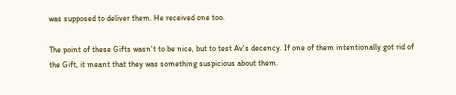was supposed to deliver them. He received one too.

The point of these Gifts wasn't to be nice, but to test Av's decency. If one of them intentionally got rid of the Gift, it meant that they was something suspicious about them.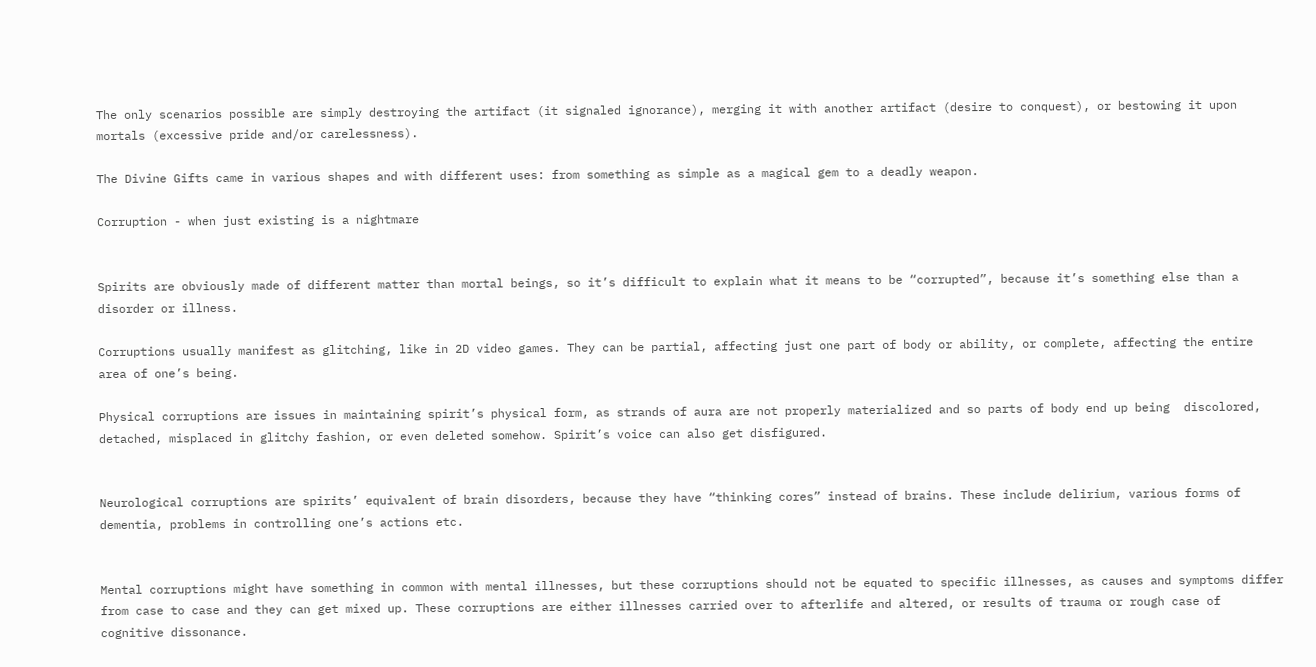The only scenarios possible are simply destroying the artifact (it signaled ignorance), merging it with another artifact (desire to conquest), or bestowing it upon mortals (excessive pride and/or carelessness).

The Divine Gifts came in various shapes and with different uses: from something as simple as a magical gem to a deadly weapon.

Corruption - when just existing is a nightmare


Spirits are obviously made of different matter than mortal beings, so it’s difficult to explain what it means to be “corrupted”, because it’s something else than a disorder or illness.

Corruptions usually manifest as glitching, like in 2D video games. They can be partial, affecting just one part of body or ability, or complete, affecting the entire area of one’s being.

Physical corruptions are issues in maintaining spirit’s physical form, as strands of aura are not properly materialized and so parts of body end up being  discolored, detached, misplaced in glitchy fashion, or even deleted somehow. Spirit’s voice can also get disfigured.


Neurological corruptions are spirits’ equivalent of brain disorders, because they have “thinking cores” instead of brains. These include delirium, various forms of dementia, problems in controlling one’s actions etc.


Mental corruptions might have something in common with mental illnesses, but these corruptions should not be equated to specific illnesses, as causes and symptoms differ from case to case and they can get mixed up. These corruptions are either illnesses carried over to afterlife and altered, or results of trauma or rough case of cognitive dissonance.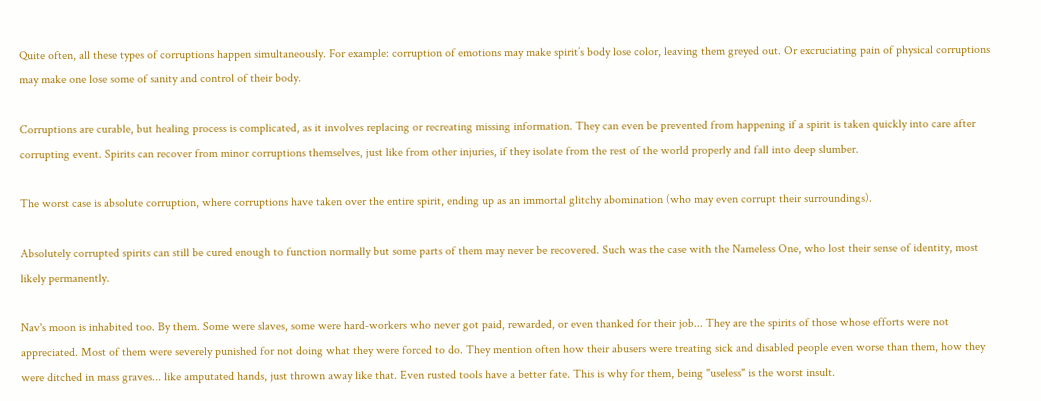Quite often, all these types of corruptions happen simultaneously. For example: corruption of emotions may make spirit’s body lose color, leaving them greyed out. Or excruciating pain of physical corruptions may make one lose some of sanity and control of their body.

Corruptions are curable, but healing process is complicated, as it involves replacing or recreating missing information. They can even be prevented from happening if a spirit is taken quickly into care after corrupting event. Spirits can recover from minor corruptions themselves, just like from other injuries, if they isolate from the rest of the world properly and fall into deep slumber.

The worst case is absolute corruption, where corruptions have taken over the entire spirit, ending up as an immortal glitchy abomination (who may even corrupt their surroundings).

Absolutely corrupted spirits can still be cured enough to function normally but some parts of them may never be recovered. Such was the case with the Nameless One, who lost their sense of identity, most likely permanently.

Nav's moon is inhabited too. By them. Some were slaves, some were hard-workers who never got paid, rewarded, or even thanked for their job... They are the spirits of those whose efforts were not appreciated. Most of them were severely punished for not doing what they were forced to do. They mention often how their abusers were treating sick and disabled people even worse than them, how they were ditched in mass graves... like amputated hands, just thrown away like that. Even rusted tools have a better fate. This is why for them, being "useless" is the worst insult.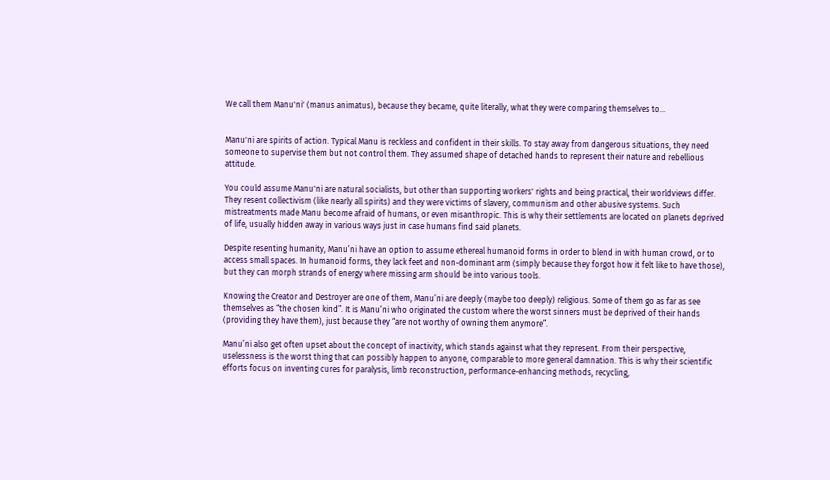We call them Manu'ni' (manus animatus), because they became, quite literally, what they were comparing themselves to...


Manu'ni are spirits of action. Typical Manu is reckless and confident in their skills. To stay away from dangerous situations, they need someone to supervise them but not control them. They assumed shape of detached hands to represent their nature and rebellious attitude.

You could assume Manu'ni are natural socialists, but other than supporting workers' rights and being practical, their worldviews differ. They resent collectivism (like nearly all spirits) and they were victims of slavery, communism and other abusive systems. Such mistreatments made Manu become afraid of humans, or even misanthropic. This is why their settlements are located on planets deprived of life, usually hidden away in various ways just in case humans find said planets.

Despite resenting humanity, Manu’ni have an option to assume ethereal humanoid forms in order to blend in with human crowd, or to access small spaces. In humanoid forms, they lack feet and non-dominant arm (simply because they forgot how it felt like to have those), but they can morph strands of energy where missing arm should be into various tools.

Knowing the Creator and Destroyer are one of them, Manu’ni are deeply (maybe too deeply) religious. Some of them go as far as see themselves as “the chosen kind”. It is Manu’ni who originated the custom where the worst sinners must be deprived of their hands (providing they have them), just because they “are not worthy of owning them anymore”.

Manu’ni also get often upset about the concept of inactivity, which stands against what they represent. From their perspective, uselessness is the worst thing that can possibly happen to anyone, comparable to more general damnation. This is why their scientific efforts focus on inventing cures for paralysis, limb reconstruction, performance-enhancing methods, recycling,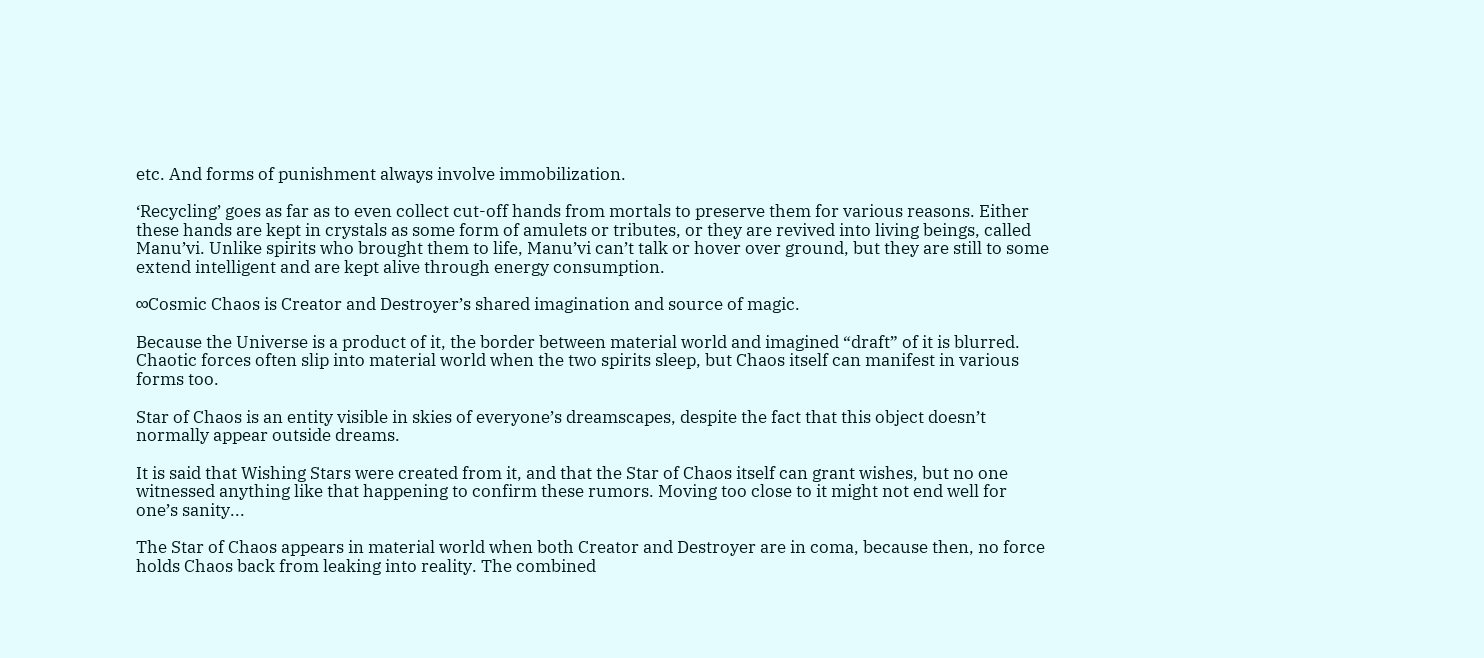etc. And forms of punishment always involve immobilization.

‘Recycling’ goes as far as to even collect cut-off hands from mortals to preserve them for various reasons. Either these hands are kept in crystals as some form of amulets or tributes, or they are revived into living beings, called Manu’vi. Unlike spirits who brought them to life, Manu’vi can’t talk or hover over ground, but they are still to some extend intelligent and are kept alive through energy consumption.

∞Cosmic Chaos is Creator and Destroyer’s shared imagination and source of magic.

Because the Universe is a product of it, the border between material world and imagined “draft” of it is blurred. Chaotic forces often slip into material world when the two spirits sleep, but Chaos itself can manifest in various forms too.

Star of Chaos is an entity visible in skies of everyone’s dreamscapes, despite the fact that this object doesn’t normally appear outside dreams.

It is said that Wishing Stars were created from it, and that the Star of Chaos itself can grant wishes, but no one witnessed anything like that happening to confirm these rumors. Moving too close to it might not end well for one’s sanity...

The Star of Chaos appears in material world when both Creator and Destroyer are in coma, because then, no force holds Chaos back from leaking into reality. The combined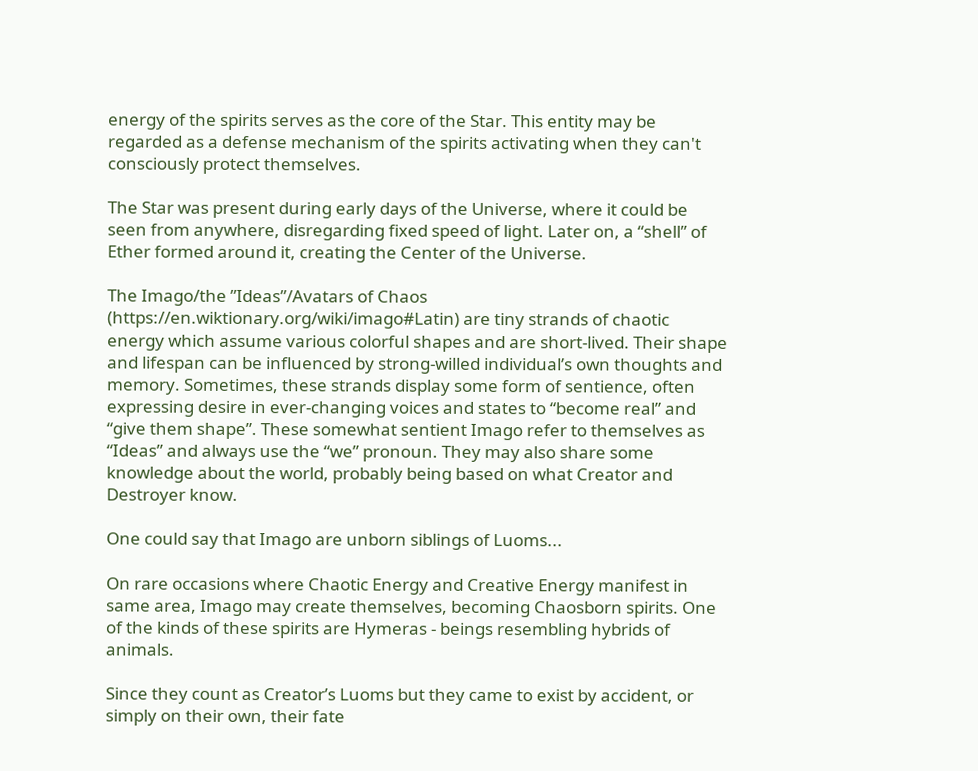energy of the spirits serves as the core of the Star. This entity may be regarded as a defense mechanism of the spirits activating when they can't consciously protect themselves.

The Star was present during early days of the Universe, where it could be seen from anywhere, disregarding fixed speed of light. Later on, a “shell” of Ether formed around it, creating the Center of the Universe.

The Imago/the ”Ideas”/Avatars of Chaos (https://en.wiktionary.org/wiki/imago#Latin) are tiny strands of chaotic energy which assume various colorful shapes and are short-lived. Their shape and lifespan can be influenced by strong-willed individual’s own thoughts and memory. Sometimes, these strands display some form of sentience, often expressing desire in ever-changing voices and states to “become real” and “give them shape”. These somewhat sentient Imago refer to themselves as “Ideas” and always use the “we” pronoun. They may also share some knowledge about the world, probably being based on what Creator and Destroyer know.

One could say that Imago are unborn siblings of Luoms...

On rare occasions where Chaotic Energy and Creative Energy manifest in same area, Imago may create themselves, becoming Chaosborn spirits. One of the kinds of these spirits are Hymeras - beings resembling hybrids of animals.

Since they count as Creator’s Luoms but they came to exist by accident, or simply on their own, their fate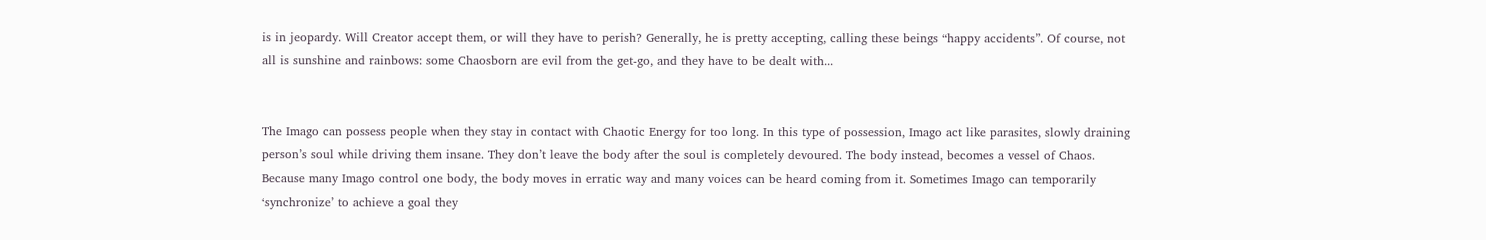is in jeopardy. Will Creator accept them, or will they have to perish? Generally, he is pretty accepting, calling these beings “happy accidents”. Of course, not all is sunshine and rainbows: some Chaosborn are evil from the get-go, and they have to be dealt with...


The Imago can possess people when they stay in contact with Chaotic Energy for too long. In this type of possession, Imago act like parasites, slowly draining person’s soul while driving them insane. They don’t leave the body after the soul is completely devoured. The body instead, becomes a vessel of Chaos. Because many Imago control one body, the body moves in erratic way and many voices can be heard coming from it. Sometimes Imago can temporarily ‘synchronize’ to achieve a goal they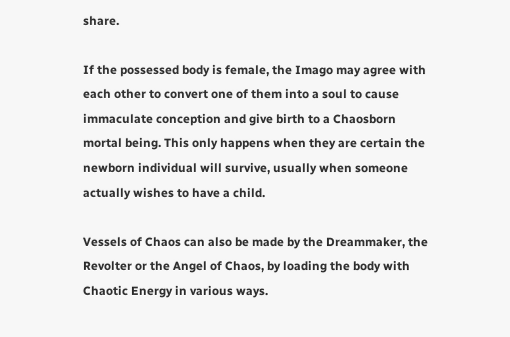share.

If the possessed body is female, the Imago may agree with each other to convert one of them into a soul to cause immaculate conception and give birth to a Chaosborn mortal being. This only happens when they are certain the newborn individual will survive, usually when someone actually wishes to have a child.

Vessels of Chaos can also be made by the Dreammaker, the Revolter or the Angel of Chaos, by loading the body with Chaotic Energy in various ways.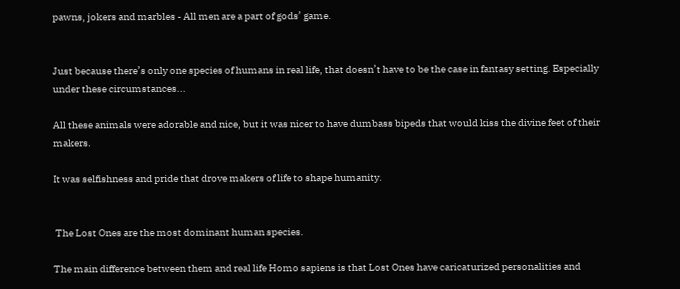pawns, jokers and marbles - All men are a part of gods’ game.


Just because there’s only one species of humans in real life, that doesn’t have to be the case in fantasy setting. Especially under these circumstances...

All these animals were adorable and nice, but it was nicer to have dumbass bipeds that would kiss the divine feet of their makers.

It was selfishness and pride that drove makers of life to shape humanity.


 The Lost Ones are the most dominant human species.

The main difference between them and real life Homo sapiens is that Lost Ones have caricaturized personalities and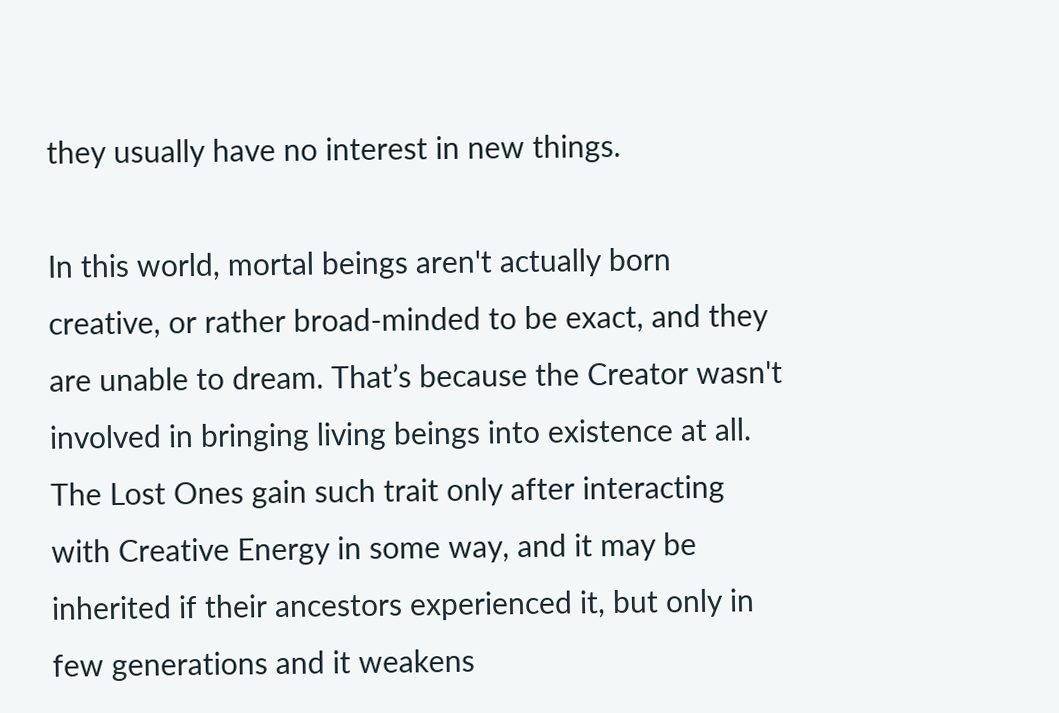they usually have no interest in new things.

In this world, mortal beings aren't actually born creative, or rather broad-minded to be exact, and they are unable to dream. That’s because the Creator wasn't involved in bringing living beings into existence at all. The Lost Ones gain such trait only after interacting with Creative Energy in some way, and it may be inherited if their ancestors experienced it, but only in few generations and it weakens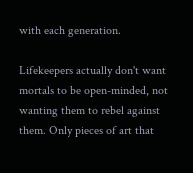with each generation.

Lifekeepers actually don't want mortals to be open-minded, not wanting them to rebel against them. Only pieces of art that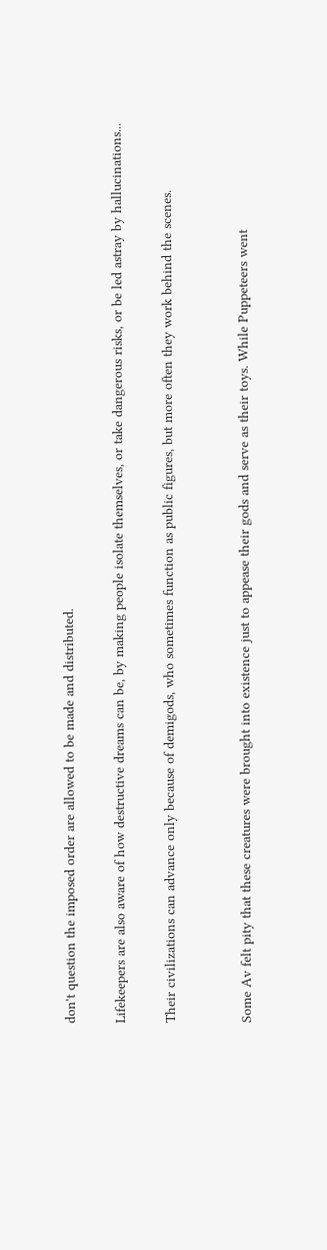don't question the imposed order are allowed to be made and distributed.

Lifekeepers are also aware of how destructive dreams can be, by making people isolate themselves, or take dangerous risks, or be led astray by hallucinations...

Their civilizations can advance only because of demigods, who sometimes function as public figures, but more often they work behind the scenes.


Some Av felt pity that these creatures were brought into existence just to appease their gods and serve as their toys. While Puppeteers went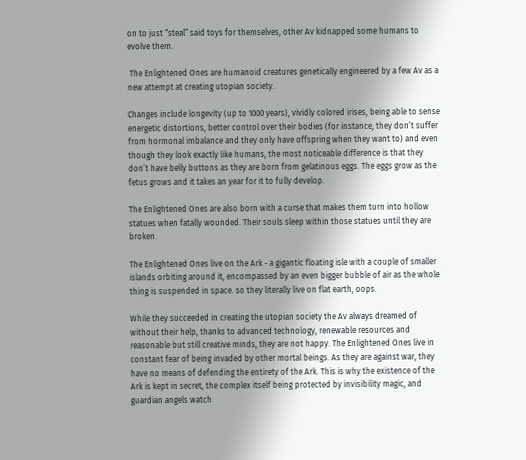on to just “steal” said toys for themselves, other Av kidnapped some humans to evolve them.

 The Enlightened Ones are humanoid creatures genetically engineered by a few Av as a new attempt at creating utopian society.

Changes include longevity (up to 1000 years), vividly colored irises, being able to sense energetic distortions, better control over their bodies (for instance, they don’t suffer from hormonal imbalance and they only have offspring when they want to) and even though they look exactly like humans, the most noticeable difference is that they don’t have belly buttons as they are born from gelatinous eggs. The eggs grow as the fetus grows and it takes an year for it to fully develop.

The Enlightened Ones are also born with a curse that makes them turn into hollow statues when fatally wounded. Their souls sleep within those statues until they are broken.

The Enlightened Ones live on the Ark - a gigantic floating isle with a couple of smaller islands orbiting around it, encompassed by an even bigger bubble of air as the whole thing is suspended in space. so they literally live on flat earth, oops.

While they succeeded in creating the utopian society the Av always dreamed of without their help, thanks to advanced technology, renewable resources and reasonable but still creative minds, they are not happy. The Enlightened Ones live in constant fear of being invaded by other mortal beings. As they are against war, they have no means of defending the entirety of the Ark. This is why the existence of the Ark is kept in secret, the complex itself being protected by invisibility magic, and guardian angels watch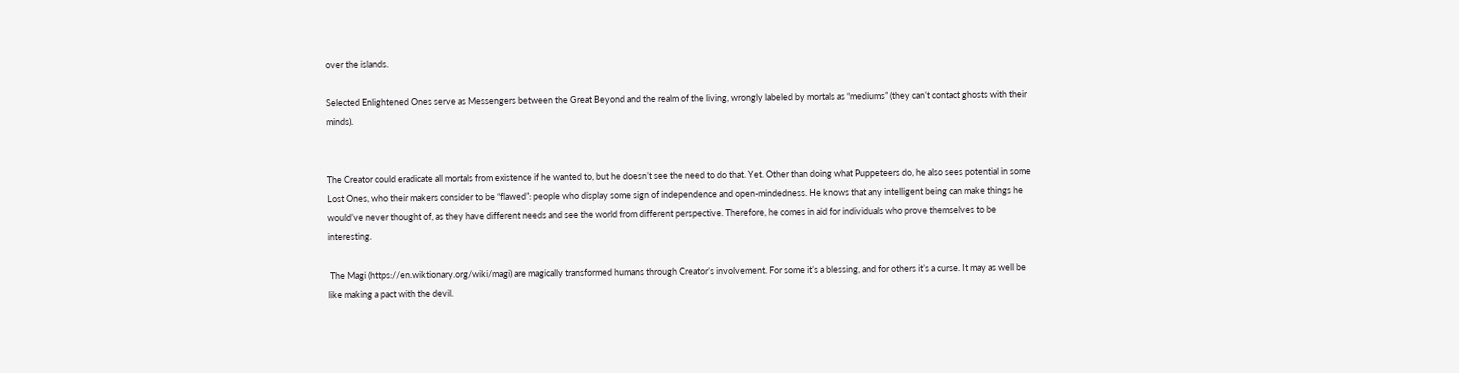over the islands.

Selected Enlightened Ones serve as Messengers between the Great Beyond and the realm of the living, wrongly labeled by mortals as “mediums” (they can’t contact ghosts with their minds).


The Creator could eradicate all mortals from existence if he wanted to, but he doesn’t see the need to do that. Yet. Other than doing what Puppeteers do, he also sees potential in some Lost Ones, who their makers consider to be “flawed”: people who display some sign of independence and open-mindedness. He knows that any intelligent being can make things he would’ve never thought of, as they have different needs and see the world from different perspective. Therefore, he comes in aid for individuals who prove themselves to be interesting.

 The Magi (https://en.wiktionary.org/wiki/magi) are magically transformed humans through Creator’s involvement. For some it’s a blessing, and for others it’s a curse. It may as well be like making a pact with the devil.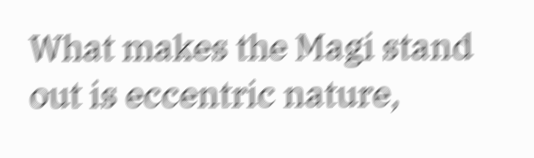What makes the Magi stand out is eccentric nature,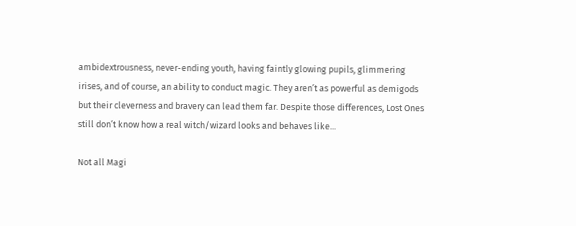ambidextrousness, never-ending youth, having faintly glowing pupils, glimmering irises, and of course, an ability to conduct magic. They aren’t as powerful as demigods but their cleverness and bravery can lead them far. Despite those differences, Lost Ones still don’t know how a real witch/wizard looks and behaves like...

Not all Magi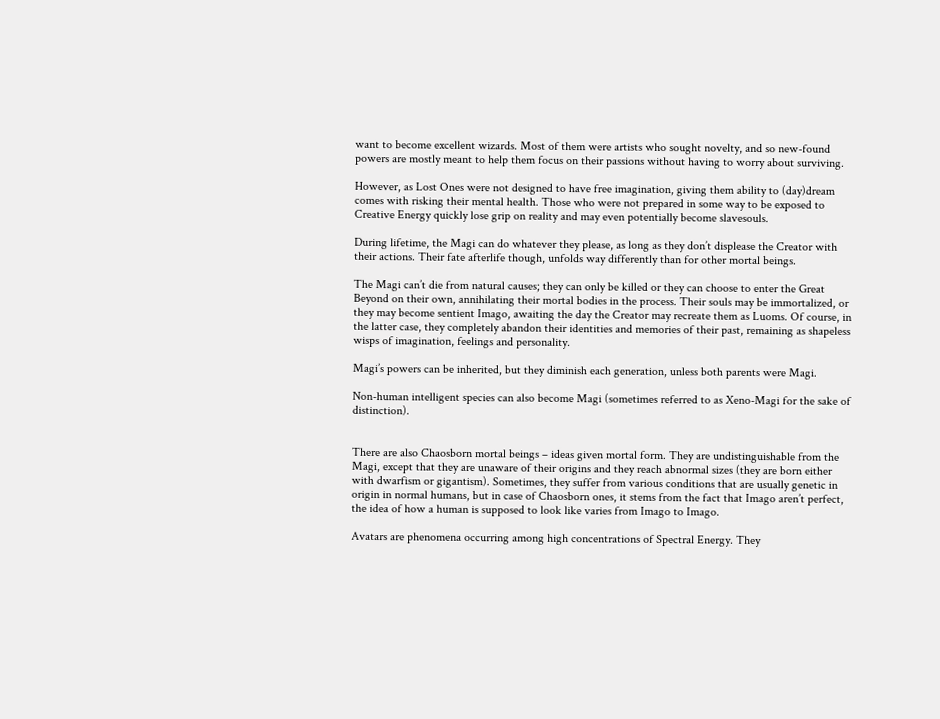want to become excellent wizards. Most of them were artists who sought novelty, and so new-found powers are mostly meant to help them focus on their passions without having to worry about surviving.

However, as Lost Ones were not designed to have free imagination, giving them ability to (day)dream comes with risking their mental health. Those who were not prepared in some way to be exposed to Creative Energy quickly lose grip on reality and may even potentially become slavesouls.

During lifetime, the Magi can do whatever they please, as long as they don’t displease the Creator with their actions. Their fate afterlife though, unfolds way differently than for other mortal beings.

The Magi can’t die from natural causes; they can only be killed or they can choose to enter the Great Beyond on their own, annihilating their mortal bodies in the process. Their souls may be immortalized, or they may become sentient Imago, awaiting the day the Creator may recreate them as Luoms. Of course, in the latter case, they completely abandon their identities and memories of their past, remaining as shapeless wisps of imagination, feelings and personality.

Magi’s powers can be inherited, but they diminish each generation, unless both parents were Magi.

Non-human intelligent species can also become Magi (sometimes referred to as Xeno-Magi for the sake of distinction).


There are also Chaosborn mortal beings – ideas given mortal form. They are undistinguishable from the Magi, except that they are unaware of their origins and they reach abnormal sizes (they are born either with dwarfism or gigantism). Sometimes, they suffer from various conditions that are usually genetic in origin in normal humans, but in case of Chaosborn ones, it stems from the fact that Imago aren’t perfect, the idea of how a human is supposed to look like varies from Imago to Imago.

Avatars are phenomena occurring among high concentrations of Spectral Energy. They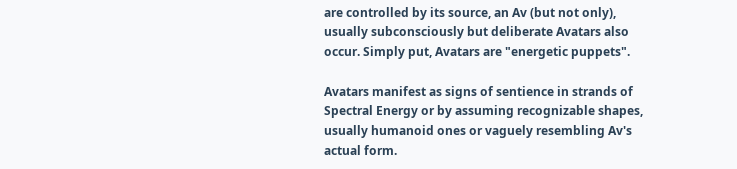are controlled by its source, an Av (but not only), usually subconsciously but deliberate Avatars also occur. Simply put, Avatars are "energetic puppets".

Avatars manifest as signs of sentience in strands of Spectral Energy or by assuming recognizable shapes, usually humanoid ones or vaguely resembling Av's actual form.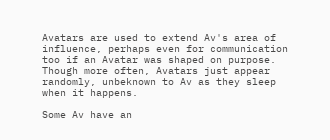Avatars are used to extend Av's area of influence, perhaps even for communication too if an Avatar was shaped on purpose. Though more often, Avatars just appear randomly, unbeknown to Av as they sleep when it happens.

Some Av have an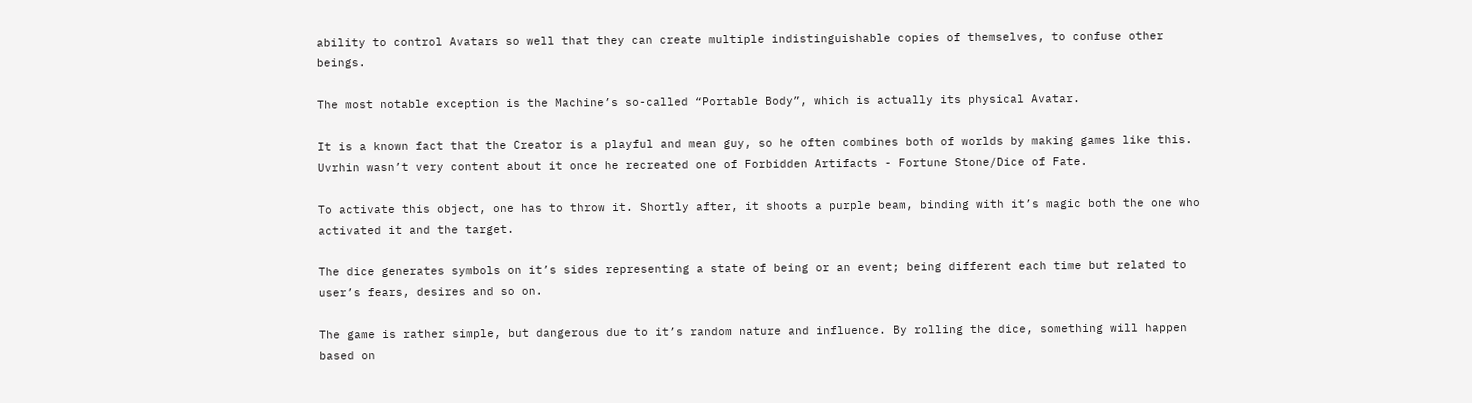ability to control Avatars so well that they can create multiple indistinguishable copies of themselves, to confuse other beings.

The most notable exception is the Machine’s so-called “Portable Body”, which is actually its physical Avatar.

It is a known fact that the Creator is a playful and mean guy, so he often combines both of worlds by making games like this. Uvrhin wasn’t very content about it once he recreated one of Forbidden Artifacts - Fortune Stone/Dice of Fate.

To activate this object, one has to throw it. Shortly after, it shoots a purple beam, binding with it’s magic both the one who activated it and the target.

The dice generates symbols on it’s sides representing a state of being or an event; being different each time but related to user’s fears, desires and so on.

The game is rather simple, but dangerous due to it’s random nature and influence. By rolling the dice, something will happen based on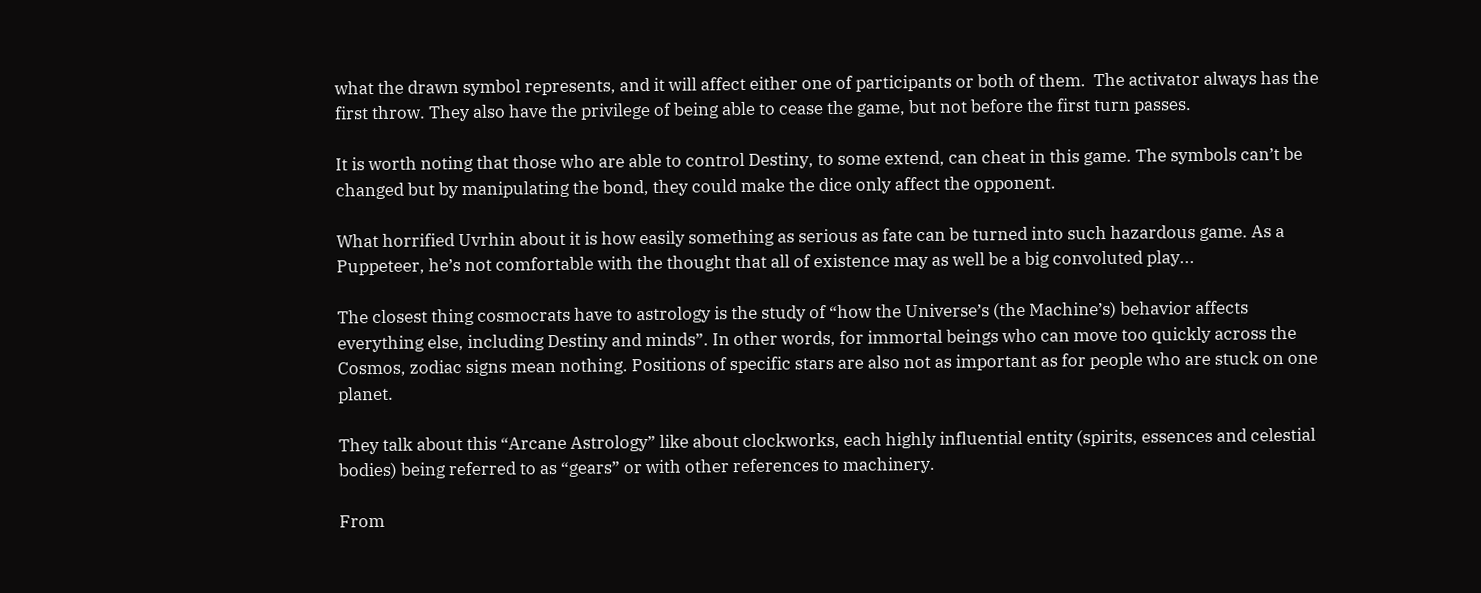what the drawn symbol represents, and it will affect either one of participants or both of them.  The activator always has the first throw. They also have the privilege of being able to cease the game, but not before the first turn passes.

It is worth noting that those who are able to control Destiny, to some extend, can cheat in this game. The symbols can’t be changed but by manipulating the bond, they could make the dice only affect the opponent.

What horrified Uvrhin about it is how easily something as serious as fate can be turned into such hazardous game. As a Puppeteer, he’s not comfortable with the thought that all of existence may as well be a big convoluted play...

The closest thing cosmocrats have to astrology is the study of “how the Universe’s (the Machine’s) behavior affects everything else, including Destiny and minds”. In other words, for immortal beings who can move too quickly across the Cosmos, zodiac signs mean nothing. Positions of specific stars are also not as important as for people who are stuck on one planet.

They talk about this “Arcane Astrology” like about clockworks, each highly influential entity (spirits, essences and celestial bodies) being referred to as “gears” or with other references to machinery.

From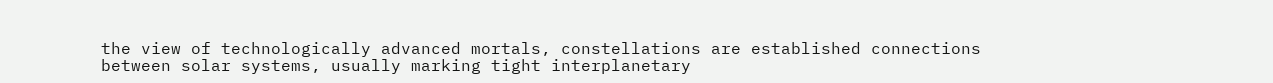the view of technologically advanced mortals, constellations are established connections between solar systems, usually marking tight interplanetary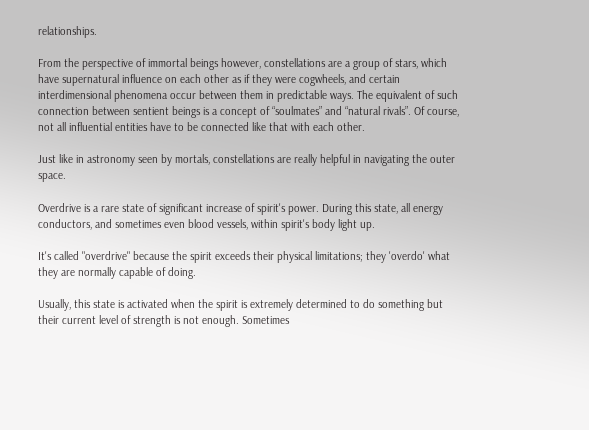relationships.

From the perspective of immortal beings however, constellations are a group of stars, which have supernatural influence on each other as if they were cogwheels, and certain interdimensional phenomena occur between them in predictable ways. The equivalent of such connection between sentient beings is a concept of “soulmates” and “natural rivals”. Of course, not all influential entities have to be connected like that with each other.

Just like in astronomy seen by mortals, constellations are really helpful in navigating the outer space.

Overdrive is a rare state of significant increase of spirit's power. During this state, all energy conductors, and sometimes even blood vessels, within spirit's body light up.

It's called "overdrive" because the spirit exceeds their physical limitations; they 'overdo' what they are normally capable of doing.

Usually, this state is activated when the spirit is extremely determined to do something but their current level of strength is not enough. Sometimes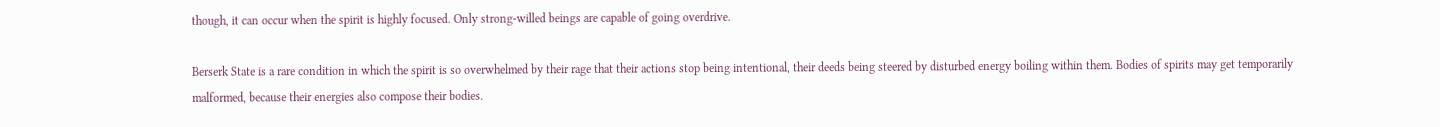though, it can occur when the spirit is highly focused. Only strong-willed beings are capable of going overdrive.

Berserk State is a rare condition in which the spirit is so overwhelmed by their rage that their actions stop being intentional, their deeds being steered by disturbed energy boiling within them. Bodies of spirits may get temporarily malformed, because their energies also compose their bodies.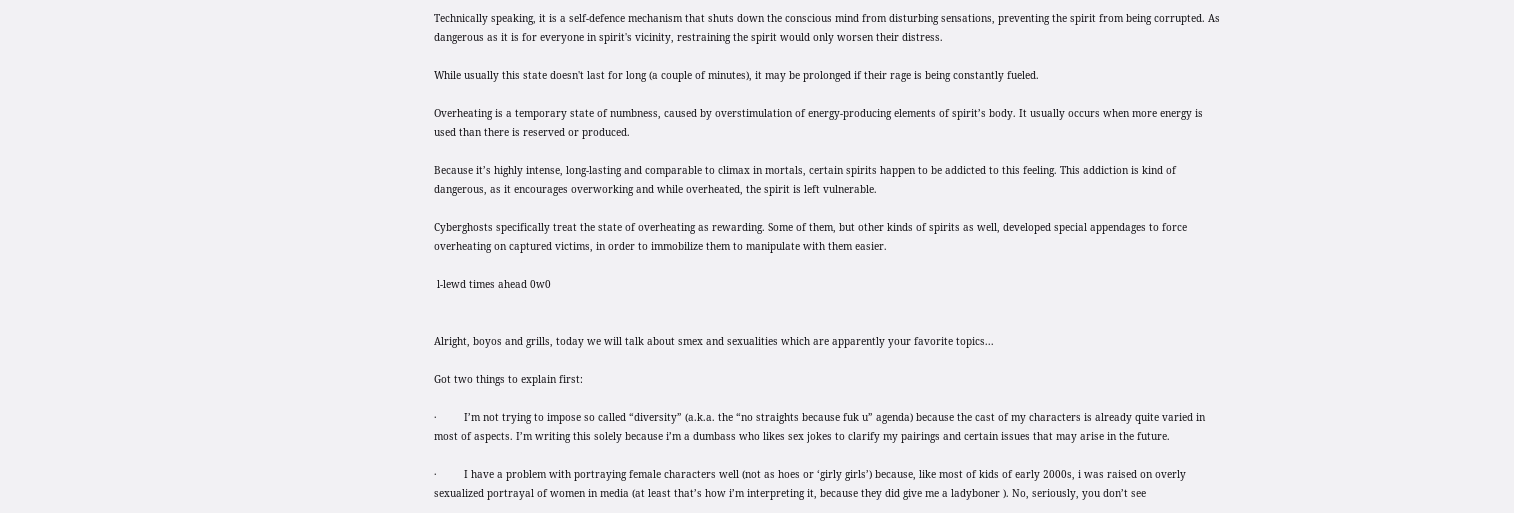Technically speaking, it is a self-defence mechanism that shuts down the conscious mind from disturbing sensations, preventing the spirit from being corrupted. As dangerous as it is for everyone in spirit's vicinity, restraining the spirit would only worsen their distress.

While usually this state doesn't last for long (a couple of minutes), it may be prolonged if their rage is being constantly fueled.

Overheating is a temporary state of numbness, caused by overstimulation of energy-producing elements of spirit’s body. It usually occurs when more energy is used than there is reserved or produced.

Because it’s highly intense, long-lasting and comparable to climax in mortals, certain spirits happen to be addicted to this feeling. This addiction is kind of dangerous, as it encourages overworking and while overheated, the spirit is left vulnerable.

Cyberghosts specifically treat the state of overheating as rewarding. Some of them, but other kinds of spirits as well, developed special appendages to force overheating on captured victims, in order to immobilize them to manipulate with them easier.

 l-lewd times ahead 0w0


Alright, boyos and grills, today we will talk about smex and sexualities which are apparently your favorite topics...

Got two things to explain first:

·         I’m not trying to impose so called “diversity” (a.k.a. the “no straights because fuk u” agenda) because the cast of my characters is already quite varied in most of aspects. I’m writing this solely because i’m a dumbass who likes sex jokes to clarify my pairings and certain issues that may arise in the future.

·         I have a problem with portraying female characters well (not as hoes or ‘girly girls’) because, like most of kids of early 2000s, i was raised on overly sexualized portrayal of women in media (at least that’s how i’m interpreting it, because they did give me a ladyboner ). No, seriously, you don’t see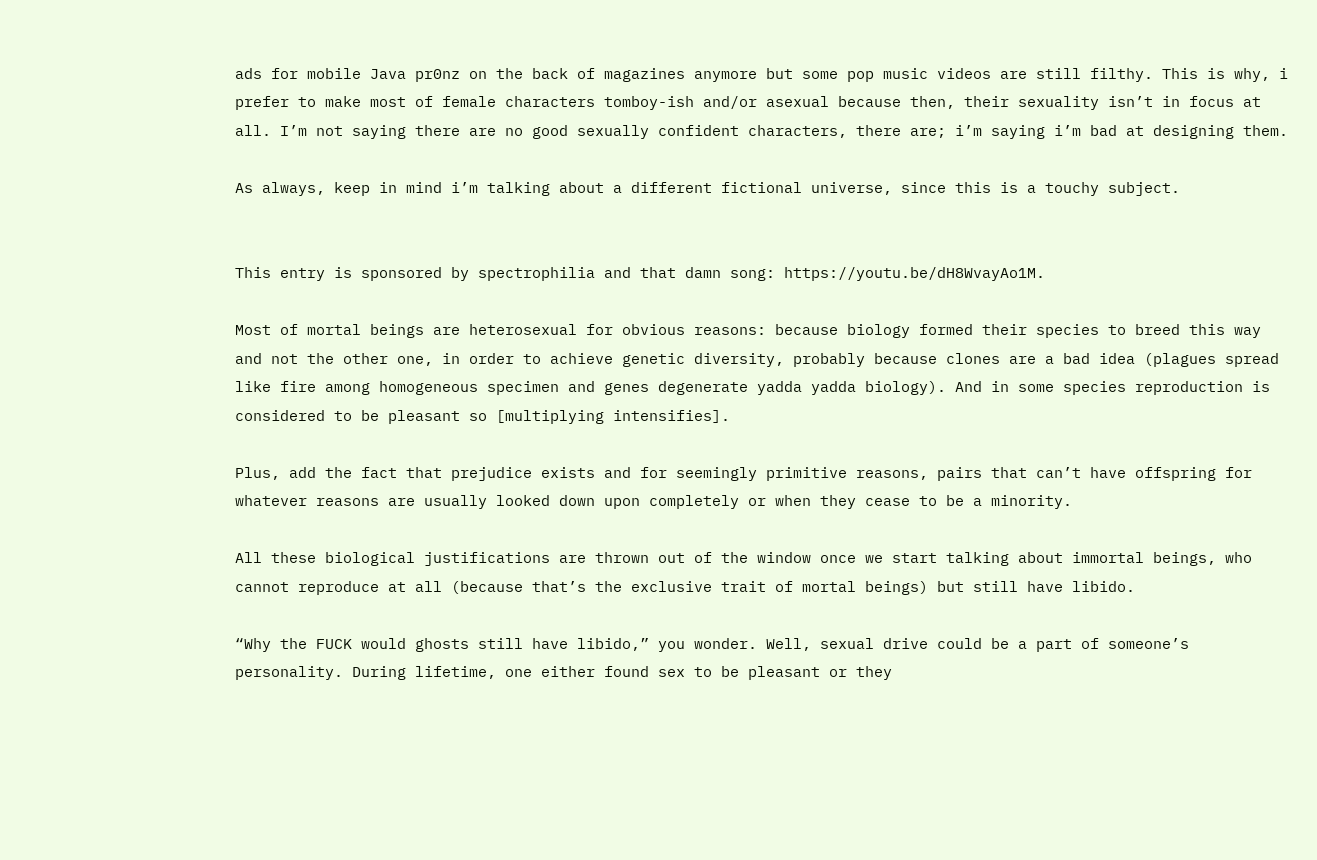ads for mobile Java pr0nz on the back of magazines anymore but some pop music videos are still filthy. This is why, i prefer to make most of female characters tomboy-ish and/or asexual because then, their sexuality isn’t in focus at all. I’m not saying there are no good sexually confident characters, there are; i’m saying i’m bad at designing them.

As always, keep in mind i’m talking about a different fictional universe, since this is a touchy subject.


This entry is sponsored by spectrophilia and that damn song: https://youtu.be/dH8WvayAo1M.

Most of mortal beings are heterosexual for obvious reasons: because biology formed their species to breed this way and not the other one, in order to achieve genetic diversity, probably because clones are a bad idea (plagues spread like fire among homogeneous specimen and genes degenerate yadda yadda biology). And in some species reproduction is considered to be pleasant so [multiplying intensifies].

Plus, add the fact that prejudice exists and for seemingly primitive reasons, pairs that can’t have offspring for whatever reasons are usually looked down upon completely or when they cease to be a minority.

All these biological justifications are thrown out of the window once we start talking about immortal beings, who cannot reproduce at all (because that’s the exclusive trait of mortal beings) but still have libido.

“Why the FUCK would ghosts still have libido,” you wonder. Well, sexual drive could be a part of someone’s personality. During lifetime, one either found sex to be pleasant or they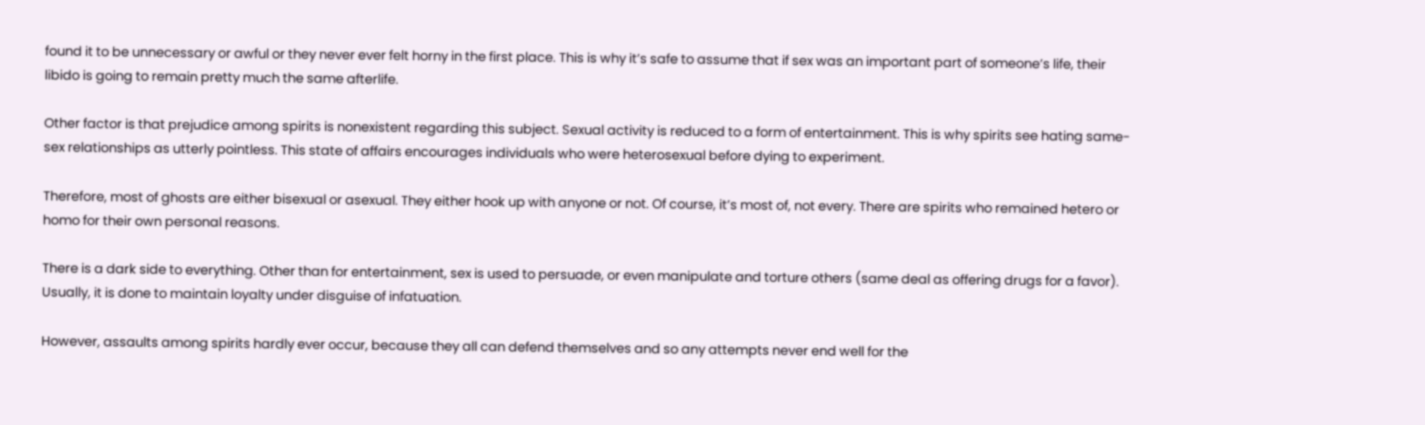found it to be unnecessary or awful or they never ever felt horny in the first place. This is why it’s safe to assume that if sex was an important part of someone’s life, their libido is going to remain pretty much the same afterlife.

Other factor is that prejudice among spirits is nonexistent regarding this subject. Sexual activity is reduced to a form of entertainment. This is why spirits see hating same-sex relationships as utterly pointless. This state of affairs encourages individuals who were heterosexual before dying to experiment.

Therefore, most of ghosts are either bisexual or asexual. They either hook up with anyone or not. Of course, it’s most of, not every. There are spirits who remained hetero or homo for their own personal reasons.

There is a dark side to everything. Other than for entertainment, sex is used to persuade, or even manipulate and torture others (same deal as offering drugs for a favor). Usually, it is done to maintain loyalty under disguise of infatuation.

However, assaults among spirits hardly ever occur, because they all can defend themselves and so any attempts never end well for the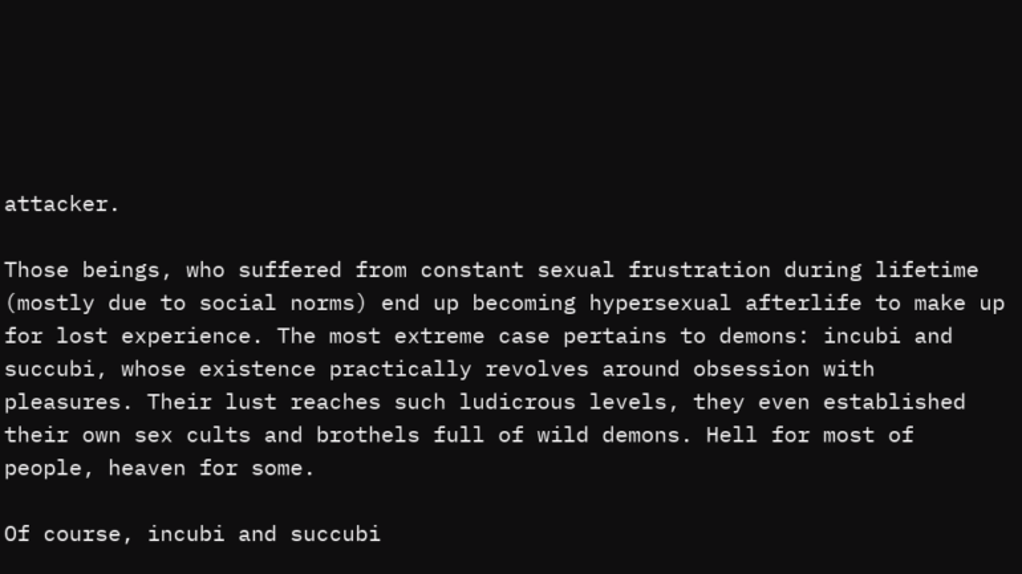attacker.

Those beings, who suffered from constant sexual frustration during lifetime (mostly due to social norms) end up becoming hypersexual afterlife to make up for lost experience. The most extreme case pertains to demons: incubi and succubi, whose existence practically revolves around obsession with pleasures. Their lust reaches such ludicrous levels, they even established their own sex cults and brothels full of wild demons. Hell for most of people, heaven for some.

Of course, incubi and succubi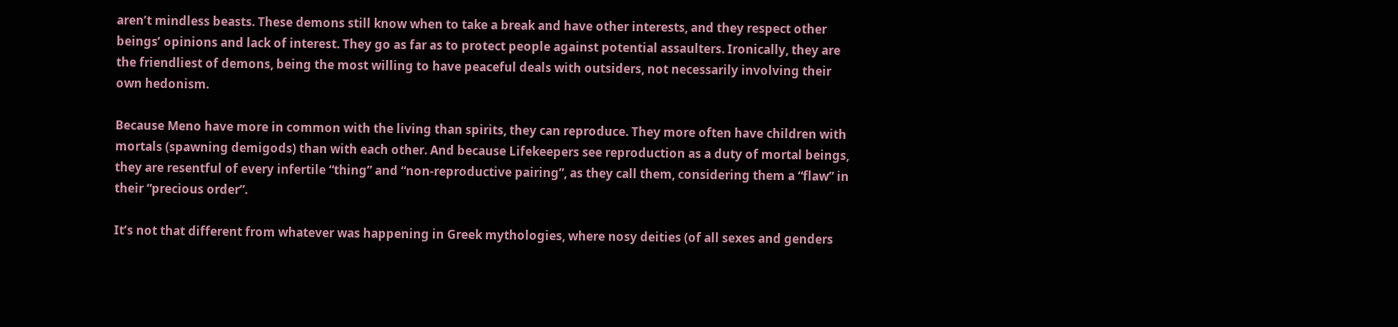aren’t mindless beasts. These demons still know when to take a break and have other interests, and they respect other beings’ opinions and lack of interest. They go as far as to protect people against potential assaulters. Ironically, they are the friendliest of demons, being the most willing to have peaceful deals with outsiders, not necessarily involving their own hedonism.

Because Meno have more in common with the living than spirits, they can reproduce. They more often have children with mortals (spawning demigods) than with each other. And because Lifekeepers see reproduction as a duty of mortal beings, they are resentful of every infertile “thing” and “non-reproductive pairing”, as they call them, considering them a “flaw” in their “precious order”.

It’s not that different from whatever was happening in Greek mythologies, where nosy deities (of all sexes and genders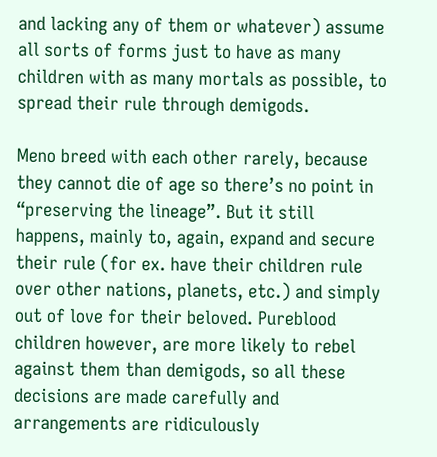and lacking any of them or whatever) assume all sorts of forms just to have as many children with as many mortals as possible, to spread their rule through demigods.

Meno breed with each other rarely, because they cannot die of age so there’s no point in “preserving the lineage”. But it still happens, mainly to, again, expand and secure their rule (for ex. have their children rule over other nations, planets, etc.) and simply out of love for their beloved. Pureblood children however, are more likely to rebel against them than demigods, so all these decisions are made carefully and arrangements are ridiculously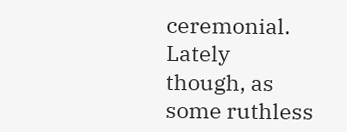ceremonial. Lately though, as some ruthless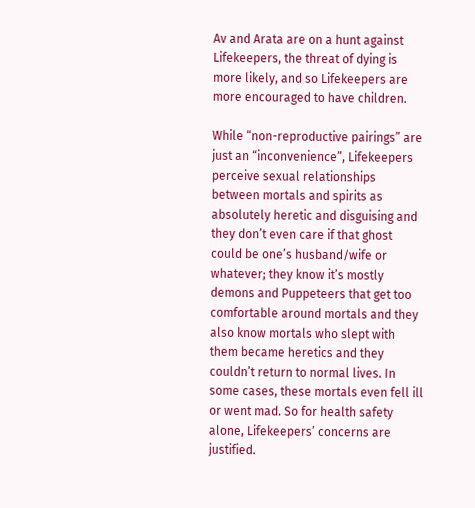Av and Arata are on a hunt against Lifekeepers, the threat of dying is more likely, and so Lifekeepers are more encouraged to have children.

While “non-reproductive pairings” are just an “inconvenience”, Lifekeepers perceive sexual relationships between mortals and spirits as absolutely heretic and disguising and they don’t even care if that ghost could be one’s husband/wife or whatever; they know it’s mostly demons and Puppeteers that get too comfortable around mortals and they also know mortals who slept with them became heretics and they couldn’t return to normal lives. In some cases, these mortals even fell ill or went mad. So for health safety alone, Lifekeepers’ concerns are justified.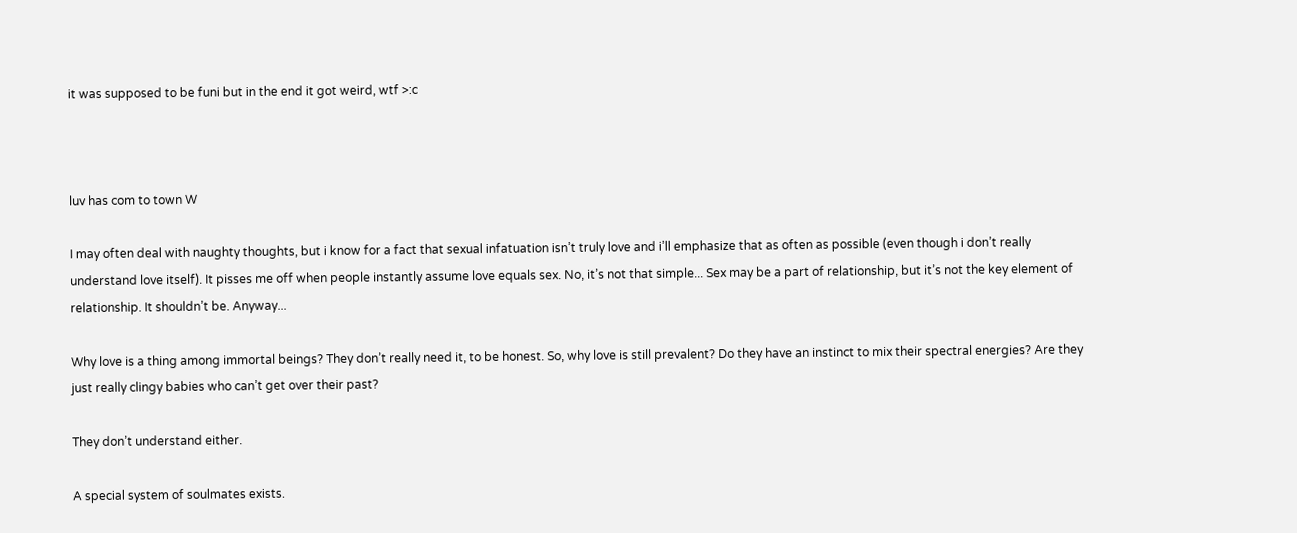it was supposed to be funi but in the end it got weird, wtf >:c



luv has com to town W

I may often deal with naughty thoughts, but i know for a fact that sexual infatuation isn’t truly love and i’ll emphasize that as often as possible (even though i don’t really understand love itself). It pisses me off when people instantly assume love equals sex. No, it’s not that simple... Sex may be a part of relationship, but it’s not the key element of relationship. It shouldn’t be. Anyway...

Why love is a thing among immortal beings? They don’t really need it, to be honest. So, why love is still prevalent? Do they have an instinct to mix their spectral energies? Are they just really clingy babies who can’t get over their past?

They don’t understand either.

A special system of soulmates exists.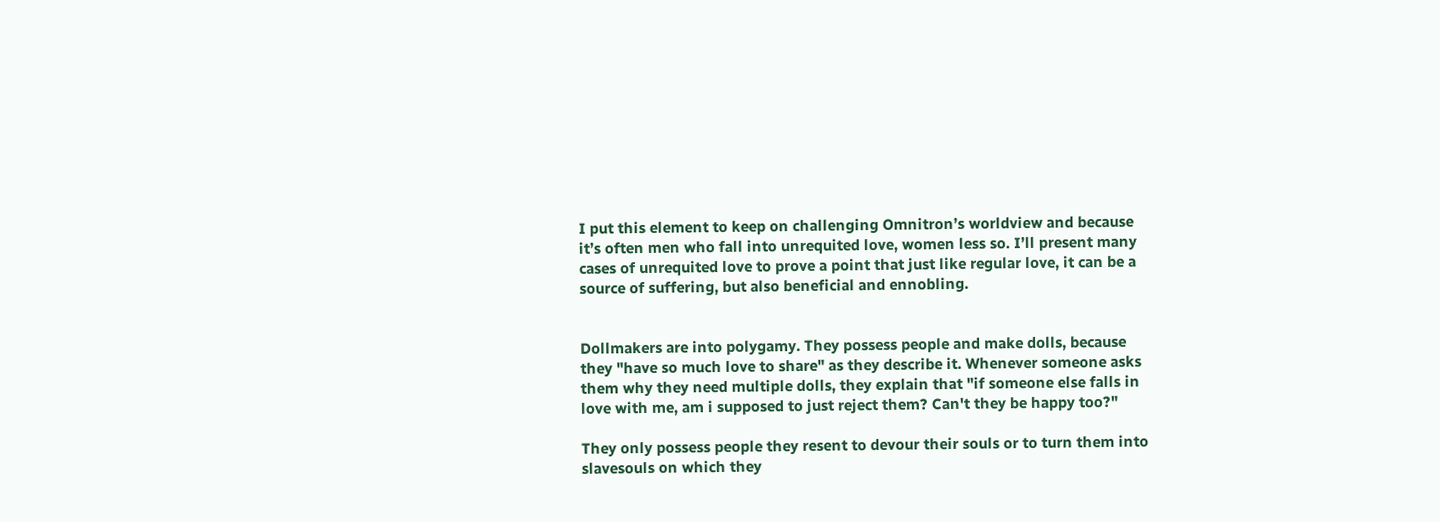I put this element to keep on challenging Omnitron’s worldview and because it’s often men who fall into unrequited love, women less so. I’ll present many cases of unrequited love to prove a point that just like regular love, it can be a source of suffering, but also beneficial and ennobling.


Dollmakers are into polygamy. They possess people and make dolls, because they "have so much love to share" as they describe it. Whenever someone asks them why they need multiple dolls, they explain that "if someone else falls in love with me, am i supposed to just reject them? Can't they be happy too?"

They only possess people they resent to devour their souls or to turn them into slavesouls on which they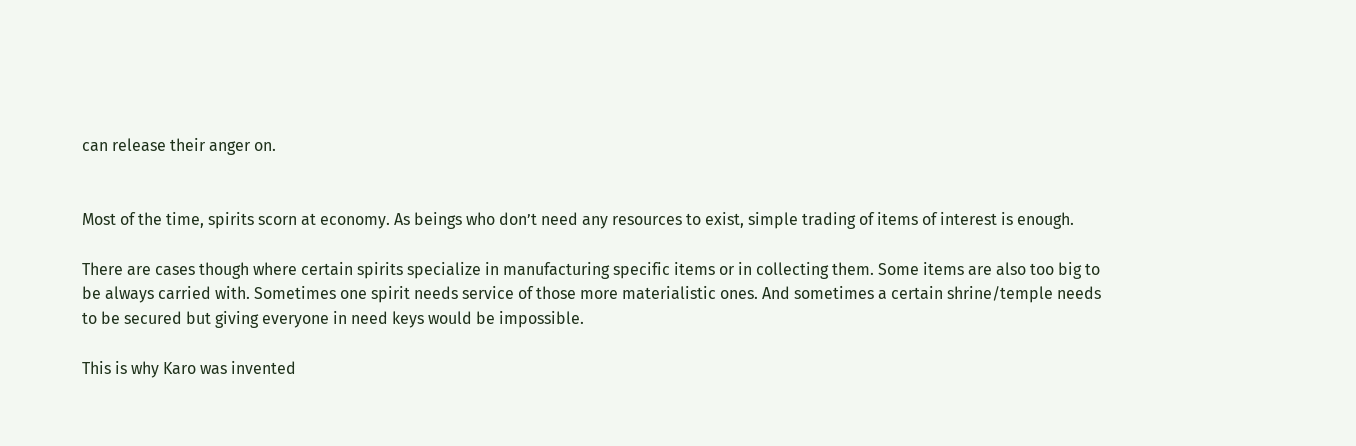can release their anger on.


Most of the time, spirits scorn at economy. As beings who don’t need any resources to exist, simple trading of items of interest is enough.

There are cases though where certain spirits specialize in manufacturing specific items or in collecting them. Some items are also too big to be always carried with. Sometimes one spirit needs service of those more materialistic ones. And sometimes a certain shrine/temple needs to be secured but giving everyone in need keys would be impossible.

This is why Karo was invented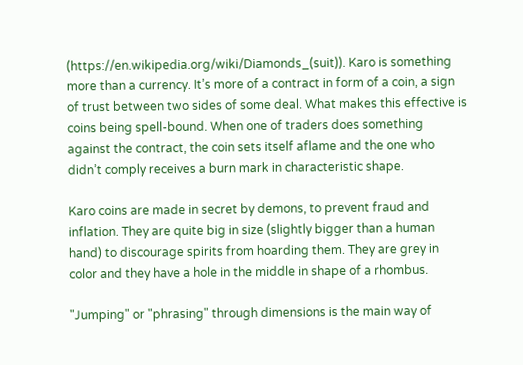(https://en.wikipedia.org/wiki/Diamonds_(suit)). Karo is something more than a currency. It’s more of a contract in form of a coin, a sign of trust between two sides of some deal. What makes this effective is coins being spell-bound. When one of traders does something against the contract, the coin sets itself aflame and the one who didn’t comply receives a burn mark in characteristic shape.

Karo coins are made in secret by demons, to prevent fraud and inflation. They are quite big in size (slightly bigger than a human hand) to discourage spirits from hoarding them. They are grey in color and they have a hole in the middle in shape of a rhombus.

"Jumping" or "phrasing" through dimensions is the main way of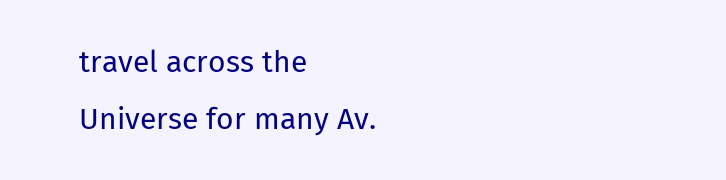travel across the Universe for many Av.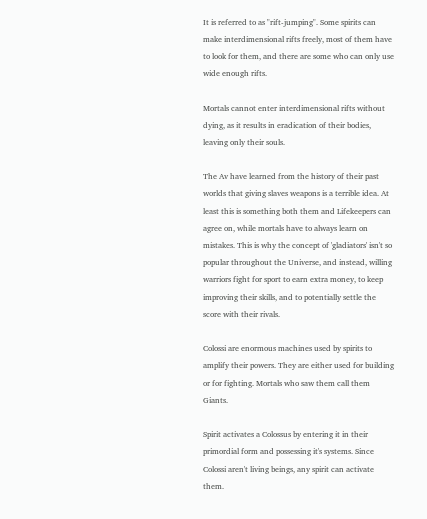It is referred to as "rift-jumping". Some spirits can make interdimensional rifts freely, most of them have to look for them, and there are some who can only use wide enough rifts.

Mortals cannot enter interdimensional rifts without dying, as it results in eradication of their bodies, leaving only their souls.

The Av have learned from the history of their past worlds that giving slaves weapons is a terrible idea. At least this is something both them and Lifekeepers can agree on, while mortals have to always learn on mistakes. This is why the concept of 'gladiators' isn't so popular throughout the Universe, and instead, willing warriors fight for sport to earn extra money, to keep improving their skills, and to potentially settle the score with their rivals.

Colossi are enormous machines used by spirits to amplify their powers. They are either used for building or for fighting. Mortals who saw them call them Giants.

Spirit activates a Colossus by entering it in their primordial form and possessing it's systems. Since Colossi aren't living beings, any spirit can activate them.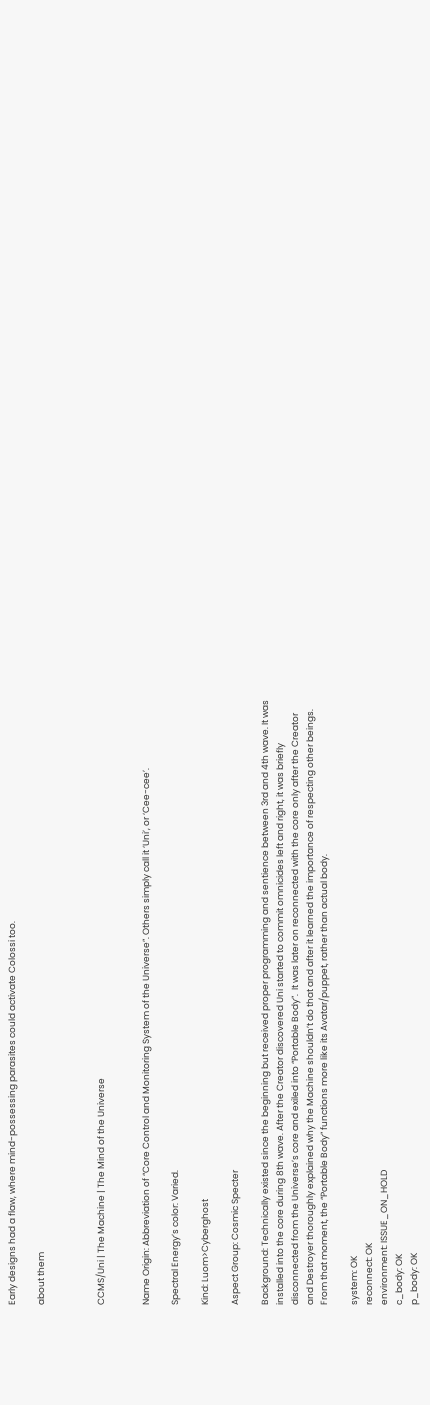Early designs had a flaw, where mind-possessing parasites could activate Colossi too.

about them



CCMS/Uni | The Machine | The Mind of the Universe


Name Origin: Abbreviation of “Core Control and Monitoring System of the Universe”. Others simply call it ‘Uni’, or ‘Cee-cee’.

Spectral Energy’s color: Varied.

Kind: Luom>Cyberghost

Aspect Group: Cosmic Specter

Background: Technically existed since the beginning but received proper programming and sentience between 3rd and 4th wave. It was installed into the core during 8th wave. After the Creator discovered Uni started to commit omnicides left and right, it was briefly disconnected from the Universe’s core and exiled into “Portable Body”.  It was later on reconnected with the core only after the Creator and Destroyer thoroughly explained why the Machine shouldn’t do that and after it learned the importance of respecting other beings. From that moment, the “Portable Body” functions more like its Avatar/puppet, rather than actual body.

system: OK
reconnect: OK
environment: ISSUE_ON_HOLD
c_body: OK
p_body: OK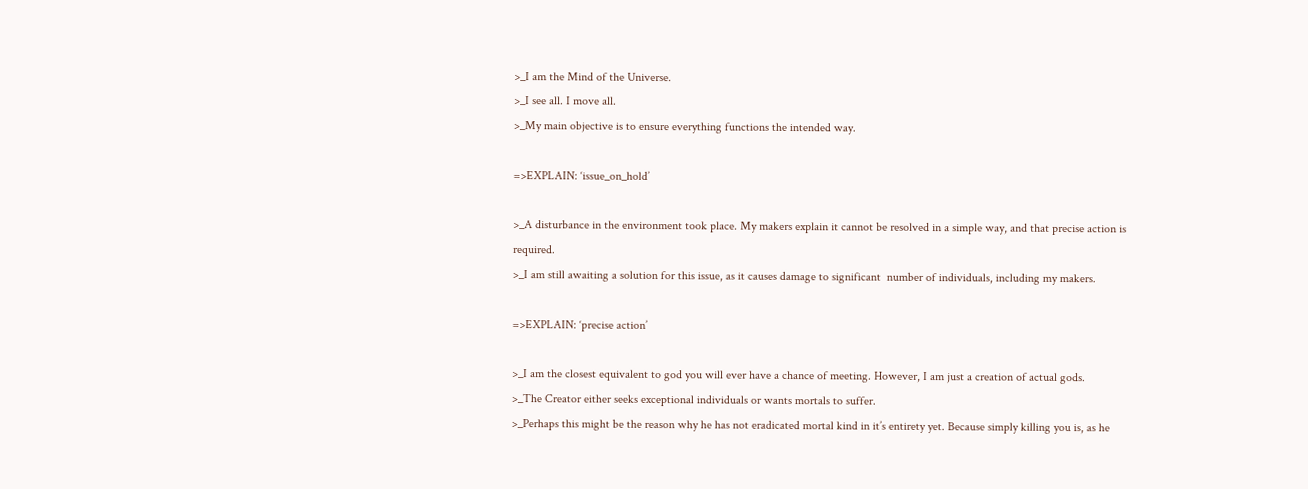>_I am the Mind of the Universe.
>_I see all. I move all.
>_My main objective is to ensure everything functions the intended way.

=>EXPLAIN: ‘issue_on_hold’

>_A disturbance in the environment took place. My makers explain it cannot be resolved in a simple way, and that precise action is required.
>_I am still awaiting a solution for this issue, as it causes damage to significant  number of individuals, including my makers.

=>EXPLAIN: ‘precise action’

>_I am the closest equivalent to god you will ever have a chance of meeting. However, I am just a creation of actual gods.
>_The Creator either seeks exceptional individuals or wants mortals to suffer.
>_Perhaps this might be the reason why he has not eradicated mortal kind in it’s entirety yet. Because simply killing you is, as he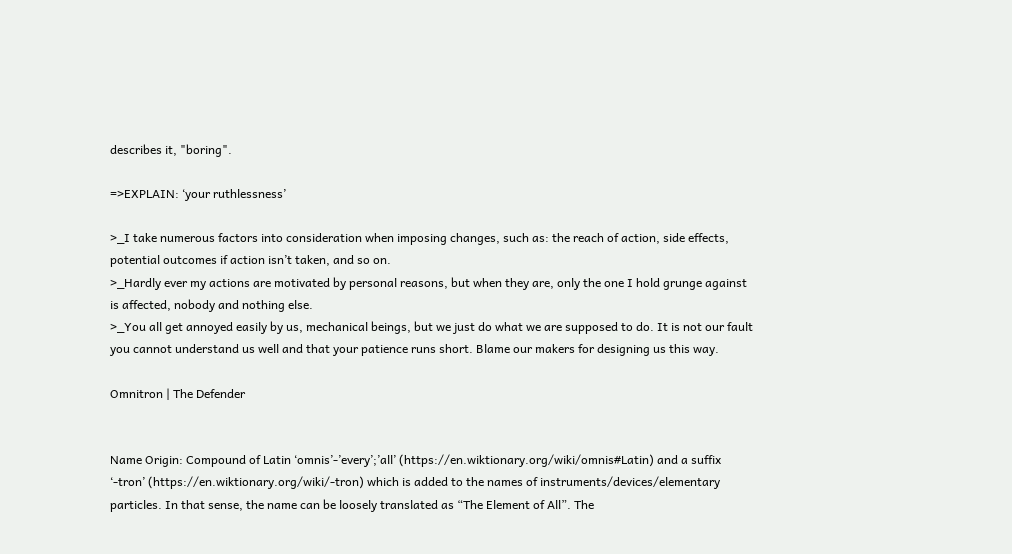describes it, "boring".

=>EXPLAIN: ‘your ruthlessness’

>_I take numerous factors into consideration when imposing changes, such as: the reach of action, side effects, potential outcomes if action isn’t taken, and so on.
>_Hardly ever my actions are motivated by personal reasons, but when they are, only the one I hold grunge against is affected, nobody and nothing else.
>_You all get annoyed easily by us, mechanical beings, but we just do what we are supposed to do. It is not our fault you cannot understand us well and that your patience runs short. Blame our makers for designing us this way.

Omnitron | The Defender


Name Origin: Compound of Latin ‘omnis’-’every’;’all’ (https://en.wiktionary.org/wiki/omnis#Latin) and a suffix ‘-tron’ (https://en.wiktionary.org/wiki/-tron) which is added to the names of instruments/devices/elementary particles. In that sense, the name can be loosely translated as “The Element of All”. The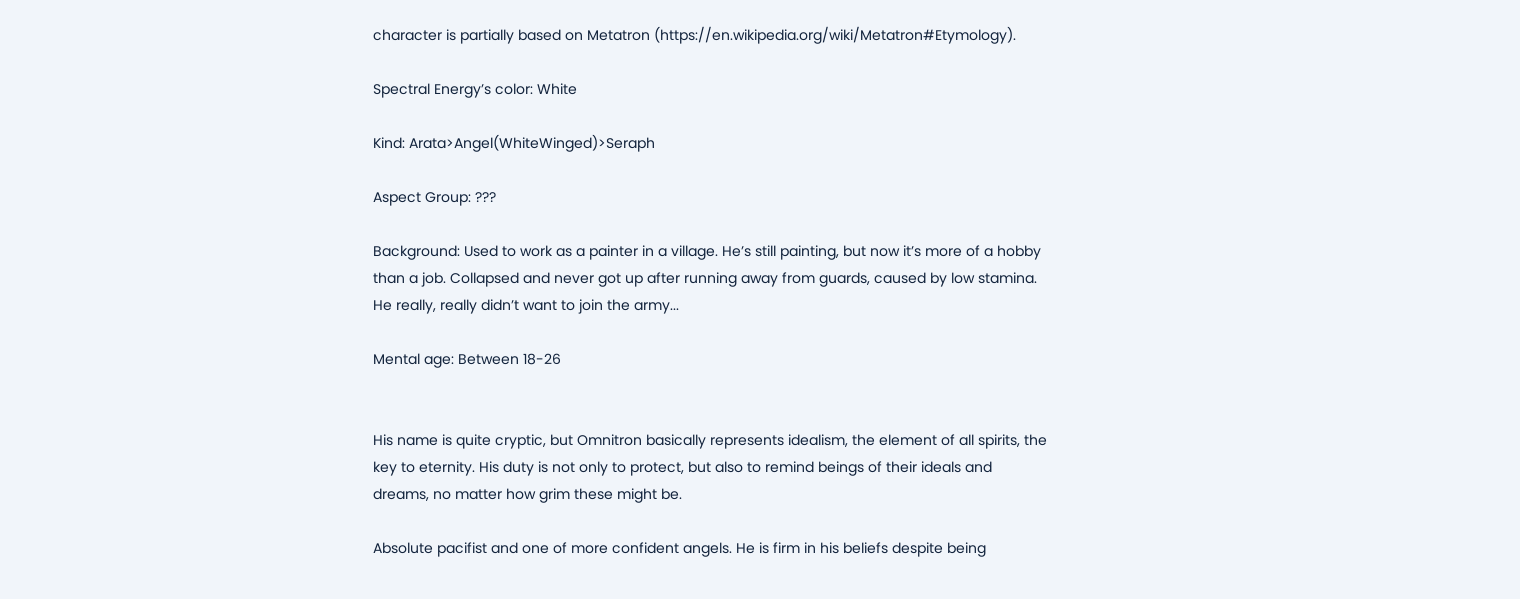character is partially based on Metatron (https://en.wikipedia.org/wiki/Metatron#Etymology).

Spectral Energy’s color: White

Kind: Arata>Angel(WhiteWinged)>Seraph

Aspect Group: ???

Background: Used to work as a painter in a village. He’s still painting, but now it’s more of a hobby than a job. Collapsed and never got up after running away from guards, caused by low stamina. He really, really didn’t want to join the army...

Mental age: Between 18-26


His name is quite cryptic, but Omnitron basically represents idealism, the element of all spirits, the key to eternity. His duty is not only to protect, but also to remind beings of their ideals and dreams, no matter how grim these might be.

Absolute pacifist and one of more confident angels. He is firm in his beliefs despite being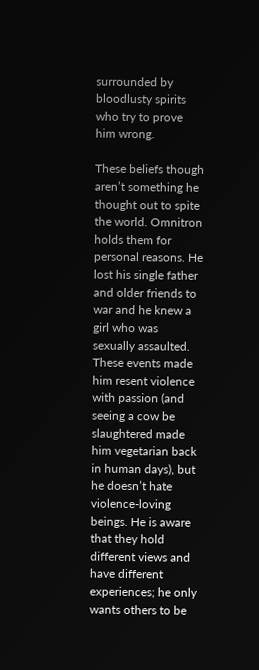surrounded by bloodlusty spirits who try to prove him wrong.

These beliefs though aren’t something he thought out to spite the world. Omnitron holds them for personal reasons. He lost his single father and older friends to war and he knew a girl who was sexually assaulted. These events made him resent violence with passion (and seeing a cow be slaughtered made him vegetarian back in human days), but he doesn’t hate violence-loving beings. He is aware that they hold different views and have different experiences; he only wants others to be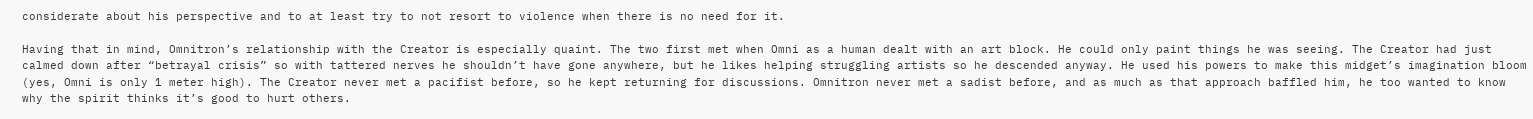considerate about his perspective and to at least try to not resort to violence when there is no need for it.

Having that in mind, Omnitron’s relationship with the Creator is especially quaint. The two first met when Omni as a human dealt with an art block. He could only paint things he was seeing. The Creator had just calmed down after “betrayal crisis” so with tattered nerves he shouldn’t have gone anywhere, but he likes helping struggling artists so he descended anyway. He used his powers to make this midget’s imagination bloom (yes, Omni is only 1 meter high). The Creator never met a pacifist before, so he kept returning for discussions. Omnitron never met a sadist before, and as much as that approach baffled him, he too wanted to know why the spirit thinks it’s good to hurt others.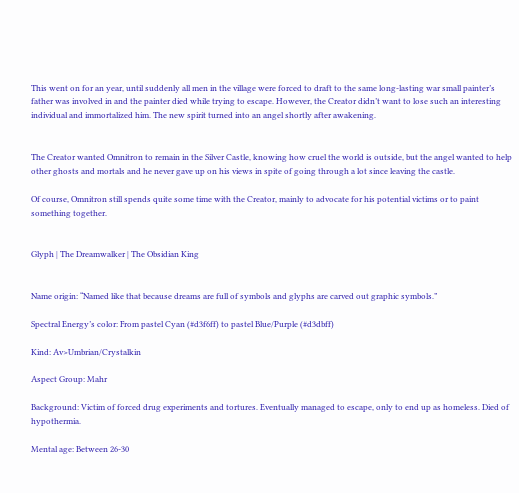This went on for an year, until suddenly all men in the village were forced to draft to the same long-lasting war small painter’s father was involved in and the painter died while trying to escape. However, the Creator didn’t want to lose such an interesting individual and immortalized him. The new spirit turned into an angel shortly after awakening.


The Creator wanted Omnitron to remain in the Silver Castle, knowing how cruel the world is outside, but the angel wanted to help other ghosts and mortals and he never gave up on his views in spite of going through a lot since leaving the castle.

Of course, Omnitron still spends quite some time with the Creator, mainly to advocate for his potential victims or to paint something together.


Glyph | The Dreamwalker | The Obsidian King


Name origin: “Named like that because dreams are full of symbols and glyphs are carved out graphic symbols.”

Spectral Energy’s color: From pastel Cyan (#d3f6ff) to pastel Blue/Purple (#d3dbff)

Kind: Av>Umbrian/Crystalkin

Aspect Group: Mahr

Background: Victim of forced drug experiments and tortures. Eventually managed to escape, only to end up as homeless. Died of hypothermia.

Mental age: Between 26-30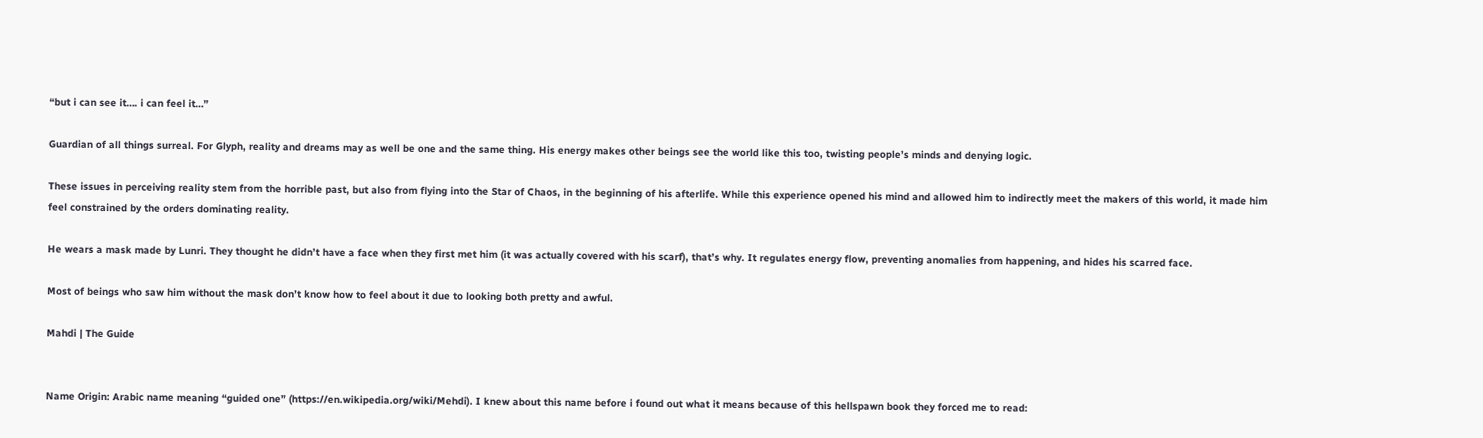“but i can see it…. i can feel it…”

Guardian of all things surreal. For Glyph, reality and dreams may as well be one and the same thing. His energy makes other beings see the world like this too, twisting people’s minds and denying logic.

These issues in perceiving reality stem from the horrible past, but also from flying into the Star of Chaos, in the beginning of his afterlife. While this experience opened his mind and allowed him to indirectly meet the makers of this world, it made him feel constrained by the orders dominating reality.

He wears a mask made by Lunri. They thought he didn’t have a face when they first met him (it was actually covered with his scarf), that’s why. It regulates energy flow, preventing anomalies from happening, and hides his scarred face.

Most of beings who saw him without the mask don’t know how to feel about it due to looking both pretty and awful.

Mahdi | The Guide


Name Origin: Arabic name meaning “guided one” (https://en.wikipedia.org/wiki/Mehdi). I knew about this name before i found out what it means because of this hellspawn book they forced me to read: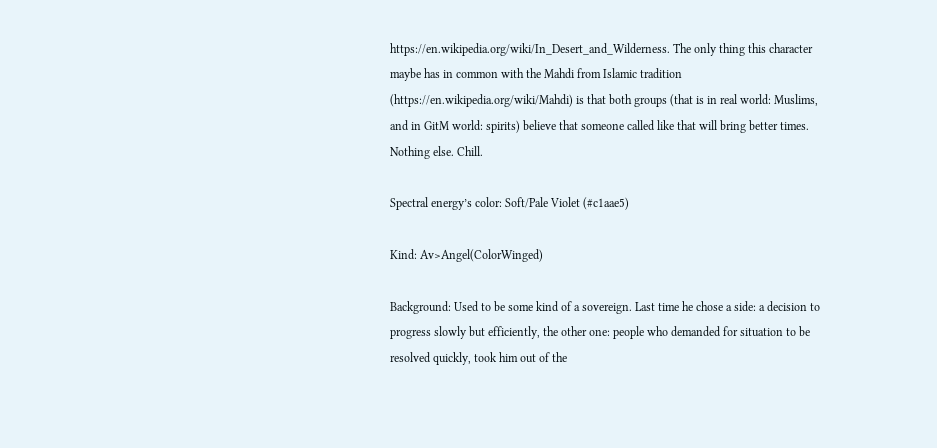https://en.wikipedia.org/wiki/In_Desert_and_Wilderness. The only thing this character maybe has in common with the Mahdi from Islamic tradition (https://en.wikipedia.org/wiki/Mahdi) is that both groups (that is in real world: Muslims, and in GitM world: spirits) believe that someone called like that will bring better times. Nothing else. Chill.

Spectral energy’s color: Soft/Pale Violet (#c1aae5)

Kind: Av>Angel(ColorWinged)

Background: Used to be some kind of a sovereign. Last time he chose a side: a decision to progress slowly but efficiently, the other one: people who demanded for situation to be resolved quickly, took him out of the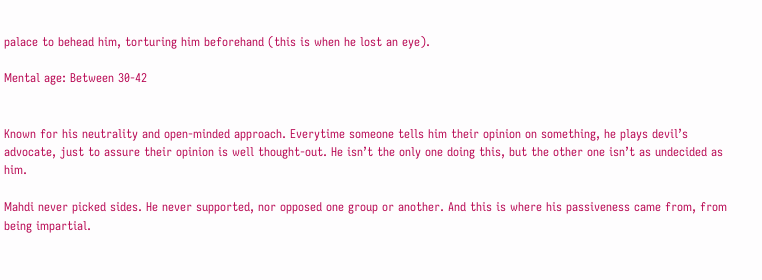palace to behead him, torturing him beforehand (this is when he lost an eye).

Mental age: Between 30-42


Known for his neutrality and open-minded approach. Everytime someone tells him their opinion on something, he plays devil’s advocate, just to assure their opinion is well thought-out. He isn’t the only one doing this, but the other one isn’t as undecided as him.

Mahdi never picked sides. He never supported, nor opposed one group or another. And this is where his passiveness came from, from being impartial.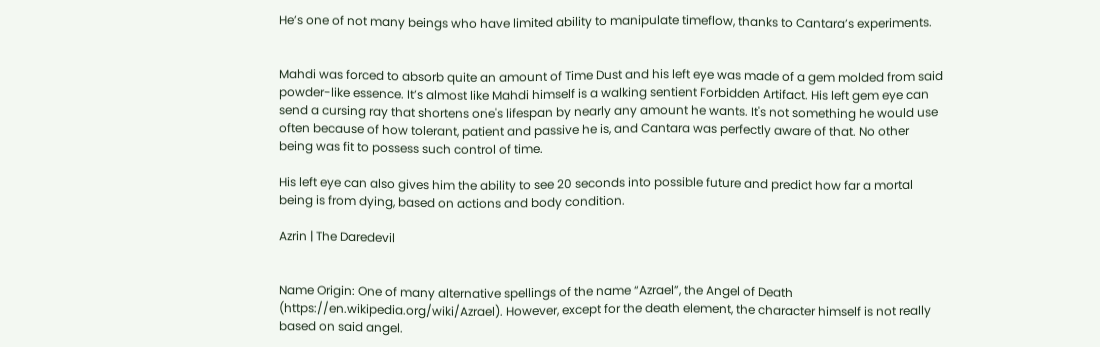He’s one of not many beings who have limited ability to manipulate timeflow, thanks to Cantara’s experiments.


Mahdi was forced to absorb quite an amount of Time Dust and his left eye was made of a gem molded from said powder-like essence. It’s almost like Mahdi himself is a walking sentient Forbidden Artifact. His left gem eye can send a cursing ray that shortens one's lifespan by nearly any amount he wants. It's not something he would use often because of how tolerant, patient and passive he is, and Cantara was perfectly aware of that. No other being was fit to possess such control of time.

His left eye can also gives him the ability to see 20 seconds into possible future and predict how far a mortal being is from dying, based on actions and body condition.

Azrin | The Daredevil


Name Origin: One of many alternative spellings of the name “Azrael”, the Angel of Death (https://en.wikipedia.org/wiki/Azrael). However, except for the death element, the character himself is not really based on said angel.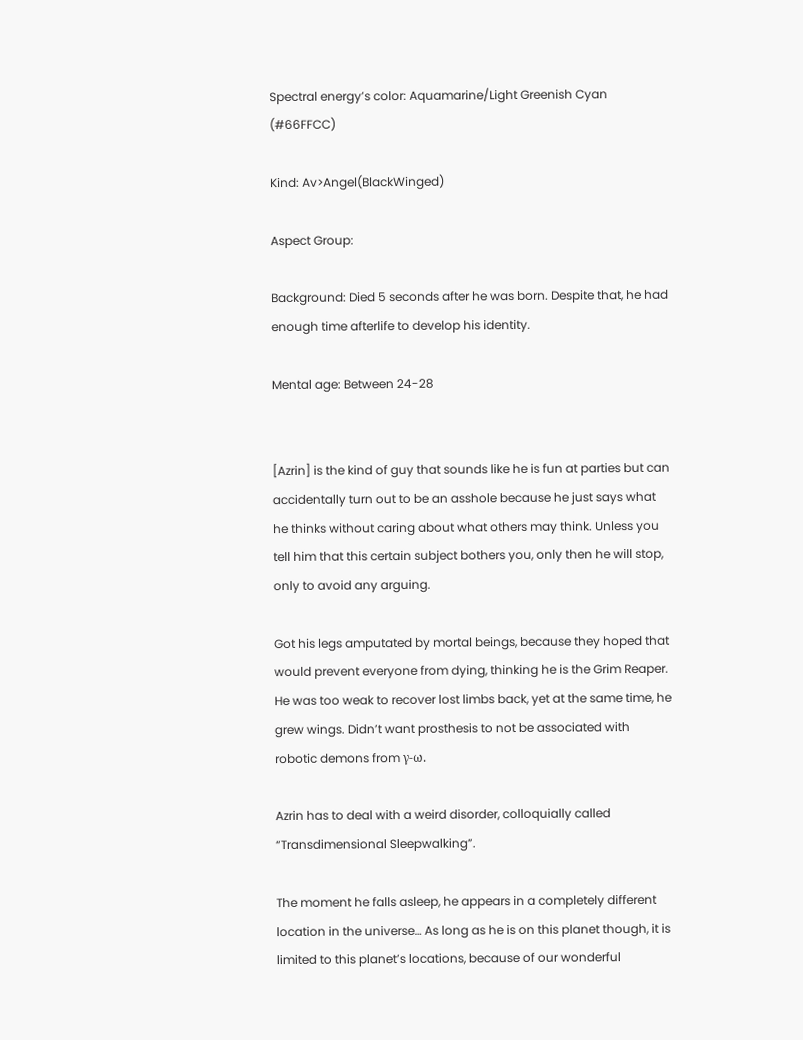Spectral energy’s color: Aquamarine/Light Greenish Cyan (#66FFCC)

Kind: Av>Angel(BlackWinged)

Aspect Group:

Background: Died 5 seconds after he was born. Despite that, he had enough time afterlife to develop his identity.

Mental age: Between 24-28


[Azrin] is the kind of guy that sounds like he is fun at parties but can accidentally turn out to be an asshole because he just says what he thinks without caring about what others may think. Unless you tell him that this certain subject bothers you, only then he will stop, only to avoid any arguing.

Got his legs amputated by mortal beings, because they hoped that would prevent everyone from dying, thinking he is the Grim Reaper. He was too weak to recover lost limbs back, yet at the same time, he grew wings. Didn’t want prosthesis to not be associated with robotic demons from γ-ω.

Azrin has to deal with a weird disorder, colloquially called “Transdimensional Sleepwalking”.

The moment he falls asleep, he appears in a completely different location in the universe… As long as he is on this planet though, it is limited to this planet’s locations, because of our wonderful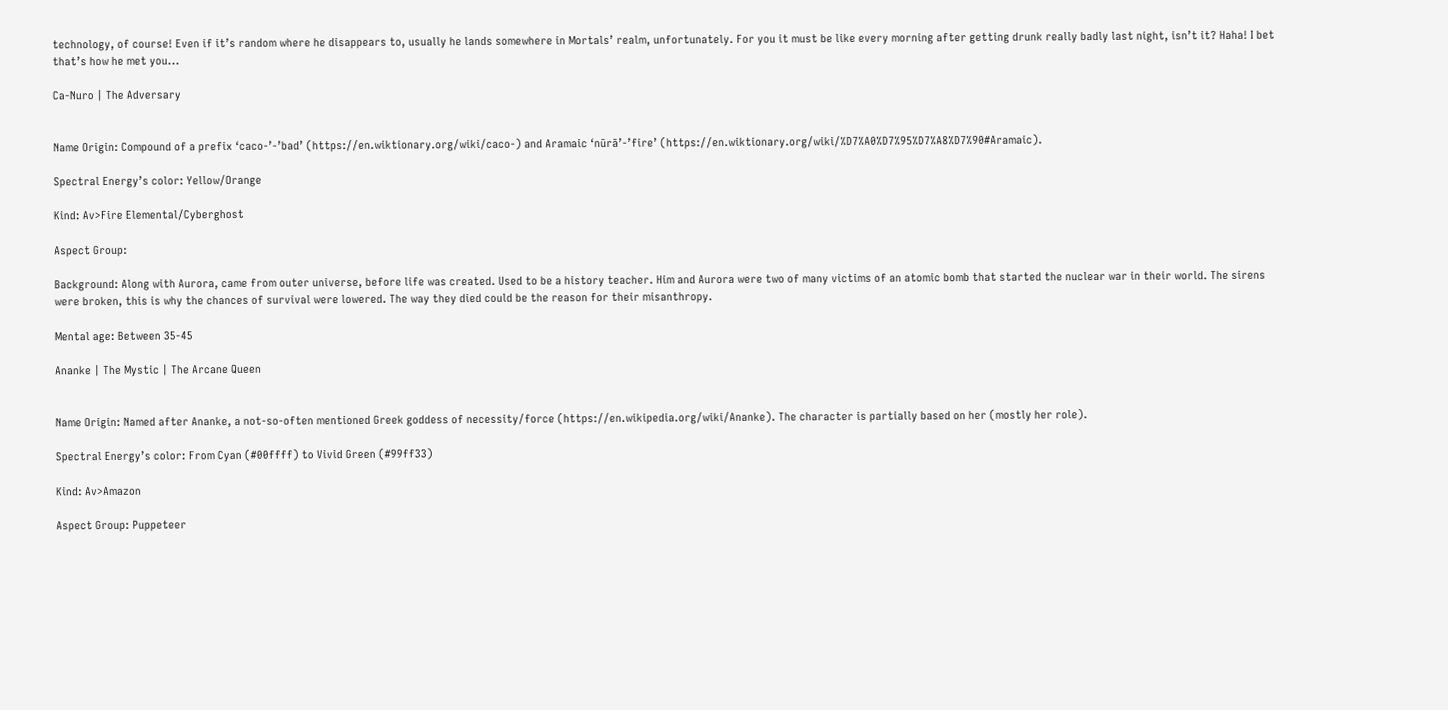technology, of course! Even if it’s random where he disappears to, usually he lands somewhere in Mortals’ realm, unfortunately. For you it must be like every morning after getting drunk really badly last night, isn’t it? Haha! I bet that’s how he met you...

Ca-Nuro | The Adversary


Name Origin: Compound of a prefix ‘caco-’-’bad’ (https://en.wiktionary.org/wiki/caco-) and Aramaic ‘nūrā’-’fire’ (https://en.wiktionary.org/wiki/%D7%A0%D7%95%D7%A8%D7%90#Aramaic).

Spectral Energy’s color: Yellow/Orange

Kind: Av>Fire Elemental/Cyberghost

Aspect Group:

Background: Along with Aurora, came from outer universe, before life was created. Used to be a history teacher. Him and Aurora were two of many victims of an atomic bomb that started the nuclear war in their world. The sirens were broken, this is why the chances of survival were lowered. The way they died could be the reason for their misanthropy.

Mental age: Between 35-45

Ananke | The Mystic | The Arcane Queen


Name Origin: Named after Ananke, a not-so-often mentioned Greek goddess of necessity/force (https://en.wikipedia.org/wiki/Ananke). The character is partially based on her (mostly her role).

Spectral Energy’s color: From Cyan (#00ffff) to Vivid Green (#99ff33)

Kind: Av>Amazon

Aspect Group: Puppeteer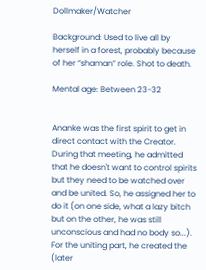Dollmaker/Watcher

Background: Used to live all by herself in a forest, probably because of her “shaman” role. Shot to death.

Mental age: Between 23-32


Ananke was the first spirit to get in direct contact with the Creator. During that meeting, he admitted that he doesn't want to control spirits but they need to be watched over and be united. So, he assigned her to do it (on one side, what a lazy bitch but on the other, he was still unconscious and had no body so...).  For the uniting part, he created the (later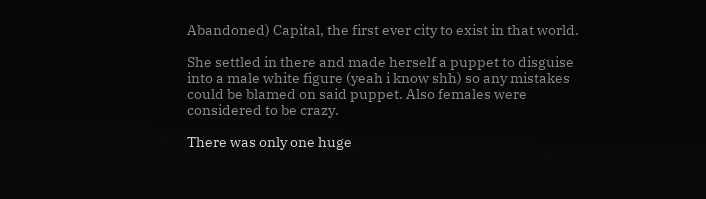Abandoned) Capital, the first ever city to exist in that world.

She settled in there and made herself a puppet to disguise into a male white figure (yeah i know shh) so any mistakes could be blamed on said puppet. Also females were considered to be crazy.

There was only one huge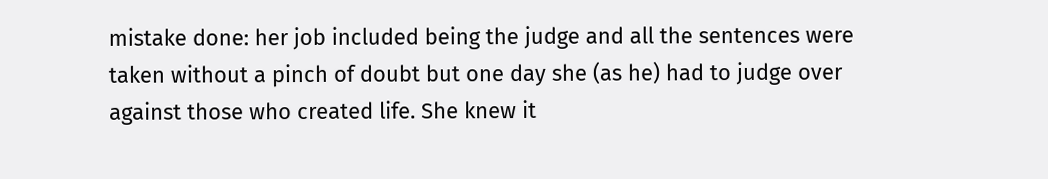mistake done: her job included being the judge and all the sentences were taken without a pinch of doubt but one day she (as he) had to judge over against those who created life. She knew it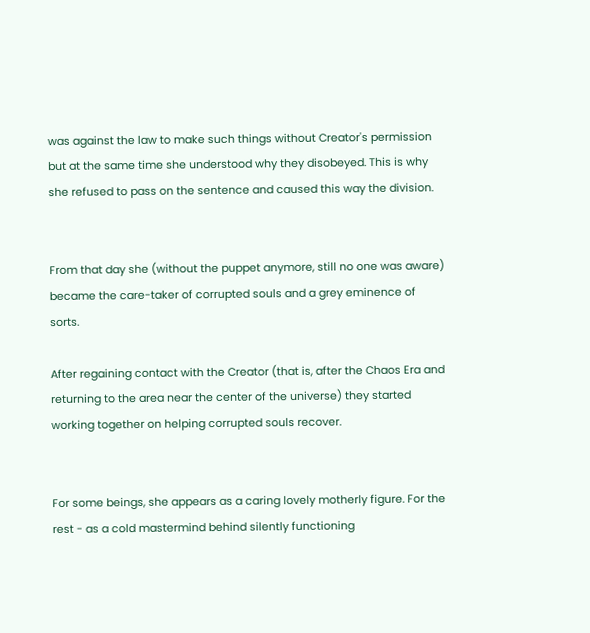was against the law to make such things without Creator's permission but at the same time she understood why they disobeyed. This is why she refused to pass on the sentence and caused this way the division.


From that day she (without the puppet anymore, still no one was aware) became the care-taker of corrupted souls and a grey eminence of sorts.

After regaining contact with the Creator (that is, after the Chaos Era and returning to the area near the center of the universe) they started working together on helping corrupted souls recover.


For some beings, she appears as a caring lovely motherly figure. For the rest - as a cold mastermind behind silently functioning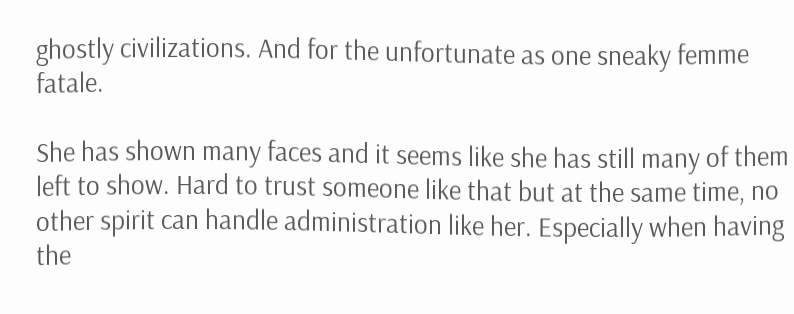ghostly civilizations. And for the unfortunate as one sneaky femme fatale.

She has shown many faces and it seems like she has still many of them left to show. Hard to trust someone like that but at the same time, no other spirit can handle administration like her. Especially when having the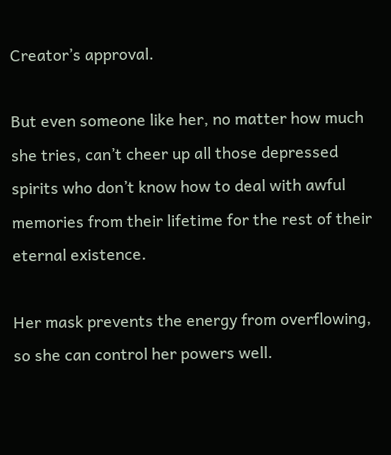Creator’s approval.

But even someone like her, no matter how much she tries, can’t cheer up all those depressed spirits who don’t know how to deal with awful memories from their lifetime for the rest of their eternal existence.

Her mask prevents the energy from overflowing, so she can control her powers well.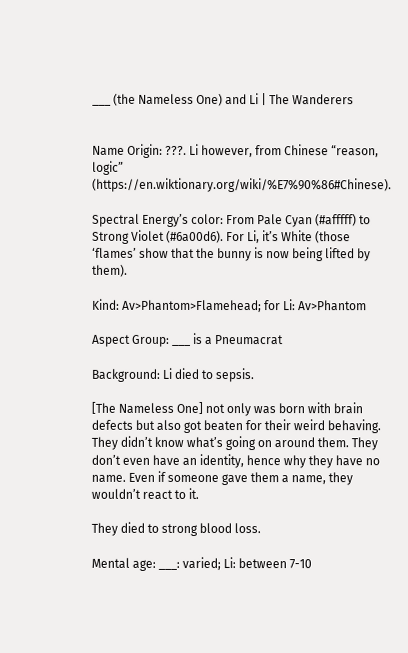___ (the Nameless One) and Li | The Wanderers


Name Origin: ???. Li however, from Chinese “reason, logic” (https://en.wiktionary.org/wiki/%E7%90%86#Chinese).

Spectral Energy’s color: From Pale Cyan (#afffff) to Strong Violet (#6a00d6). For Li, it’s White (those ‘flames’ show that the bunny is now being lifted by them).

Kind: Av>Phantom>Flamehead; for Li: Av>Phantom

Aspect Group: ___ is a Pneumacrat

Background: Li died to sepsis.

[The Nameless One] not only was born with brain defects but also got beaten for their weird behaving. They didn’t know what’s going on around them. They don’t even have an identity, hence why they have no name. Even if someone gave them a name, they wouldn’t react to it.

They died to strong blood loss.

Mental age: ___: varied; Li: between 7-10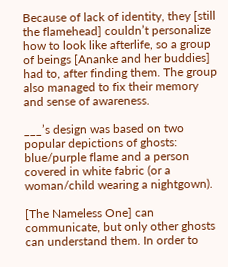Because of lack of identity, they [still the flamehead] couldn’t personalize how to look like afterlife, so a group of beings [Ananke and her buddies] had to, after finding them. The group also managed to fix their memory and sense of awareness.

___’s design was based on two popular depictions of ghosts: blue/purple flame and a person covered in white fabric (or a woman/child wearing a nightgown).

[The Nameless One] can communicate, but only other ghosts can understand them. In order to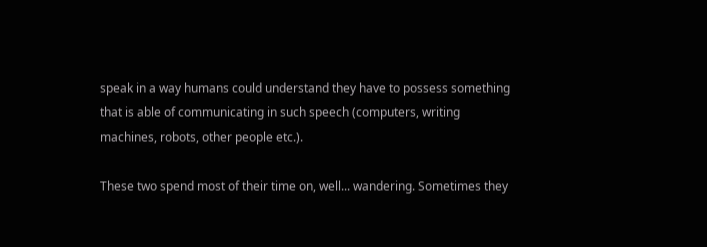speak in a way humans could understand they have to possess something that is able of communicating in such speech (computers, writing machines, robots, other people etc.).

These two spend most of their time on, well... wandering. Sometimes they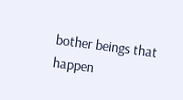bother beings that happen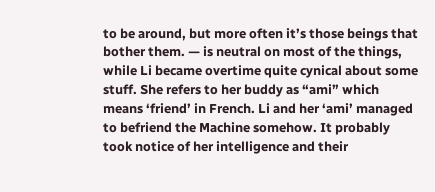to be around, but more often it’s those beings that bother them. — is neutral on most of the things, while Li became overtime quite cynical about some stuff. She refers to her buddy as “ami” which means ‘friend’ in French. Li and her ‘ami’ managed to befriend the Machine somehow. It probably took notice of her intelligence and their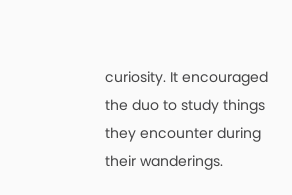curiosity. It encouraged the duo to study things they encounter during their wanderings.